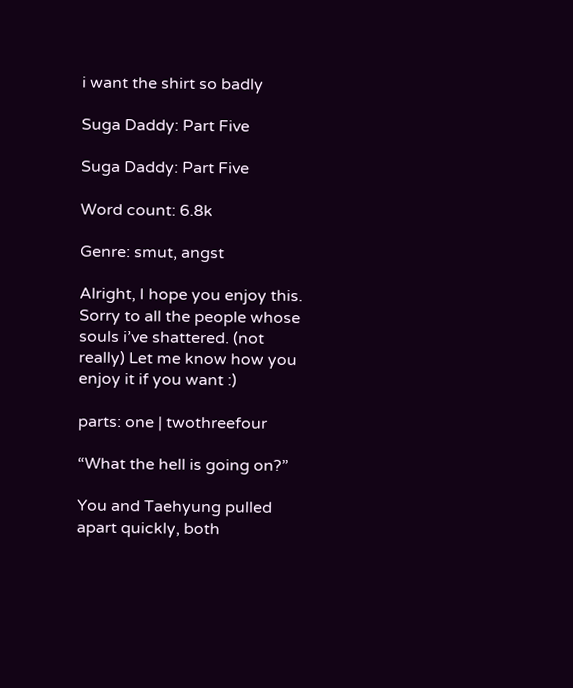i want the shirt so badly

Suga Daddy: Part Five

Suga Daddy: Part Five

Word count: 6.8k

Genre: smut, angst

Alright, I hope you enjoy this. Sorry to all the people whose souls i’ve shattered. (not really) Let me know how you enjoy it if you want :)

parts: one | twothreefour

“What the hell is going on?”

You and Taehyung pulled apart quickly, both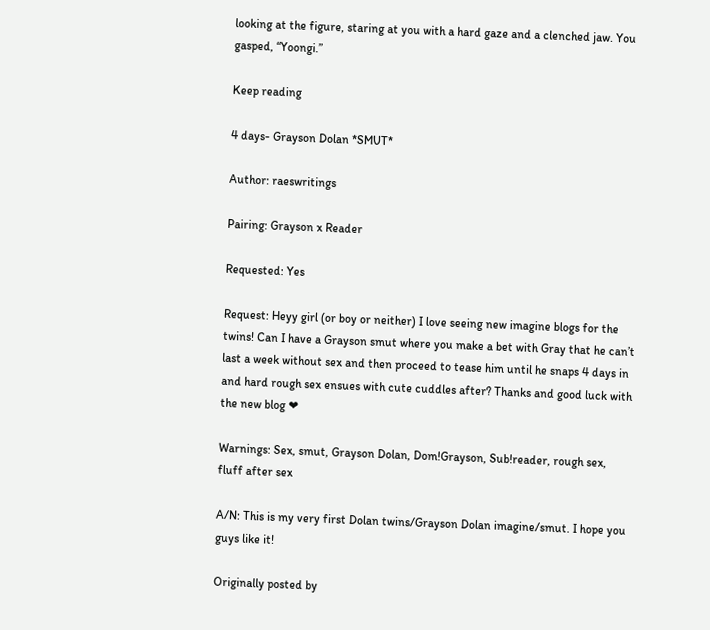looking at the figure, staring at you with a hard gaze and a clenched jaw. You gasped, “Yoongi.”

Keep reading

4 days- Grayson Dolan *SMUT*

Author: raeswritings

Pairing: Grayson x Reader

Requested: Yes

Request: Heyy girl (or boy or neither) I love seeing new imagine blogs for the twins! Can I have a Grayson smut where you make a bet with Gray that he can’t last a week without sex and then proceed to tease him until he snaps 4 days in and hard rough sex ensues with cute cuddles after? Thanks and good luck with the new blog ❤

Warnings: Sex, smut, Grayson Dolan, Dom!Grayson, Sub!reader, rough sex, fluff after sex

A/N: This is my very first Dolan twins/Grayson Dolan imagine/smut. I hope you guys like it!

Originally posted by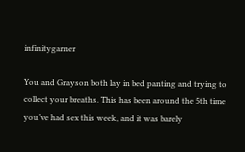infinitygarner

You and Grayson both lay in bed panting and trying to collect your breaths. This has been around the 5th time you’ve had sex this week, and it was barely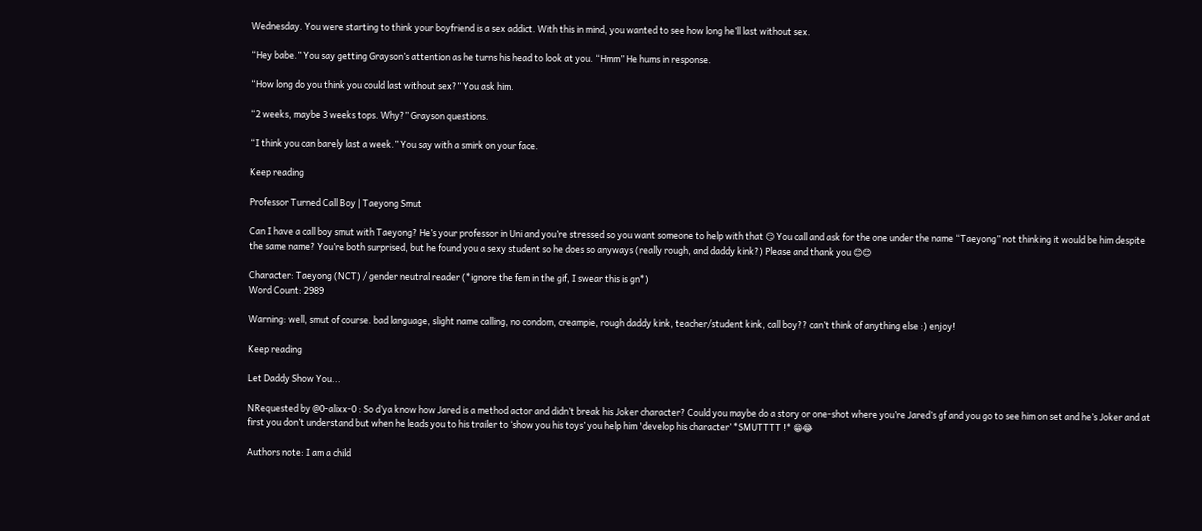Wednesday. You were starting to think your boyfriend is a sex addict. With this in mind, you wanted to see how long he’ll last without sex.

“Hey babe.” You say getting Grayson’s attention as he turns his head to look at you. “Hmm” He hums in response.

“How long do you think you could last without sex?” You ask him.

“2 weeks, maybe 3 weeks tops. Why?” Grayson questions.

“I think you can barely last a week.” You say with a smirk on your face.

Keep reading

Professor Turned Call Boy | Taeyong Smut

Can I have a call boy smut with Taeyong? He’s your professor in Uni and you’re stressed so you want someone to help with that 😏 You call and ask for the one under the name “Taeyong” not thinking it would be him despite the same name? You’re both surprised, but he found you a sexy student so he does so anyways (really rough, and daddy kink?) Please and thank you 😊😊

Character: Taeyong (NCT) / gender neutral reader (*ignore the fem in the gif, I swear this is gn*)
Word Count: 2989

Warning: well, smut of course. bad language, slight name calling, no condom, creampie, rough daddy kink, teacher/student kink, call boy?? can’t think of anything else :) enjoy!

Keep reading

Let Daddy Show You...

NRequested by @0-alixx-0 : So d’ya know how Jared is a method actor and didn’t break his Joker character? Could you maybe do a story or one-shot where you’re Jared’s gf and you go to see him on set and he’s Joker and at first you don’t understand but when he leads you to his trailer to ‘show you his toys’ you help him 'develop his character’ *SMUTTTT !* 😁😂

Authors note: I am a child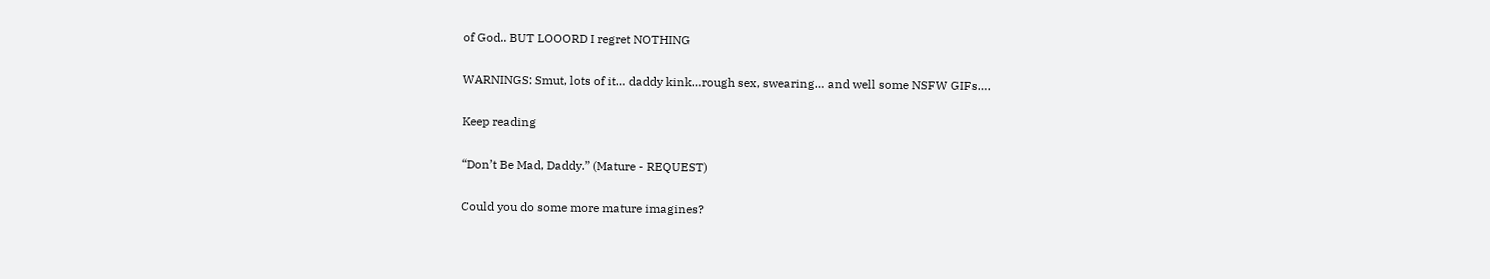of God.. BUT LOOORD I regret NOTHING

WARNINGS: Smut, lots of it… daddy kink…rough sex, swearing… and well some NSFW GIFs….

Keep reading

“Don’t Be Mad, Daddy.” (Mature - REQUEST)

Could you do some more mature imagines?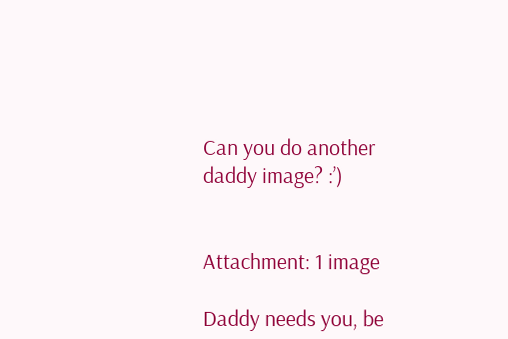Can you do another daddy image? :’)


Attachment: 1 image

Daddy needs you, be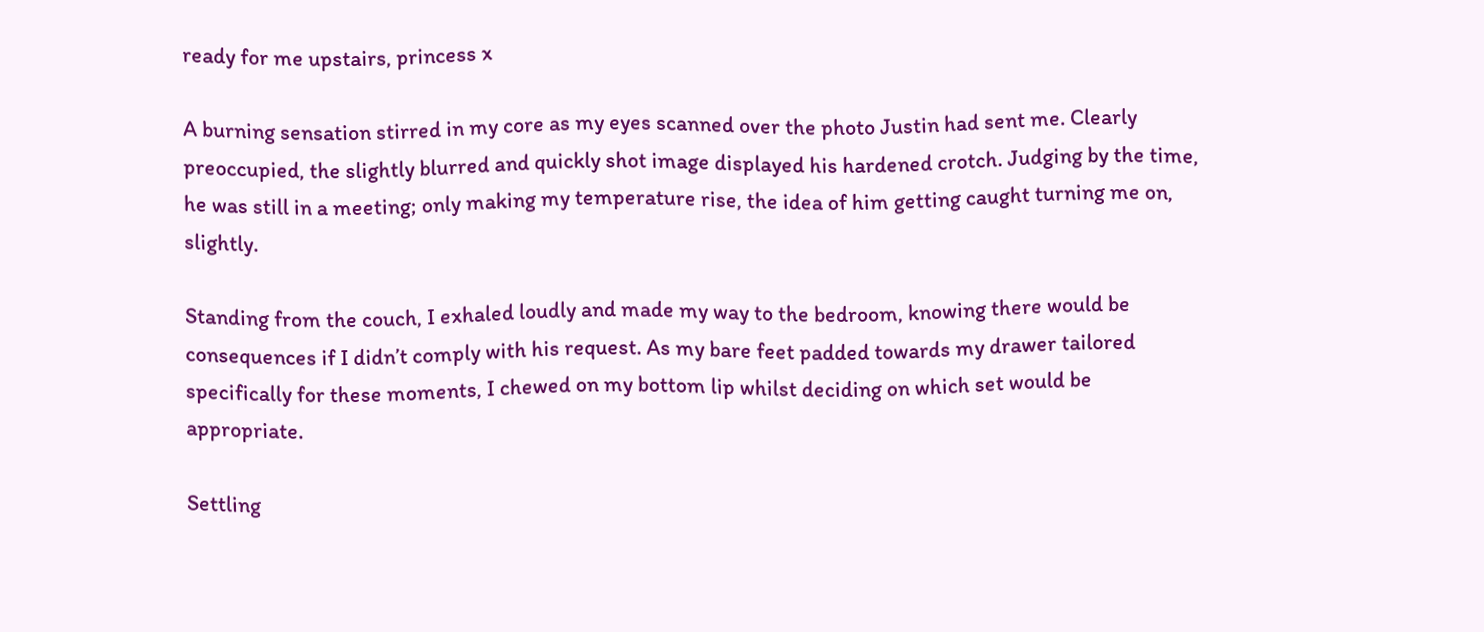ready for me upstairs, princess x

A burning sensation stirred in my core as my eyes scanned over the photo Justin had sent me. Clearly preoccupied, the slightly blurred and quickly shot image displayed his hardened crotch. Judging by the time, he was still in a meeting; only making my temperature rise, the idea of him getting caught turning me on, slightly.

Standing from the couch, I exhaled loudly and made my way to the bedroom, knowing there would be consequences if I didn’t comply with his request. As my bare feet padded towards my drawer tailored specifically for these moments, I chewed on my bottom lip whilst deciding on which set would be appropriate.

Settling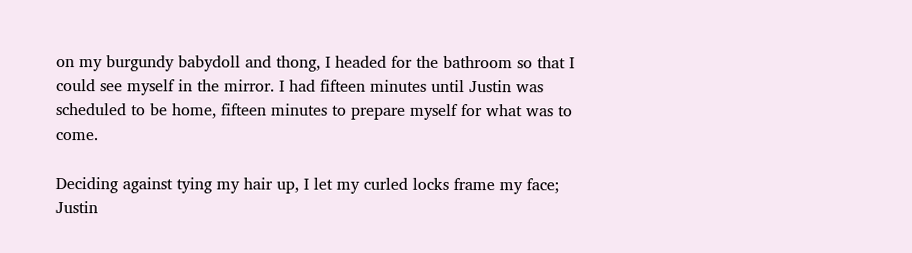on my burgundy babydoll and thong, I headed for the bathroom so that I could see myself in the mirror. I had fifteen minutes until Justin was scheduled to be home, fifteen minutes to prepare myself for what was to come.

Deciding against tying my hair up, I let my curled locks frame my face; Justin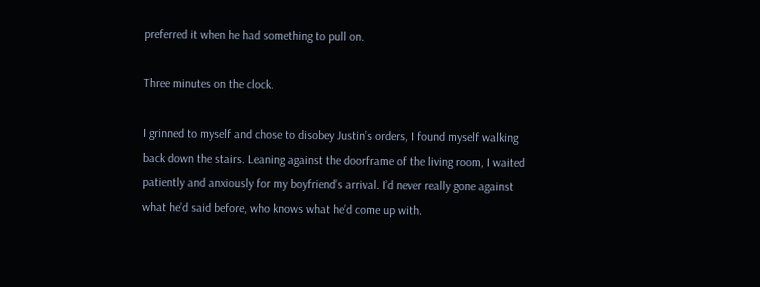preferred it when he had something to pull on.

Three minutes on the clock.

I grinned to myself and chose to disobey Justin’s orders, I found myself walking back down the stairs. Leaning against the doorframe of the living room, I waited patiently and anxiously for my boyfriend’s arrival. I’d never really gone against what he’d said before, who knows what he’d come up with.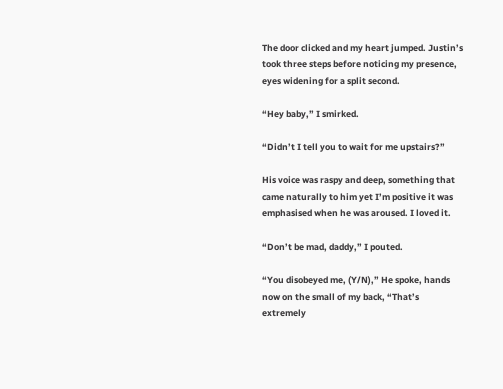The door clicked and my heart jumped. Justin’s took three steps before noticing my presence, eyes widening for a split second.

“Hey baby,” I smirked.

“Didn’t I tell you to wait for me upstairs?”

His voice was raspy and deep, something that came naturally to him yet I’m positive it was emphasised when he was aroused. I loved it.

“Don’t be mad, daddy,” I pouted.

“You disobeyed me, (Y/N),” He spoke, hands now on the small of my back, “That’s extremely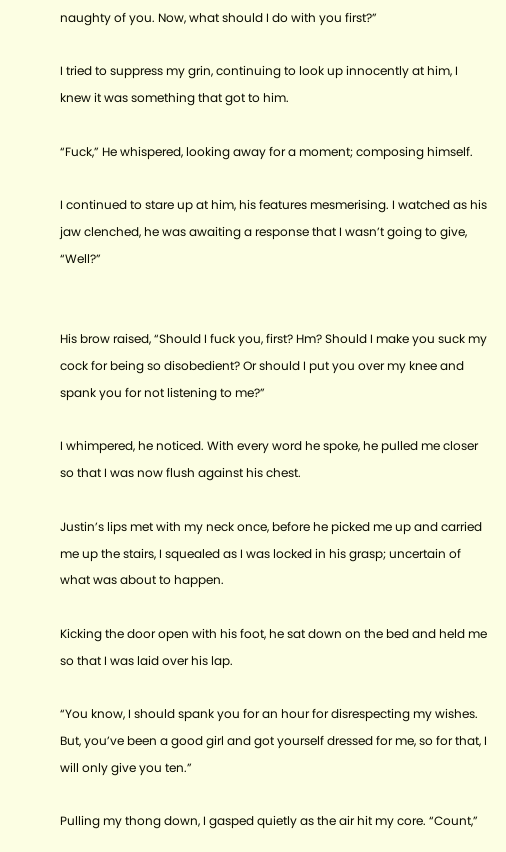naughty of you. Now, what should I do with you first?”

I tried to suppress my grin, continuing to look up innocently at him, I knew it was something that got to him.

“Fuck,” He whispered, looking away for a moment; composing himself.

I continued to stare up at him, his features mesmerising. I watched as his jaw clenched, he was awaiting a response that I wasn’t going to give, “Well?”


His brow raised, “Should I fuck you, first? Hm? Should I make you suck my cock for being so disobedient? Or should I put you over my knee and spank you for not listening to me?”

I whimpered, he noticed. With every word he spoke, he pulled me closer so that I was now flush against his chest.

Justin’s lips met with my neck once, before he picked me up and carried me up the stairs, I squealed as I was locked in his grasp; uncertain of what was about to happen.

Kicking the door open with his foot, he sat down on the bed and held me so that I was laid over his lap.

“You know, I should spank you for an hour for disrespecting my wishes. But, you’ve been a good girl and got yourself dressed for me, so for that, I will only give you ten.”

Pulling my thong down, I gasped quietly as the air hit my core. “Count,”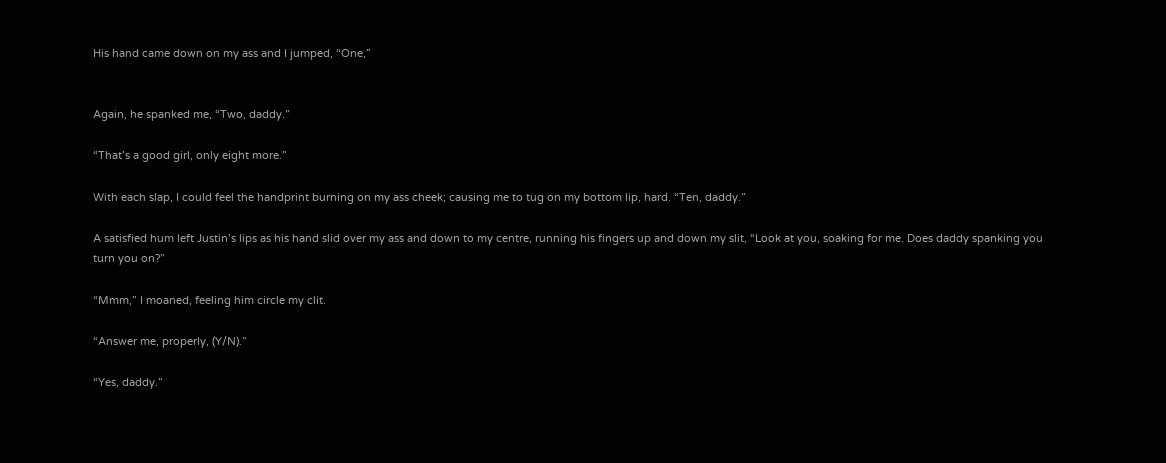His hand came down on my ass and I jumped, “One,”


Again, he spanked me, “Two, daddy.”

“That’s a good girl, only eight more.”

With each slap, I could feel the handprint burning on my ass cheek; causing me to tug on my bottom lip, hard. “Ten, daddy.”

A satisfied hum left Justin’s lips as his hand slid over my ass and down to my centre, running his fingers up and down my slit, “Look at you, soaking for me. Does daddy spanking you turn you on?”

“Mmm,” I moaned, feeling him circle my clit.

“Answer me, properly, (Y/N).”

“Yes, daddy.”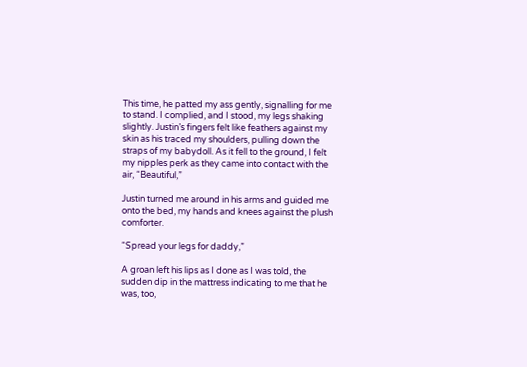This time, he patted my ass gently, signalling for me to stand. I complied, and I stood, my legs shaking slightly. Justin’s fingers felt like feathers against my skin as his traced my shoulders, pulling down the straps of my babydoll. As it fell to the ground, I felt my nipples perk as they came into contact with the air, “Beautiful,”

Justin turned me around in his arms and guided me onto the bed, my hands and knees against the plush comforter.

“Spread your legs for daddy,”

A groan left his lips as I done as I was told, the sudden dip in the mattress indicating to me that he was, too,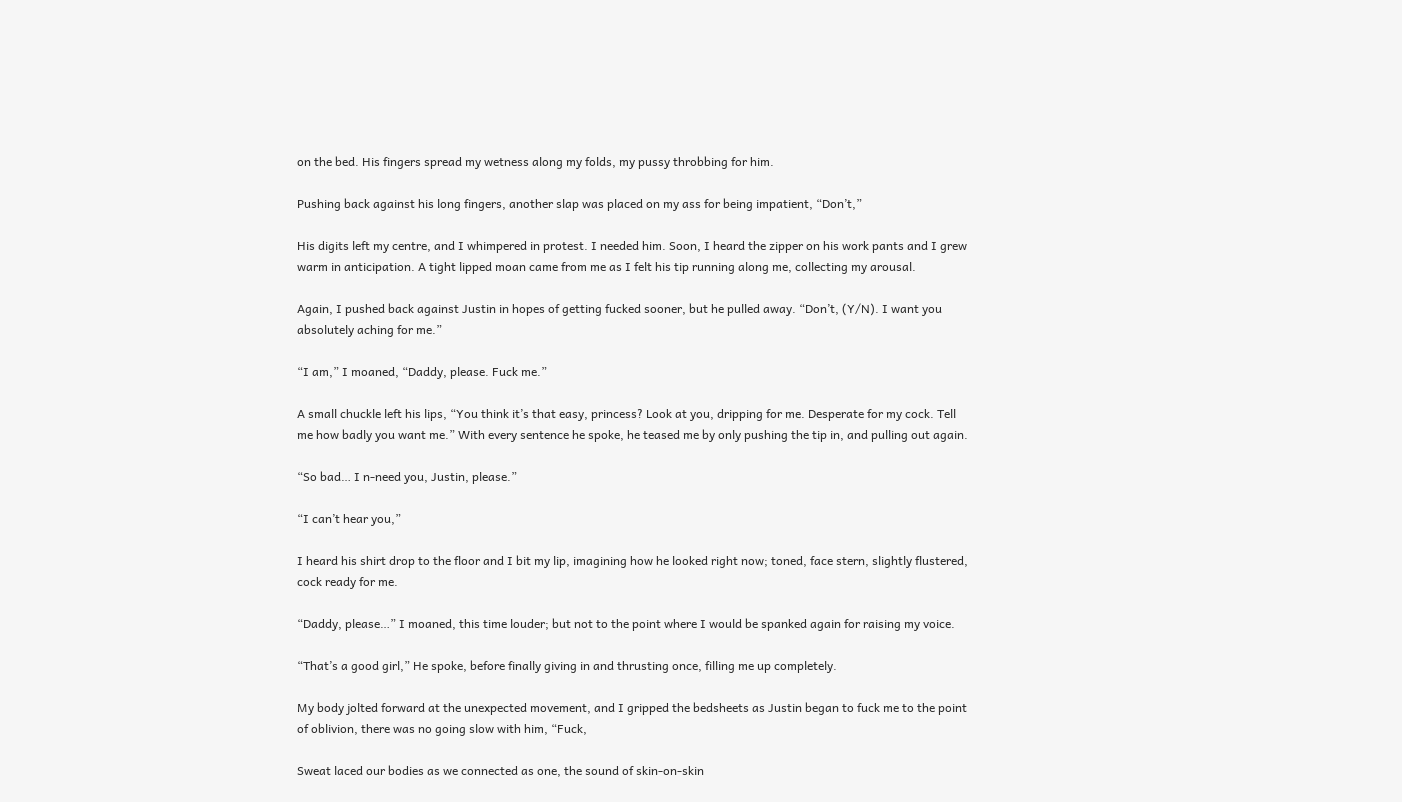on the bed. His fingers spread my wetness along my folds, my pussy throbbing for him.

Pushing back against his long fingers, another slap was placed on my ass for being impatient, “Don’t,”

His digits left my centre, and I whimpered in protest. I needed him. Soon, I heard the zipper on his work pants and I grew warm in anticipation. A tight lipped moan came from me as I felt his tip running along me, collecting my arousal.

Again, I pushed back against Justin in hopes of getting fucked sooner, but he pulled away. “Don’t, (Y/N). I want you absolutely aching for me.”

“I am,” I moaned, “Daddy, please. Fuck me.”

A small chuckle left his lips, “You think it’s that easy, princess? Look at you, dripping for me. Desperate for my cock. Tell me how badly you want me.” With every sentence he spoke, he teased me by only pushing the tip in, and pulling out again.

“So bad… I n-need you, Justin, please.”

“I can’t hear you,”

I heard his shirt drop to the floor and I bit my lip, imagining how he looked right now; toned, face stern, slightly flustered, cock ready for me.

“Daddy, please…” I moaned, this time louder; but not to the point where I would be spanked again for raising my voice.

“That’s a good girl,” He spoke, before finally giving in and thrusting once, filling me up completely.

My body jolted forward at the unexpected movement, and I gripped the bedsheets as Justin began to fuck me to the point of oblivion, there was no going slow with him, “Fuck,

Sweat laced our bodies as we connected as one, the sound of skin-on-skin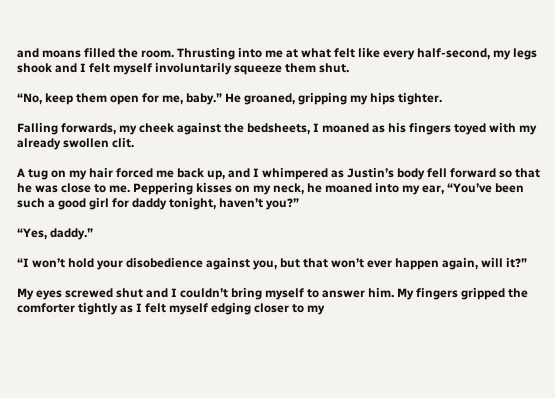and moans filled the room. Thrusting into me at what felt like every half-second, my legs shook and I felt myself involuntarily squeeze them shut.

“No, keep them open for me, baby.” He groaned, gripping my hips tighter.

Falling forwards, my cheek against the bedsheets, I moaned as his fingers toyed with my already swollen clit.

A tug on my hair forced me back up, and I whimpered as Justin’s body fell forward so that he was close to me. Peppering kisses on my neck, he moaned into my ear, “You’ve been such a good girl for daddy tonight, haven’t you?”

“Yes, daddy.”

“I won’t hold your disobedience against you, but that won’t ever happen again, will it?”

My eyes screwed shut and I couldn’t bring myself to answer him. My fingers gripped the comforter tightly as I felt myself edging closer to my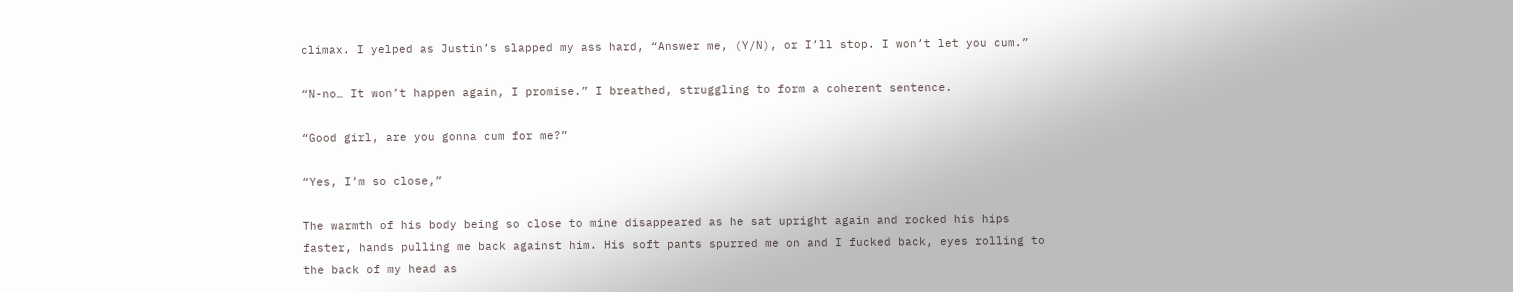climax. I yelped as Justin’s slapped my ass hard, “Answer me, (Y/N), or I’ll stop. I won’t let you cum.”

“N-no… It won’t happen again, I promise.” I breathed, struggling to form a coherent sentence.

“Good girl, are you gonna cum for me?”

“Yes, I’m so close,”

The warmth of his body being so close to mine disappeared as he sat upright again and rocked his hips faster, hands pulling me back against him. His soft pants spurred me on and I fucked back, eyes rolling to the back of my head as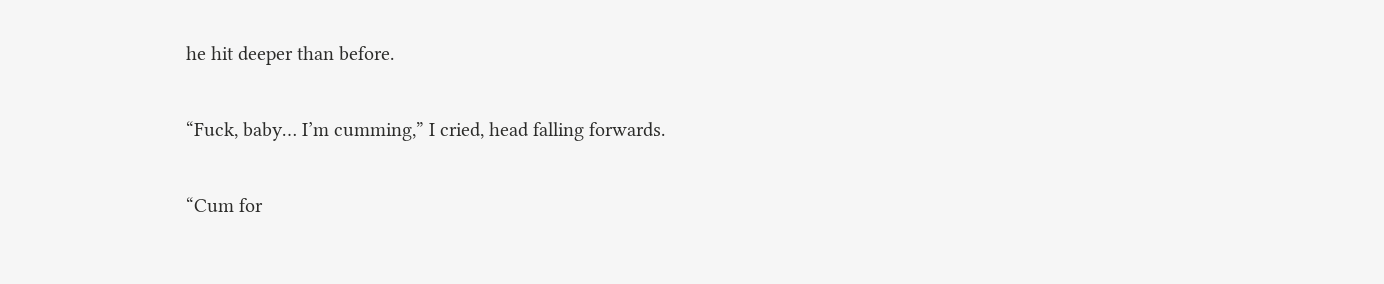he hit deeper than before.

“Fuck, baby… I’m cumming,” I cried, head falling forwards.

“Cum for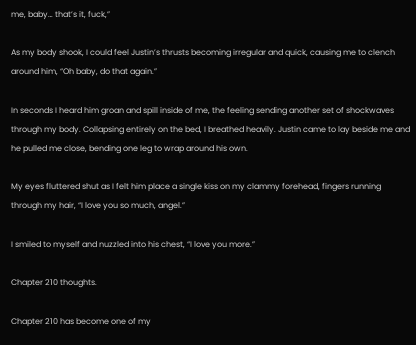me, baby… that’s it, fuck,”

As my body shook, I could feel Justin’s thrusts becoming irregular and quick, causing me to clench around him, “Oh baby, do that again.”

In seconds I heard him groan and spill inside of me, the feeling sending another set of shockwaves through my body. Collapsing entirely on the bed, I breathed heavily. Justin came to lay beside me and he pulled me close, bending one leg to wrap around his own.

My eyes fluttered shut as I felt him place a single kiss on my clammy forehead, fingers running through my hair, “I love you so much, angel.”

I smiled to myself and nuzzled into his chest, “I love you more.”

Chapter 210 thoughts.

Chapter 210 has become one of my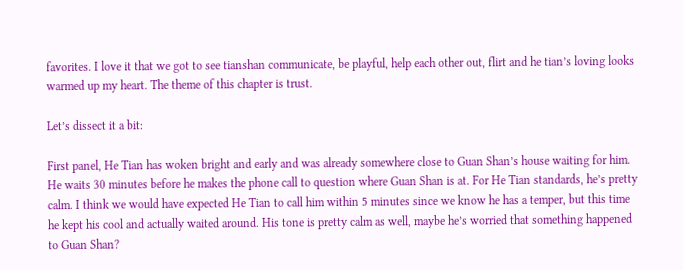favorites. I love it that we got to see tianshan communicate, be playful, help each other out, flirt and he tian’s loving looks warmed up my heart. The theme of this chapter is trust.

Let’s dissect it a bit:

First panel, He Tian has woken bright and early and was already somewhere close to Guan Shan’s house waiting for him. He waits 30 minutes before he makes the phone call to question where Guan Shan is at. For He Tian standards, he’s pretty calm. I think we would have expected He Tian to call him within 5 minutes since we know he has a temper, but this time he kept his cool and actually waited around. His tone is pretty calm as well, maybe he’s worried that something happened to Guan Shan?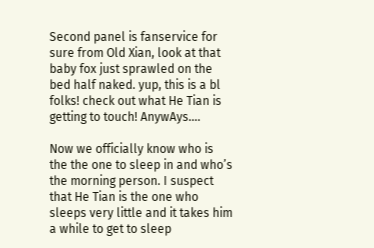Second panel is fanservice for sure from Old Xian, look at that baby fox just sprawled on the bed half naked. yup, this is a bl folks! check out what He Tian is getting to touch! AnywAys….

Now we officially know who is the the one to sleep in and who’s the morning person. I suspect that He Tian is the one who sleeps very little and it takes him a while to get to sleep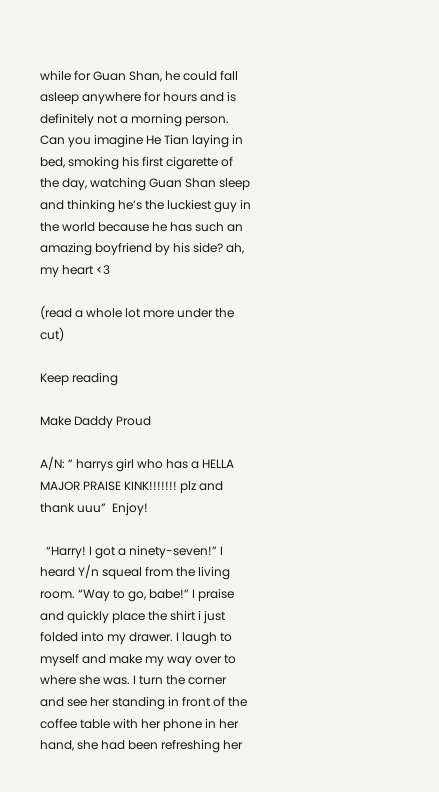while for Guan Shan, he could fall asleep anywhere for hours and is definitely not a morning person. Can you imagine He Tian laying in bed, smoking his first cigarette of the day, watching Guan Shan sleep and thinking he’s the luckiest guy in the world because he has such an amazing boyfriend by his side? ah, my heart <3

(read a whole lot more under the cut)

Keep reading

Make Daddy Proud

A/N: ” harrys girl who has a HELLA MAJOR PRAISE KINK!!!!!!! plz and thank uuu”  Enjoy!

  “Harry! I got a ninety-seven!” I heard Y/n squeal from the living room. “Way to go, babe!” I praise and quickly place the shirt i just folded into my drawer. I laugh to myself and make my way over to where she was. I turn the corner and see her standing in front of the coffee table with her phone in her hand, she had been refreshing her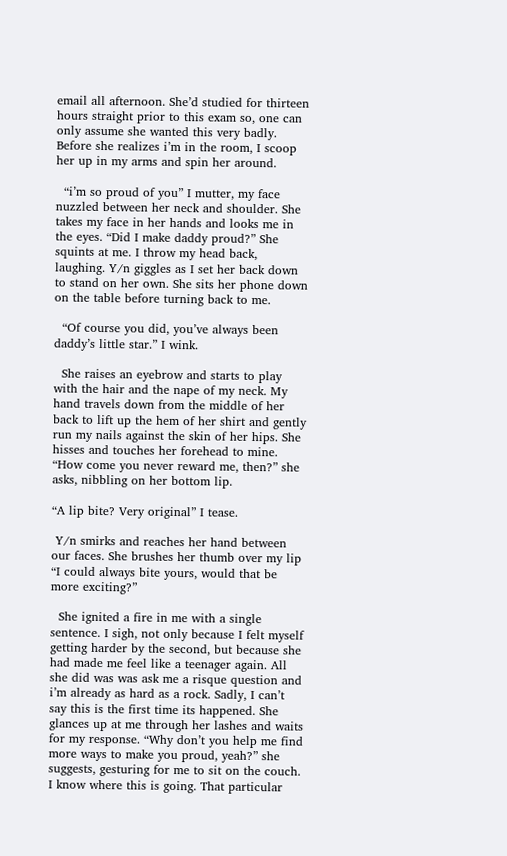email all afternoon. She’d studied for thirteen hours straight prior to this exam so, one can only assume she wanted this very badly. Before she realizes i’m in the room, I scoop her up in my arms and spin her around.

  “i’m so proud of you” I mutter, my face nuzzled between her neck and shoulder. She takes my face in her hands and looks me in the eyes. “Did I make daddy proud?” She squints at me. I throw my head back, laughing. Y/n giggles as I set her back down to stand on her own. She sits her phone down on the table before turning back to me.

  “Of course you did, you’ve always been daddy’s little star.” I wink.

  She raises an eyebrow and starts to play with the hair and the nape of my neck. My hand travels down from the middle of her back to lift up the hem of her shirt and gently run my nails against the skin of her hips. She hisses and touches her forehead to mine. “How come you never reward me, then?” she asks, nibbling on her bottom lip.

“A lip bite? Very original” I tease.

 Y/n smirks and reaches her hand between our faces. She brushes her thumb over my lip “I could always bite yours, would that be more exciting?”

  She ignited a fire in me with a single sentence. I sigh, not only because I felt myself getting harder by the second, but because she had made me feel like a teenager again. All she did was was ask me a risque question and i’m already as hard as a rock. Sadly, I can’t say this is the first time its happened. She glances up at me through her lashes and waits for my response. “Why don’t you help me find more ways to make you proud, yeah?” she suggests, gesturing for me to sit on the couch. I know where this is going. That particular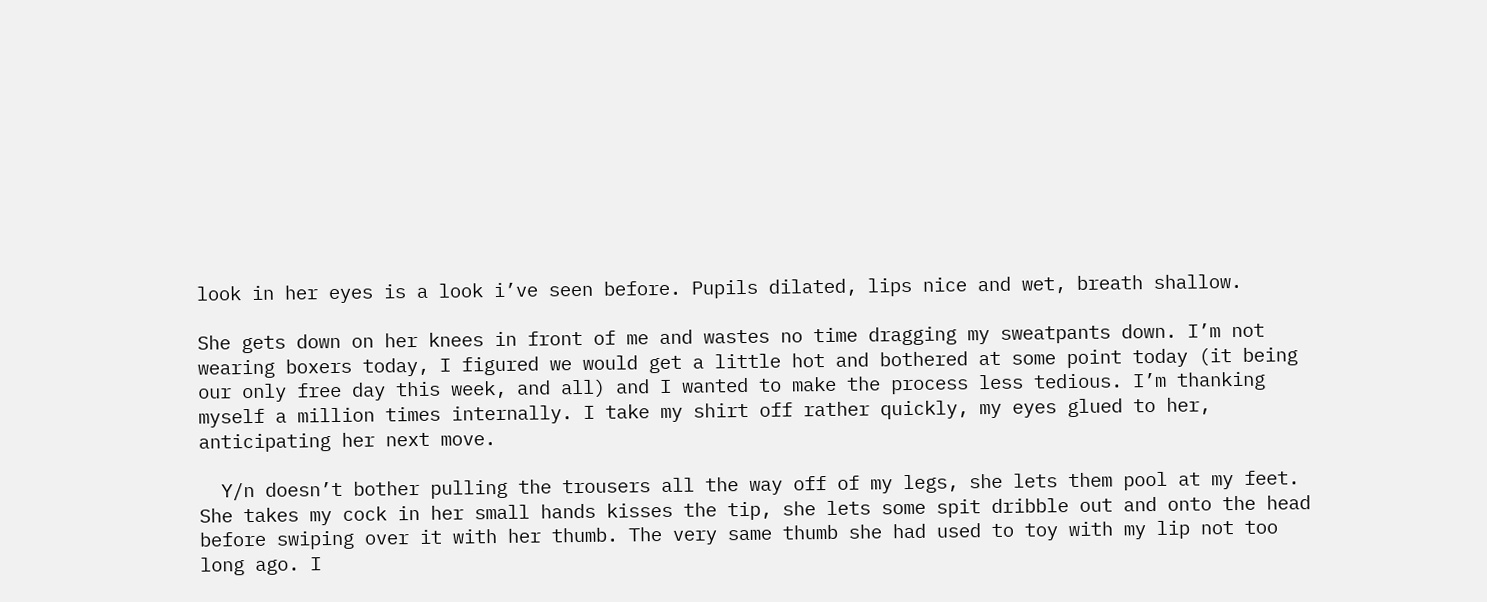look in her eyes is a look i’ve seen before. Pupils dilated, lips nice and wet, breath shallow.

She gets down on her knees in front of me and wastes no time dragging my sweatpants down. I’m not wearing boxers today, I figured we would get a little hot and bothered at some point today (it being our only free day this week, and all) and I wanted to make the process less tedious. I’m thanking myself a million times internally. I take my shirt off rather quickly, my eyes glued to her, anticipating her next move.

  Y/n doesn’t bother pulling the trousers all the way off of my legs, she lets them pool at my feet. She takes my cock in her small hands kisses the tip, she lets some spit dribble out and onto the head before swiping over it with her thumb. The very same thumb she had used to toy with my lip not too long ago. I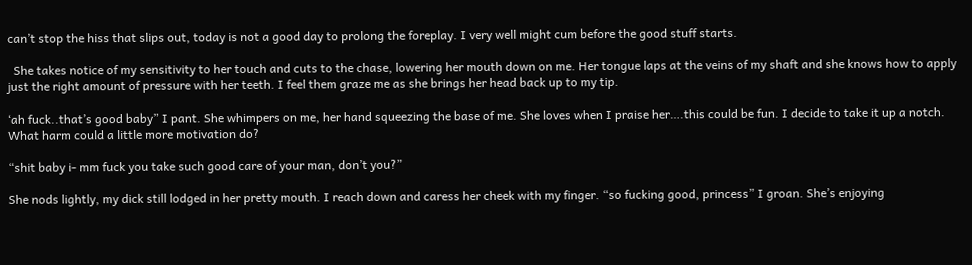can’t stop the hiss that slips out, today is not a good day to prolong the foreplay. I very well might cum before the good stuff starts.

  She takes notice of my sensitivity to her touch and cuts to the chase, lowering her mouth down on me. Her tongue laps at the veins of my shaft and she knows how to apply just the right amount of pressure with her teeth. I feel them graze me as she brings her head back up to my tip.

‘ah fuck..that’s good baby” I pant. She whimpers on me, her hand squeezing the base of me. She loves when I praise her….this could be fun. I decide to take it up a notch. What harm could a little more motivation do?

“shit baby i- mm fuck you take such good care of your man, don’t you?”

She nods lightly, my dick still lodged in her pretty mouth. I reach down and caress her cheek with my finger. “so fucking good, princess” I groan. She’s enjoying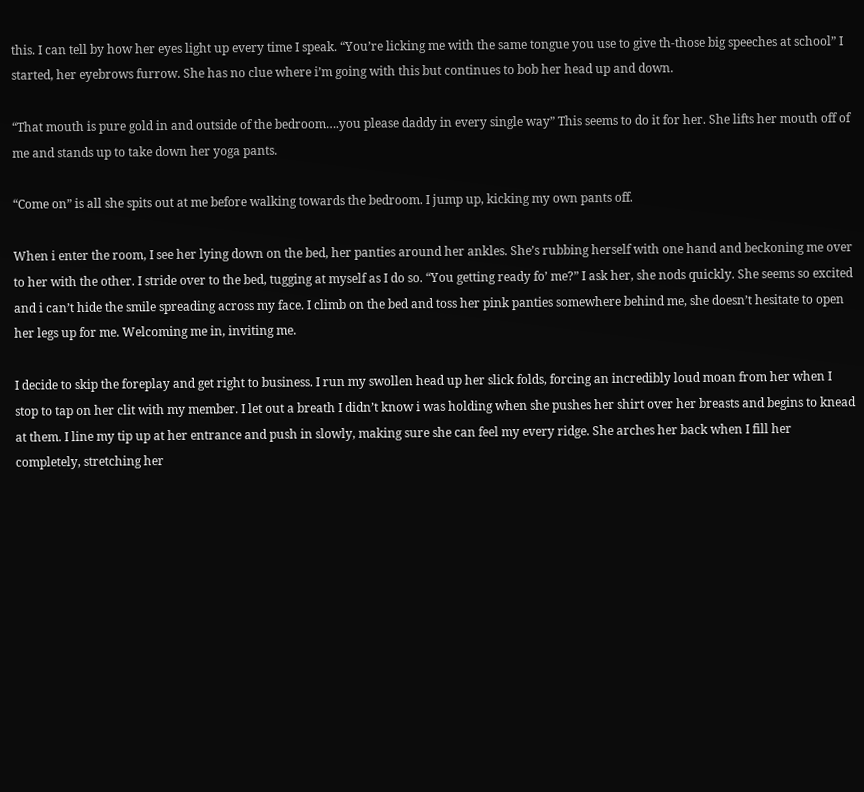this. I can tell by how her eyes light up every time I speak. “You’re licking me with the same tongue you use to give th-those big speeches at school” I started, her eyebrows furrow. She has no clue where i’m going with this but continues to bob her head up and down.

“That mouth is pure gold in and outside of the bedroom….you please daddy in every single way” This seems to do it for her. She lifts her mouth off of me and stands up to take down her yoga pants.

“Come on” is all she spits out at me before walking towards the bedroom. I jump up, kicking my own pants off.

When i enter the room, I see her lying down on the bed, her panties around her ankles. She’s rubbing herself with one hand and beckoning me over to her with the other. I stride over to the bed, tugging at myself as I do so. “You getting ready fo’ me?” I ask her, she nods quickly. She seems so excited and i can’t hide the smile spreading across my face. I climb on the bed and toss her pink panties somewhere behind me, she doesn’t hesitate to open her legs up for me. Welcoming me in, inviting me.

I decide to skip the foreplay and get right to business. I run my swollen head up her slick folds, forcing an incredibly loud moan from her when I stop to tap on her clit with my member. I let out a breath I didn’t know i was holding when she pushes her shirt over her breasts and begins to knead at them. I line my tip up at her entrance and push in slowly, making sure she can feel my every ridge. She arches her back when I fill her completely, stretching her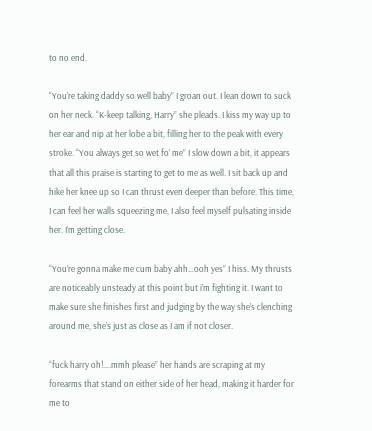to no end.

“You’re taking daddy so well baby” I groan out. I lean down to suck on her neck. “K-keep talking, Harry” she pleads. I kiss my way up to her ear and nip at her lobe a bit, filling her to the peak with every stroke. “You always get so wet fo’ me” I slow down a bit, it appears that all this praise is starting to get to me as well. I sit back up and hike her knee up so I can thrust even deeper than before. This time, I can feel her walls squeezing me, I also feel myself pulsating inside her. I’m getting close.

“You’re gonna make me cum baby ahh…ooh yes” I hiss. My thrusts are noticeably unsteady at this point but i’m fighting it. I want to make sure she finishes first and judging by the way she’s clenching around me, she’s just as close as I am if not closer.

“fuck harry oh!….mmh please” her hands are scraping at my forearms that stand on either side of her head, making it harder for me to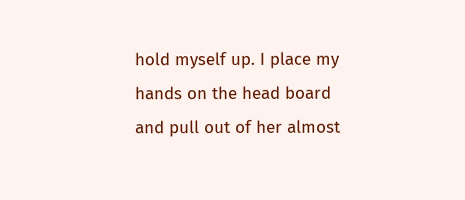hold myself up. I place my hands on the head board and pull out of her almost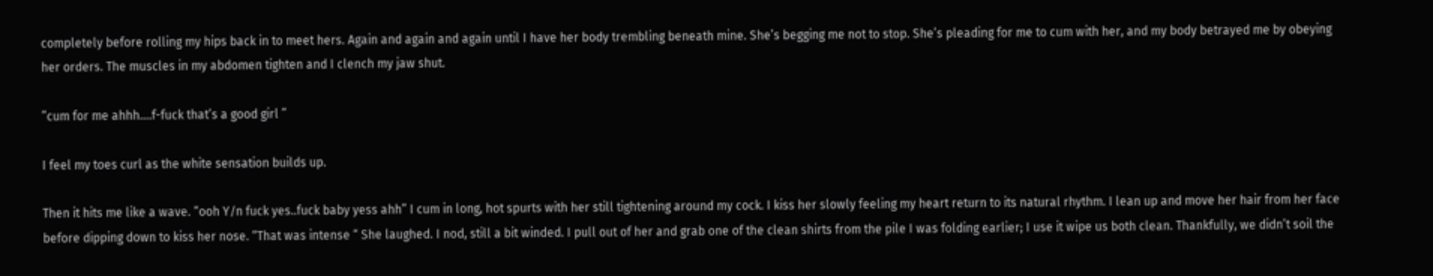completely before rolling my hips back in to meet hers. Again and again and again until I have her body trembling beneath mine. She’s begging me not to stop. She’s pleading for me to cum with her, and my body betrayed me by obeying her orders. The muscles in my abdomen tighten and I clench my jaw shut.

”cum for me ahhh….f-fuck that’s a good girl ”

I feel my toes curl as the white sensation builds up.

Then it hits me like a wave. “ooh Y/n fuck yes..fuck baby yess ahh” I cum in long, hot spurts with her still tightening around my cock. I kiss her slowly feeling my heart return to its natural rhythm. I lean up and move her hair from her face before dipping down to kiss her nose. “That was intense “ She laughed. I nod, still a bit winded. I pull out of her and grab one of the clean shirts from the pile I was folding earlier; I use it wipe us both clean. Thankfully, we didn’t soil the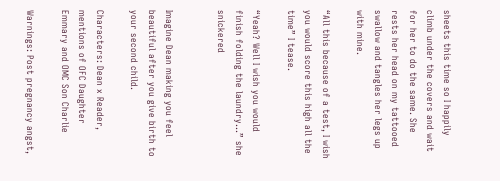sheets this time so I happily climb under the covers and wait for her to do the same. She rests her head on my tattooed swallow and tangles her legs up with mine.

“All this because of a test, I wish you would score this high all the time” I tease.

“Yeah? Well I wish you would finish folding the laundry…” she snickered


Imagine Dean making you feel beautiful after you give birth to your second child.

Characters: Dean x Reader, mentions of OFC Daughter Emmary and OMC Son Charlie

Warnings: Post pregnancy angst,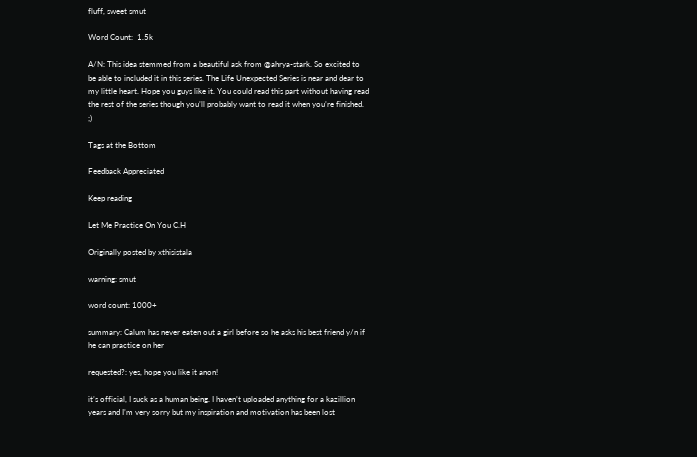fluff, sweet smut

Word Count:  1.5k

A/N: This idea stemmed from a beautiful ask from @ahrya-stark. So excited to be able to included it in this series. The Life Unexpected Series is near and dear to my little heart. Hope you guys like it. You could read this part without having read the rest of the series though you’ll probably want to read it when you’re finished. ;)

Tags at the Bottom

Feedback Appreciated

Keep reading

Let Me Practice On You C.H

Originally posted by xthisistala

warning: smut

word count: 1000+

summary: Calum has never eaten out a girl before so he asks his best friend y/n if he can practice on her

requested?: yes, hope you like it anon!

it’s official, I suck as a human being. I haven’t uploaded anything for a kazillion years and I’m very sorry but my inspiration and motivation has been lost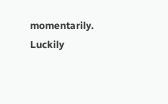momentarily. Luckily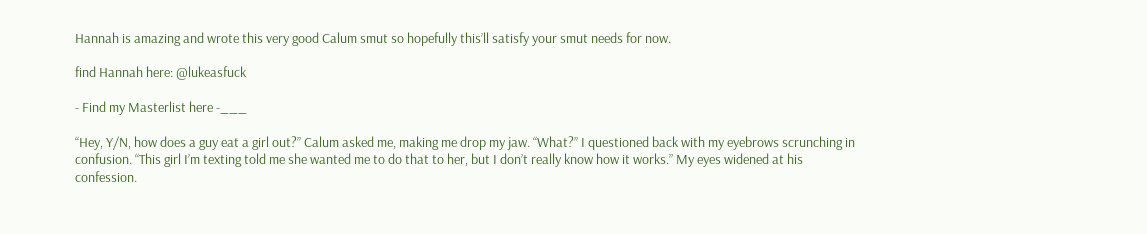Hannah is amazing and wrote this very good Calum smut so hopefully this’ll satisfy your smut needs for now.

find Hannah here: @lukeasfuck

- Find my Masterlist here -___

“Hey, Y/N, how does a guy eat a girl out?” Calum asked me, making me drop my jaw. “What?” I questioned back with my eyebrows scrunching in confusion. “This girl I’m texting told me she wanted me to do that to her, but I don’t really know how it works.” My eyes widened at his confession.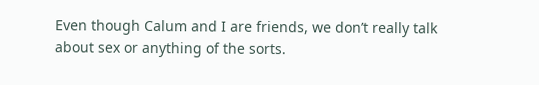Even though Calum and I are friends, we don’t really talk about sex or anything of the sorts.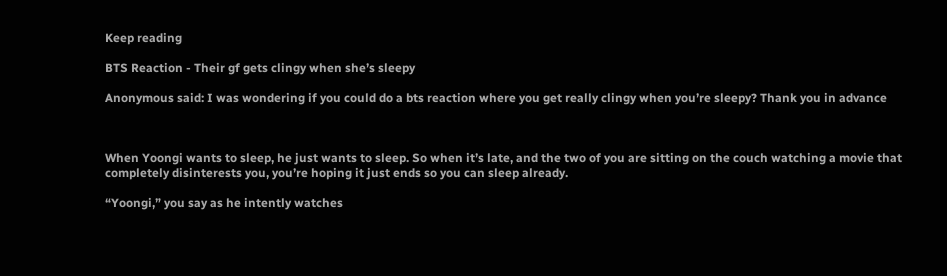Keep reading

BTS Reaction - Their gf gets clingy when she’s sleepy

Anonymous said: I was wondering if you could do a bts reaction where you get really clingy when you’re sleepy? Thank you in advance



When Yoongi wants to sleep, he just wants to sleep. So when it’s late, and the two of you are sitting on the couch watching a movie that completely disinterests you, you’re hoping it just ends so you can sleep already.

“Yoongi,” you say as he intently watches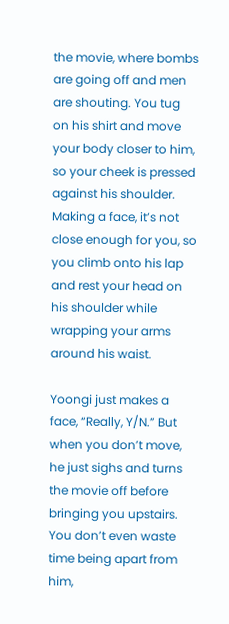the movie, where bombs are going off and men are shouting. You tug on his shirt and move your body closer to him, so your cheek is pressed against his shoulder. Making a face, it’s not close enough for you, so you climb onto his lap and rest your head on his shoulder while wrapping your arms around his waist.

Yoongi just makes a face, “Really, Y/N.” But when you don’t move, he just sighs and turns the movie off before bringing you upstairs. You don’t even waste time being apart from him,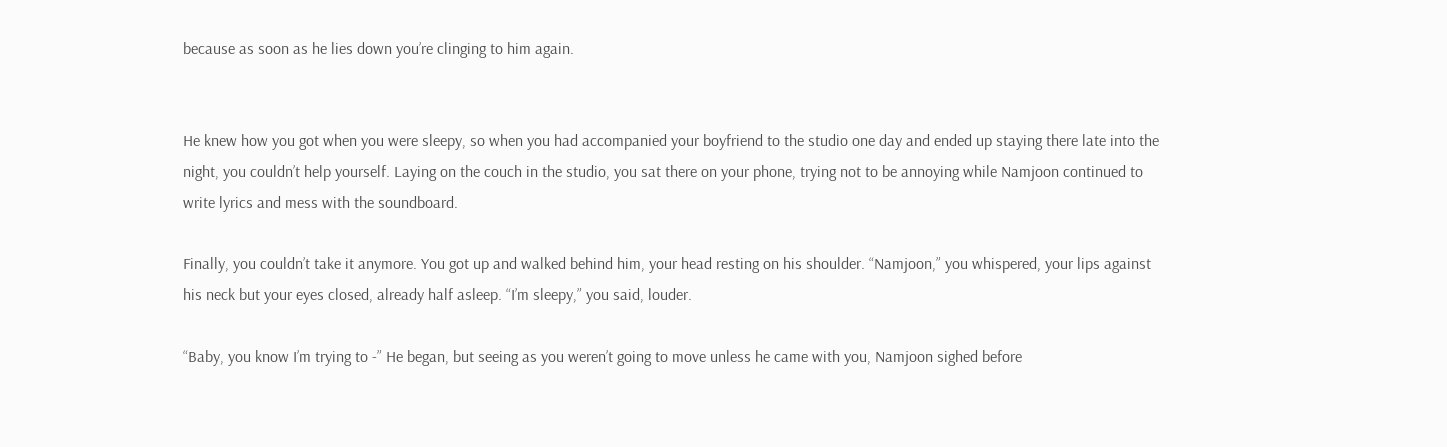because as soon as he lies down you’re clinging to him again.


He knew how you got when you were sleepy, so when you had accompanied your boyfriend to the studio one day and ended up staying there late into the night, you couldn’t help yourself. Laying on the couch in the studio, you sat there on your phone, trying not to be annoying while Namjoon continued to write lyrics and mess with the soundboard.

Finally, you couldn’t take it anymore. You got up and walked behind him, your head resting on his shoulder. “Namjoon,” you whispered, your lips against his neck but your eyes closed, already half asleep. “I’m sleepy,” you said, louder.

“Baby, you know I’m trying to -” He began, but seeing as you weren’t going to move unless he came with you, Namjoon sighed before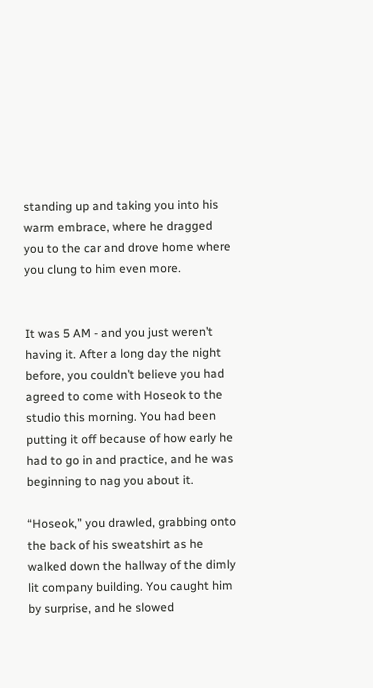standing up and taking you into his warm embrace, where he dragged you to the car and drove home where you clung to him even more.


It was 5 AM - and you just weren’t having it. After a long day the night before, you couldn’t believe you had agreed to come with Hoseok to the studio this morning. You had been putting it off because of how early he had to go in and practice, and he was beginning to nag you about it.

“Hoseok,” you drawled, grabbing onto the back of his sweatshirt as he walked down the hallway of the dimly lit company building. You caught him by surprise, and he slowed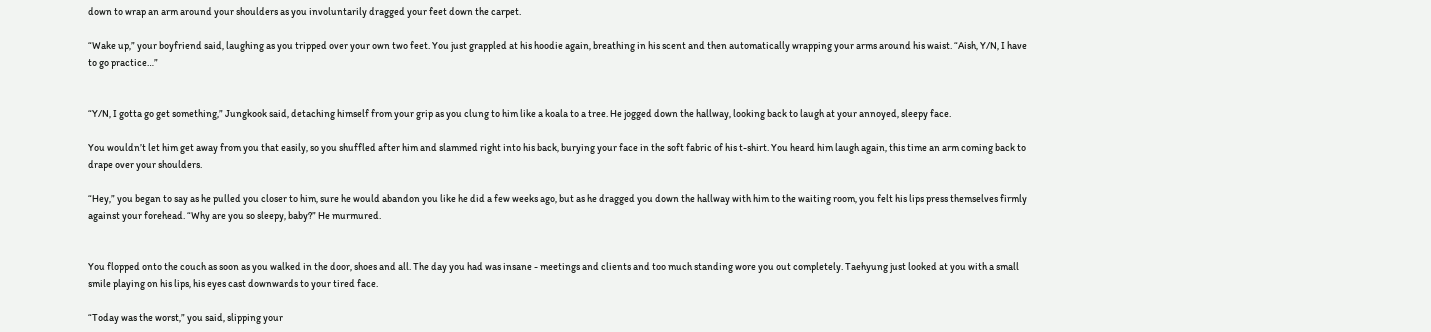down to wrap an arm around your shoulders as you involuntarily dragged your feet down the carpet.

“Wake up,” your boyfriend said, laughing as you tripped over your own two feet. You just grappled at his hoodie again, breathing in his scent and then automatically wrapping your arms around his waist. “Aish, Y/N, I have to go practice…”


“Y/N, I gotta go get something,” Jungkook said, detaching himself from your grip as you clung to him like a koala to a tree. He jogged down the hallway, looking back to laugh at your annoyed, sleepy face.

You wouldn’t let him get away from you that easily, so you shuffled after him and slammed right into his back, burying your face in the soft fabric of his t-shirt. You heard him laugh again, this time an arm coming back to drape over your shoulders.

“Hey,” you began to say as he pulled you closer to him, sure he would abandon you like he did a few weeks ago, but as he dragged you down the hallway with him to the waiting room, you felt his lips press themselves firmly against your forehead. “Why are you so sleepy, baby?” He murmured.


You flopped onto the couch as soon as you walked in the door, shoes and all. The day you had was insane - meetings and clients and too much standing wore you out completely. Taehyung just looked at you with a small smile playing on his lips, his eyes cast downwards to your tired face.

“Today was the worst,” you said, slipping your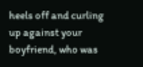heels off and curling up against your boyfriend, who was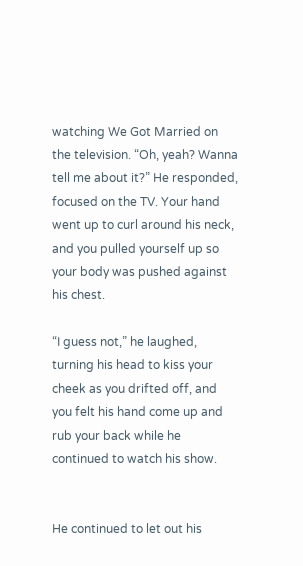watching We Got Married on the television. “Oh, yeah? Wanna tell me about it?” He responded, focused on the TV. Your hand went up to curl around his neck, and you pulled yourself up so your body was pushed against his chest.

“I guess not,” he laughed, turning his head to kiss your cheek as you drifted off, and you felt his hand come up and rub your back while he continued to watch his show.


He continued to let out his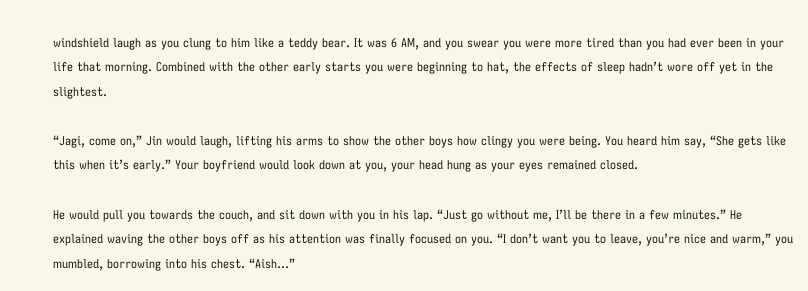windshield laugh as you clung to him like a teddy bear. It was 6 AM, and you swear you were more tired than you had ever been in your life that morning. Combined with the other early starts you were beginning to hat, the effects of sleep hadn’t wore off yet in the slightest.

“Jagi, come on,” Jin would laugh, lifting his arms to show the other boys how clingy you were being. You heard him say, “She gets like this when it’s early.” Your boyfriend would look down at you, your head hung as your eyes remained closed.

He would pull you towards the couch, and sit down with you in his lap. “Just go without me, I’ll be there in a few minutes.” He explained waving the other boys off as his attention was finally focused on you. “I don’t want you to leave, you’re nice and warm,” you mumbled, borrowing into his chest. “Aish…”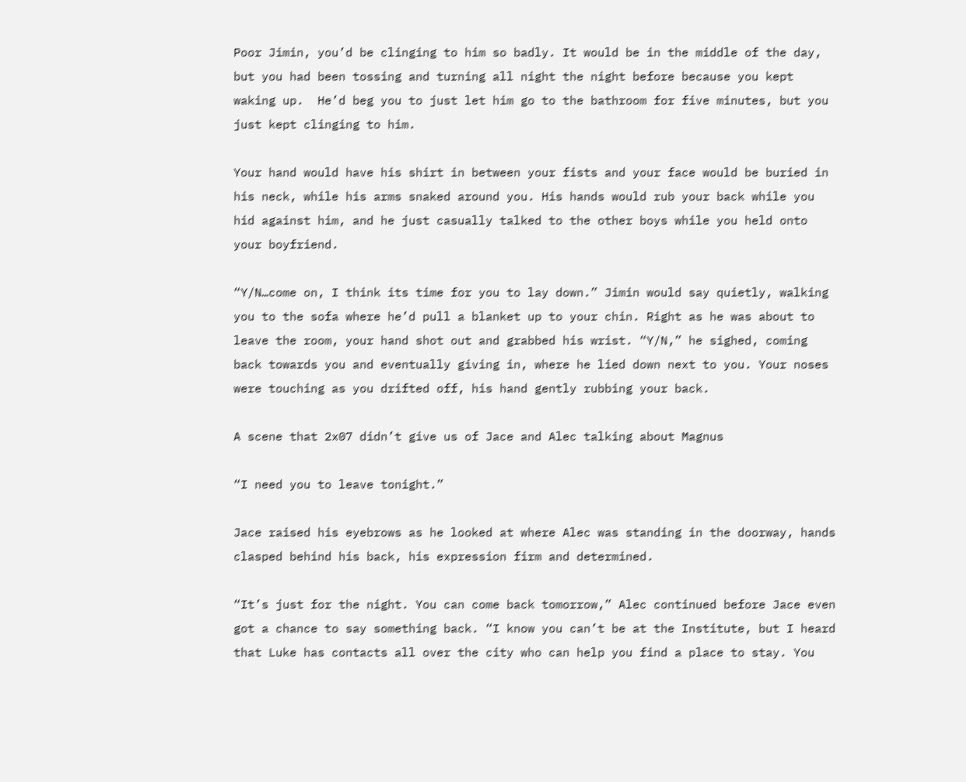Poor Jimin, you’d be clinging to him so badly. It would be in the middle of the day, but you had been tossing and turning all night the night before because you kept waking up.  He’d beg you to just let him go to the bathroom for five minutes, but you just kept clinging to him.

Your hand would have his shirt in between your fists and your face would be buried in his neck, while his arms snaked around you. His hands would rub your back while you hid against him, and he just casually talked to the other boys while you held onto your boyfriend.

“Y/N…come on, I think its time for you to lay down.” Jimin would say quietly, walking you to the sofa where he’d pull a blanket up to your chin. Right as he was about to leave the room, your hand shot out and grabbed his wrist. “Y/N,” he sighed, coming back towards you and eventually giving in, where he lied down next to you. Your noses were touching as you drifted off, his hand gently rubbing your back.

A scene that 2x07 didn’t give us of Jace and Alec talking about Magnus

“I need you to leave tonight.”

Jace raised his eyebrows as he looked at where Alec was standing in the doorway, hands clasped behind his back, his expression firm and determined.

“It’s just for the night. You can come back tomorrow,” Alec continued before Jace even got a chance to say something back. “I know you can’t be at the Institute, but I heard that Luke has contacts all over the city who can help you find a place to stay. You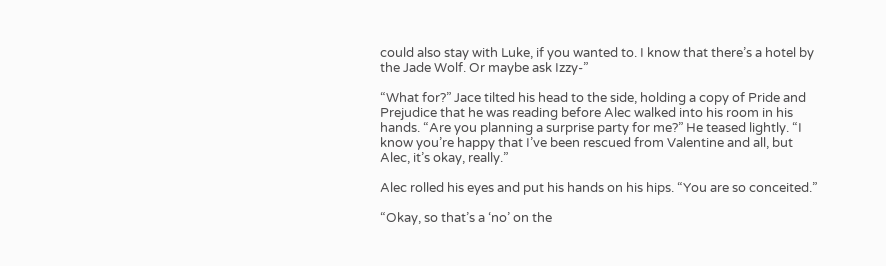could also stay with Luke, if you wanted to. I know that there’s a hotel by the Jade Wolf. Or maybe ask Izzy-”

“What for?” Jace tilted his head to the side, holding a copy of Pride and Prejudice that he was reading before Alec walked into his room in his hands. “Are you planning a surprise party for me?” He teased lightly. “I know you’re happy that I’ve been rescued from Valentine and all, but Alec, it’s okay, really.”

Alec rolled his eyes and put his hands on his hips. “You are so conceited.”

“Okay, so that’s a ‘no’ on the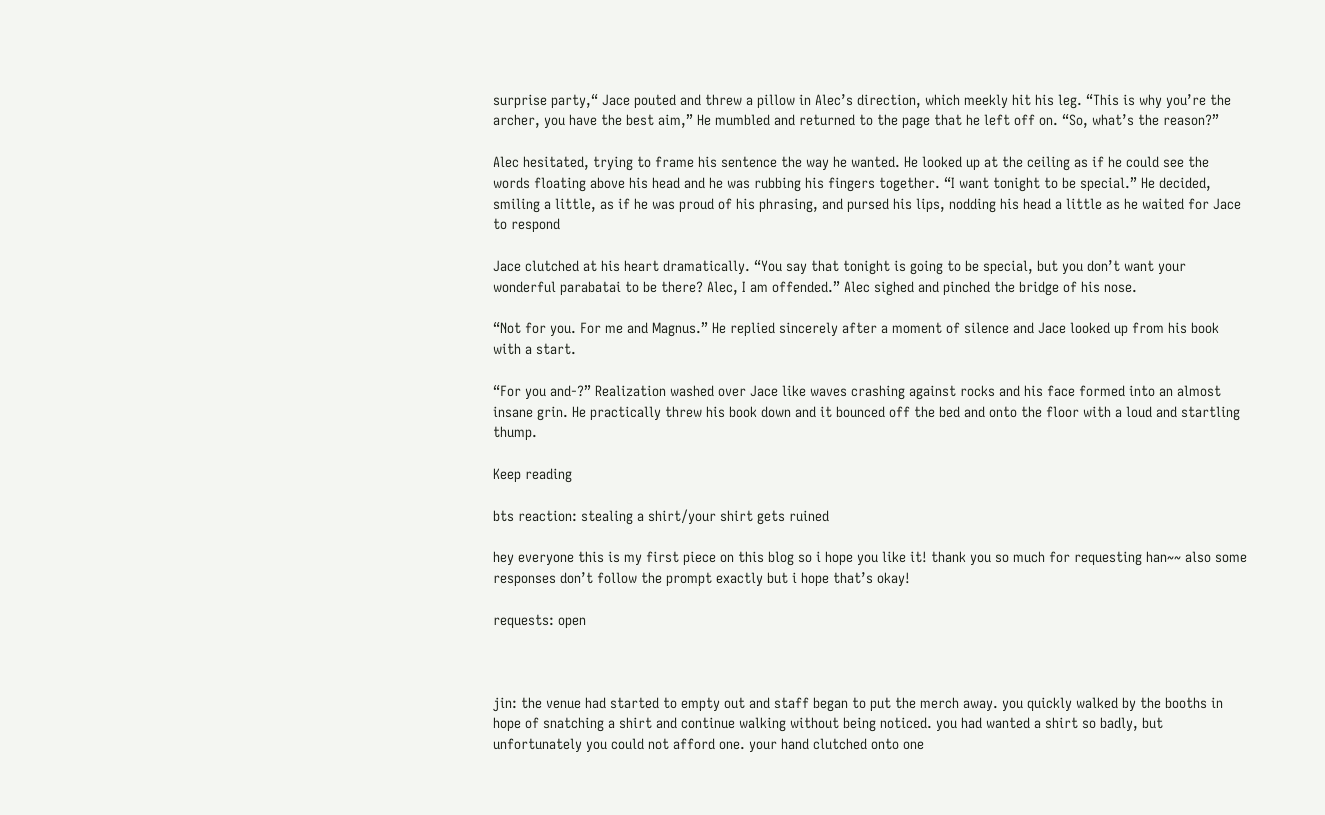surprise party,“ Jace pouted and threw a pillow in Alec’s direction, which meekly hit his leg. “This is why you’re the archer, you have the best aim,” He mumbled and returned to the page that he left off on. “So, what’s the reason?”

Alec hesitated, trying to frame his sentence the way he wanted. He looked up at the ceiling as if he could see the words floating above his head and he was rubbing his fingers together. “I want tonight to be special.” He decided, smiling a little, as if he was proud of his phrasing, and pursed his lips, nodding his head a little as he waited for Jace to respond

Jace clutched at his heart dramatically. “You say that tonight is going to be special, but you don’t want your wonderful parabatai to be there? Alec, I am offended.” Alec sighed and pinched the bridge of his nose.

“Not for you. For me and Magnus.” He replied sincerely after a moment of silence and Jace looked up from his book with a start.

“For you and-?” Realization washed over Jace like waves crashing against rocks and his face formed into an almost insane grin. He practically threw his book down and it bounced off the bed and onto the floor with a loud and startling thump.

Keep reading

bts reaction: stealing a shirt/your shirt gets ruined

hey everyone this is my first piece on this blog so i hope you like it! thank you so much for requesting han~~ also some responses don’t follow the prompt exactly but i hope that’s okay!

requests: open



jin: the venue had started to empty out and staff began to put the merch away. you quickly walked by the booths in hope of snatching a shirt and continue walking without being noticed. you had wanted a shirt so badly, but unfortunately you could not afford one. your hand clutched onto one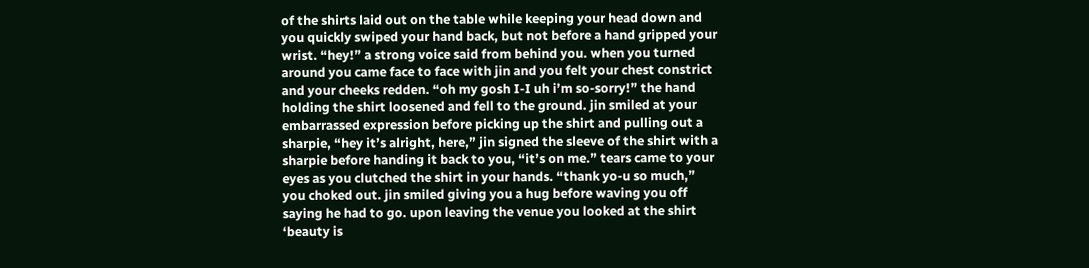of the shirts laid out on the table while keeping your head down and you quickly swiped your hand back, but not before a hand gripped your wrist. “hey!” a strong voice said from behind you. when you turned around you came face to face with jin and you felt your chest constrict and your cheeks redden. “oh my gosh I-I uh i’m so-sorry!” the hand holding the shirt loosened and fell to the ground. jin smiled at your embarrassed expression before picking up the shirt and pulling out a sharpie, “hey it’s alright, here,” jin signed the sleeve of the shirt with a sharpie before handing it back to you, “it’s on me.” tears came to your eyes as you clutched the shirt in your hands. “thank yo-u so much,” you choked out. jin smiled giving you a hug before waving you off saying he had to go. upon leaving the venue you looked at the shirt ‘beauty is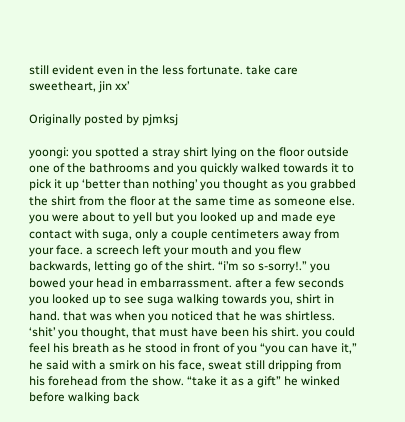still evident even in the less fortunate. take care sweetheart, jin xx’

Originally posted by pjmksj

yoongi: you spotted a stray shirt lying on the floor outside one of the bathrooms and you quickly walked towards it to pick it up ‘better than nothing’ you thought as you grabbed the shirt from the floor at the same time as someone else. you were about to yell but you looked up and made eye contact with suga, only a couple centimeters away from your face. a screech left your mouth and you flew backwards, letting go of the shirt. “i’m so s-sorry!.” you bowed your head in embarrassment. after a few seconds you looked up to see suga walking towards you, shirt in hand. that was when you noticed that he was shirtless. ‘shit’ you thought, that must have been his shirt. you could feel his breath as he stood in front of you “you can have it,” he said with a smirk on his face, sweat still dripping from his forehead from the show. “take it as a gift” he winked before walking back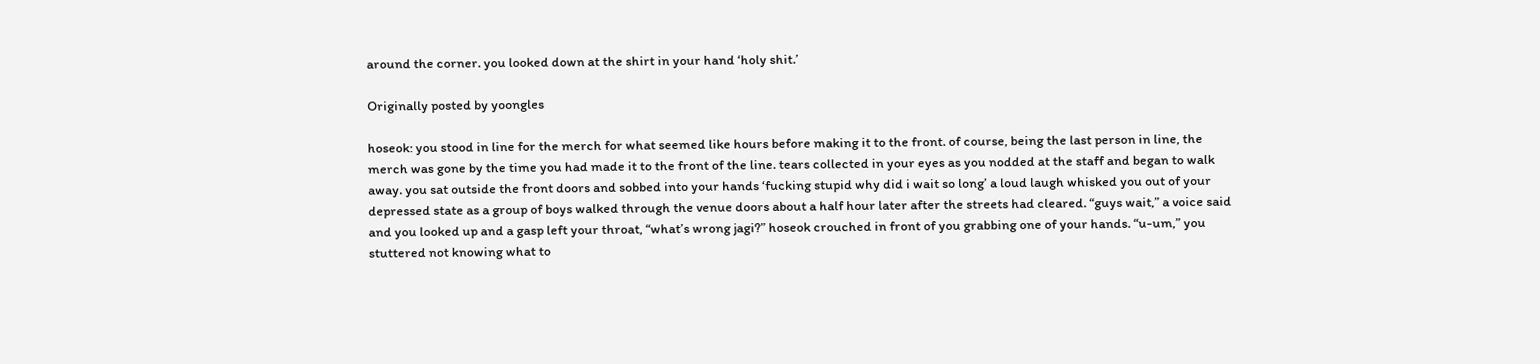around the corner. you looked down at the shirt in your hand ‘holy shit.’

Originally posted by yoongles

hoseok: you stood in line for the merch for what seemed like hours before making it to the front. of course, being the last person in line, the merch was gone by the time you had made it to the front of the line. tears collected in your eyes as you nodded at the staff and began to walk away. you sat outside the front doors and sobbed into your hands ‘fucking stupid why did i wait so long’ a loud laugh whisked you out of your depressed state as a group of boys walked through the venue doors about a half hour later after the streets had cleared. “guys wait,” a voice said and you looked up and a gasp left your throat, “what’s wrong jagi?” hoseok crouched in front of you grabbing one of your hands. “u-um,” you stuttered not knowing what to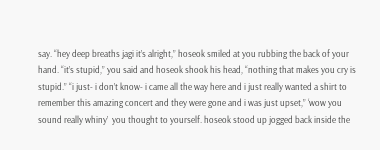say. “hey deep breaths jagi it’s alright,” hoseok smiled at you rubbing the back of your hand. “it’s stupid,” you said and hoseok shook his head, “nothing that makes you cry is stupid.” “i just- i don’t know- i came all the way here and i just really wanted a shirt to remember this amazing concert and they were gone and i was just upset,” ‘wow you sound really whiny’  you thought to yourself. hoseok stood up jogged back inside the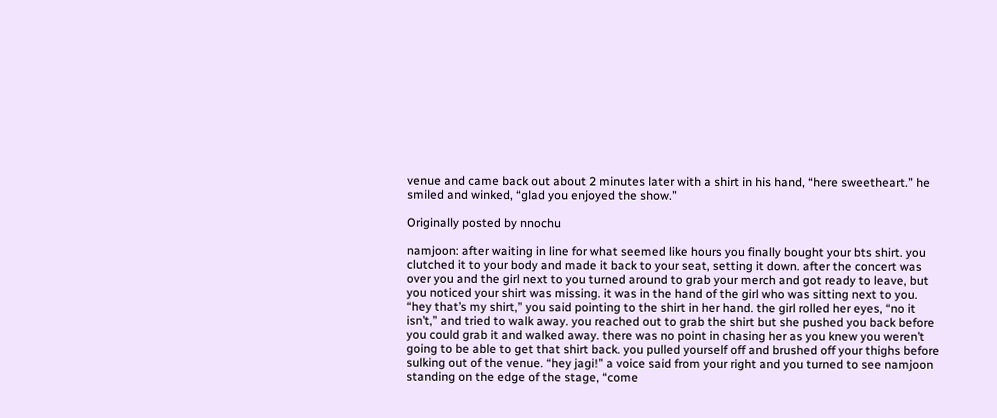venue and came back out about 2 minutes later with a shirt in his hand, “here sweetheart.” he smiled and winked, “glad you enjoyed the show.”

Originally posted by nnochu

namjoon: after waiting in line for what seemed like hours you finally bought your bts shirt. you clutched it to your body and made it back to your seat, setting it down. after the concert was over you and the girl next to you turned around to grab your merch and got ready to leave, but you noticed your shirt was missing. it was in the hand of the girl who was sitting next to you. “hey that’s my shirt,” you said pointing to the shirt in her hand. the girl rolled her eyes, “no it isn’t,” and tried to walk away. you reached out to grab the shirt but she pushed you back before you could grab it and walked away. there was no point in chasing her as you knew you weren’t going to be able to get that shirt back. you pulled yourself off and brushed off your thighs before sulking out of the venue. “hey jagi!” a voice said from your right and you turned to see namjoon standing on the edge of the stage, “come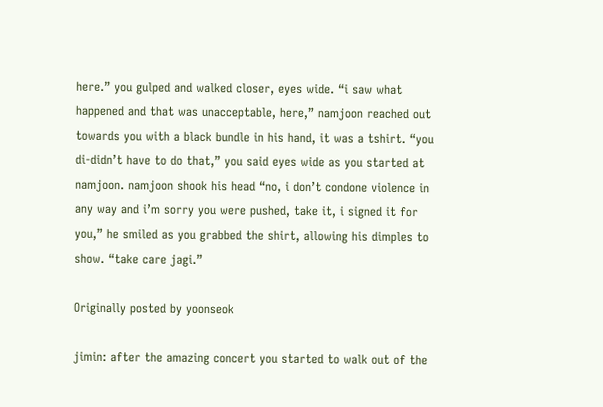here.” you gulped and walked closer, eyes wide. “i saw what happened and that was unacceptable, here,” namjoon reached out towards you with a black bundle in his hand, it was a tshirt. “you di-didn’t have to do that,” you said eyes wide as you started at namjoon. namjoon shook his head “no, i don’t condone violence in any way and i’m sorry you were pushed, take it, i signed it for you,” he smiled as you grabbed the shirt, allowing his dimples to show. “take care jagi.”

Originally posted by yoonseok

jimin: after the amazing concert you started to walk out of the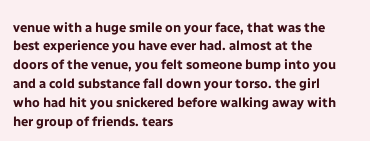venue with a huge smile on your face, that was the best experience you have ever had. almost at the doors of the venue, you felt someone bump into you and a cold substance fall down your torso. the girl who had hit you snickered before walking away with her group of friends. tears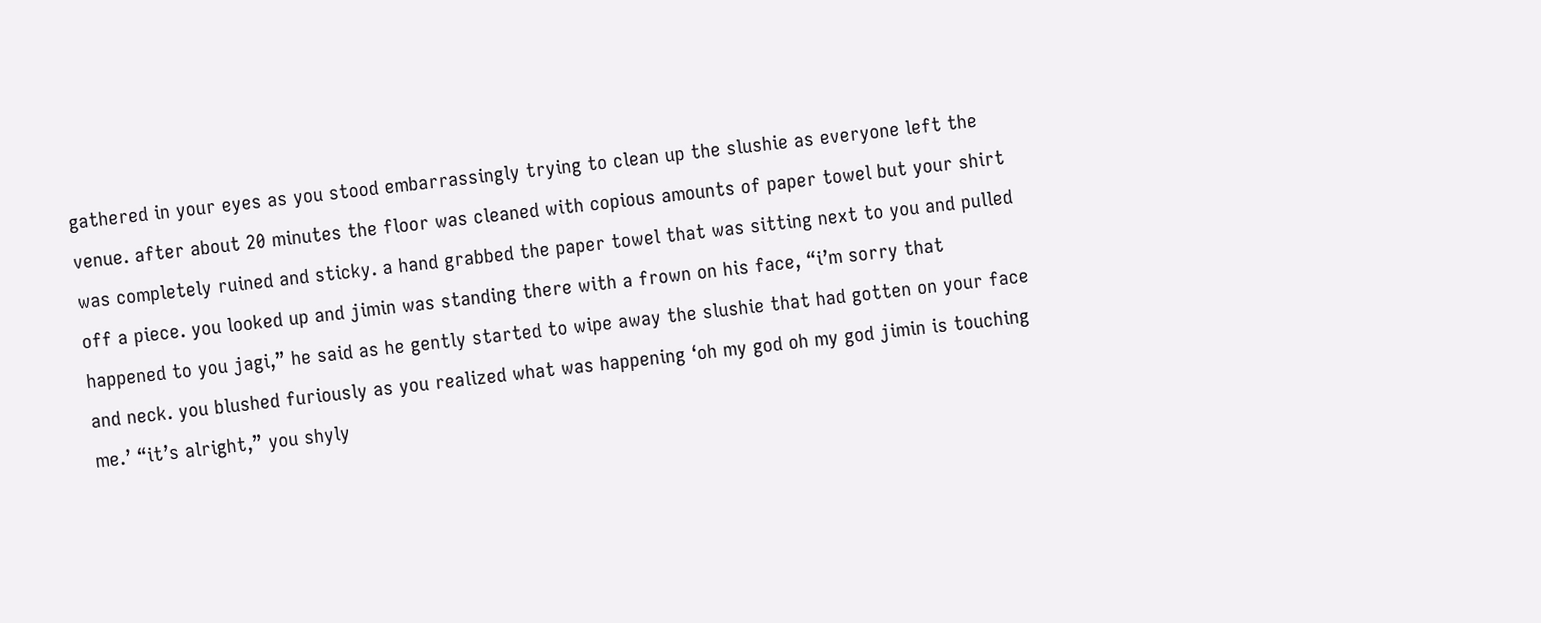gathered in your eyes as you stood embarrassingly trying to clean up the slushie as everyone left the venue. after about 20 minutes the floor was cleaned with copious amounts of paper towel but your shirt was completely ruined and sticky. a hand grabbed the paper towel that was sitting next to you and pulled off a piece. you looked up and jimin was standing there with a frown on his face, “i’m sorry that happened to you jagi,” he said as he gently started to wipe away the slushie that had gotten on your face and neck. you blushed furiously as you realized what was happening ‘oh my god oh my god jimin is touching me.’ “it’s alright,” you shyly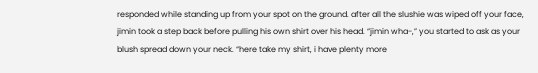responded while standing up from your spot on the ground. after all the slushie was wiped off your face, jimin took a step back before pulling his own shirt over his head. “jimin wha-,” you started to ask as your blush spread down your neck. “here take my shirt, i have plenty more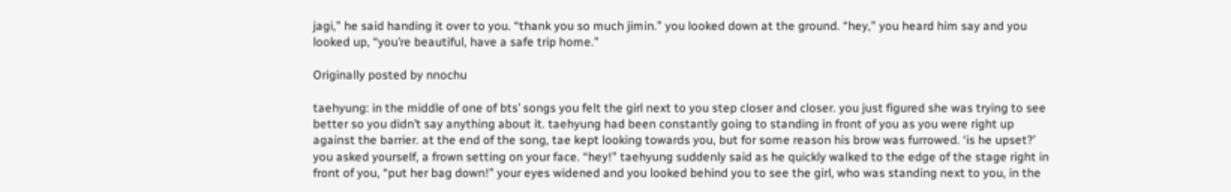jagi,” he said handing it over to you. “thank you so much jimin.” you looked down at the ground. “hey,” you heard him say and you looked up, “you’re beautiful, have a safe trip home.”

Originally posted by nnochu

taehyung: in the middle of one of bts’ songs you felt the girl next to you step closer and closer. you just figured she was trying to see better so you didn’t say anything about it. taehyung had been constantly going to standing in front of you as you were right up against the barrier. at the end of the song, tae kept looking towards you, but for some reason his brow was furrowed. ‘is he upset?’ you asked yourself, a frown setting on your face. “hey!” taehyung suddenly said as he quickly walked to the edge of the stage right in front of you, “put her bag down!” your eyes widened and you looked behind you to see the girl, who was standing next to you, in the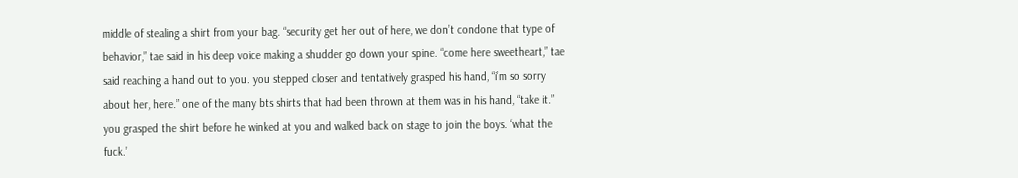middle of stealing a shirt from your bag. “security get her out of here, we don’t condone that type of behavior,” tae said in his deep voice making a shudder go down your spine. “come here sweetheart,” tae said reaching a hand out to you. you stepped closer and tentatively grasped his hand, “i’m so sorry about her, here.” one of the many bts shirts that had been thrown at them was in his hand, “take it.” you grasped the shirt before he winked at you and walked back on stage to join the boys. ‘what the fuck.’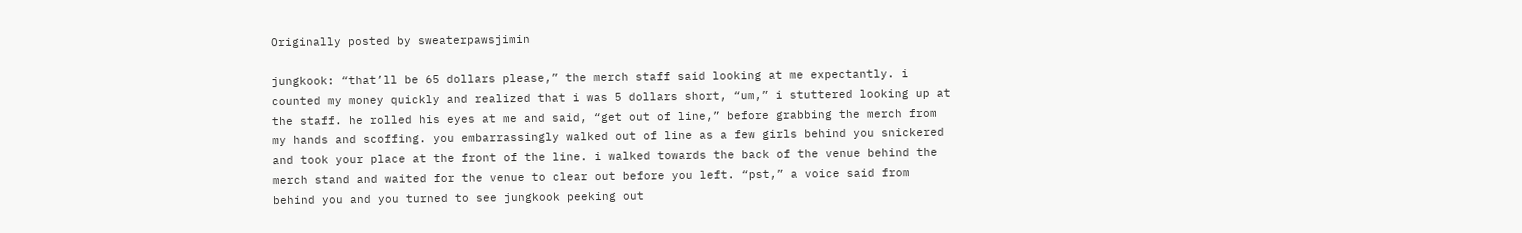Originally posted by sweaterpawsjimin

jungkook: “that’ll be 65 dollars please,” the merch staff said looking at me expectantly. i counted my money quickly and realized that i was 5 dollars short, “um,” i stuttered looking up at the staff. he rolled his eyes at me and said, “get out of line,” before grabbing the merch from my hands and scoffing. you embarrassingly walked out of line as a few girls behind you snickered and took your place at the front of the line. i walked towards the back of the venue behind the merch stand and waited for the venue to clear out before you left. “pst,” a voice said from behind you and you turned to see jungkook peeking out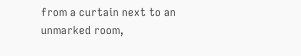from a curtain next to an unmarked room,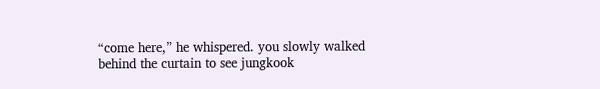“come here,” he whispered. you slowly walked behind the curtain to see jungkook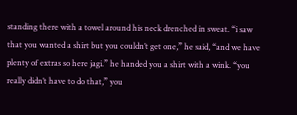standing there with a towel around his neck drenched in sweat. “i saw that you wanted a shirt but you couldn’t get one,” he said, “and we have plenty of extras so here jagi.” he handed you a shirt with a wink. “you really didn’t have to do that,” you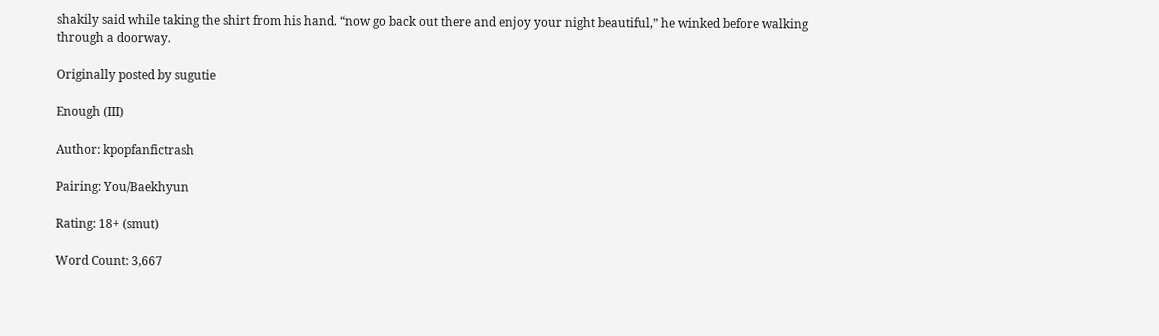shakily said while taking the shirt from his hand. “now go back out there and enjoy your night beautiful,” he winked before walking through a doorway.

Originally posted by sugutie

Enough (III)

Author: kpopfanfictrash

Pairing: You/Baekhyun

Rating: 18+ (smut)

Word Count: 3,667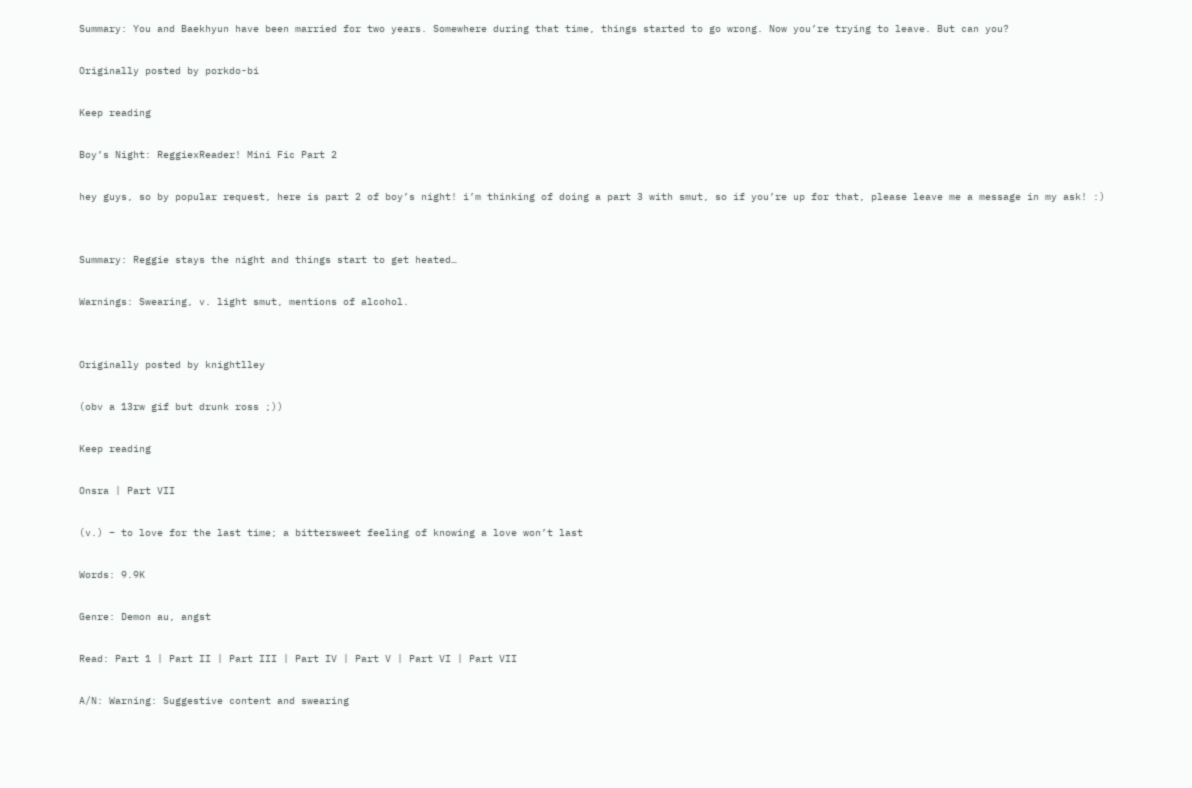Summary: You and Baekhyun have been married for two years. Somewhere during that time, things started to go wrong. Now you’re trying to leave. But can you?

Originally posted by porkdo-bi

Keep reading

Boy’s Night: ReggiexReader! Mini Fic Part 2

hey guys, so by popular request, here is part 2 of boy’s night! i’m thinking of doing a part 3 with smut, so if you’re up for that, please leave me a message in my ask! :)


Summary: Reggie stays the night and things start to get heated…

Warnings: Swearing, v. light smut, mentions of alcohol.


Originally posted by knightlley

(obv a 13rw gif but drunk ross ;))

Keep reading

Onsra | Part VII

(v.) – to love for the last time; a bittersweet feeling of knowing a love won’t last

Words: 9.9K

Genre: Demon au, angst

Read: Part 1 | Part II | Part III | Part IV | Part V | Part VI | Part VII

A/N: Warning: Suggestive content and swearing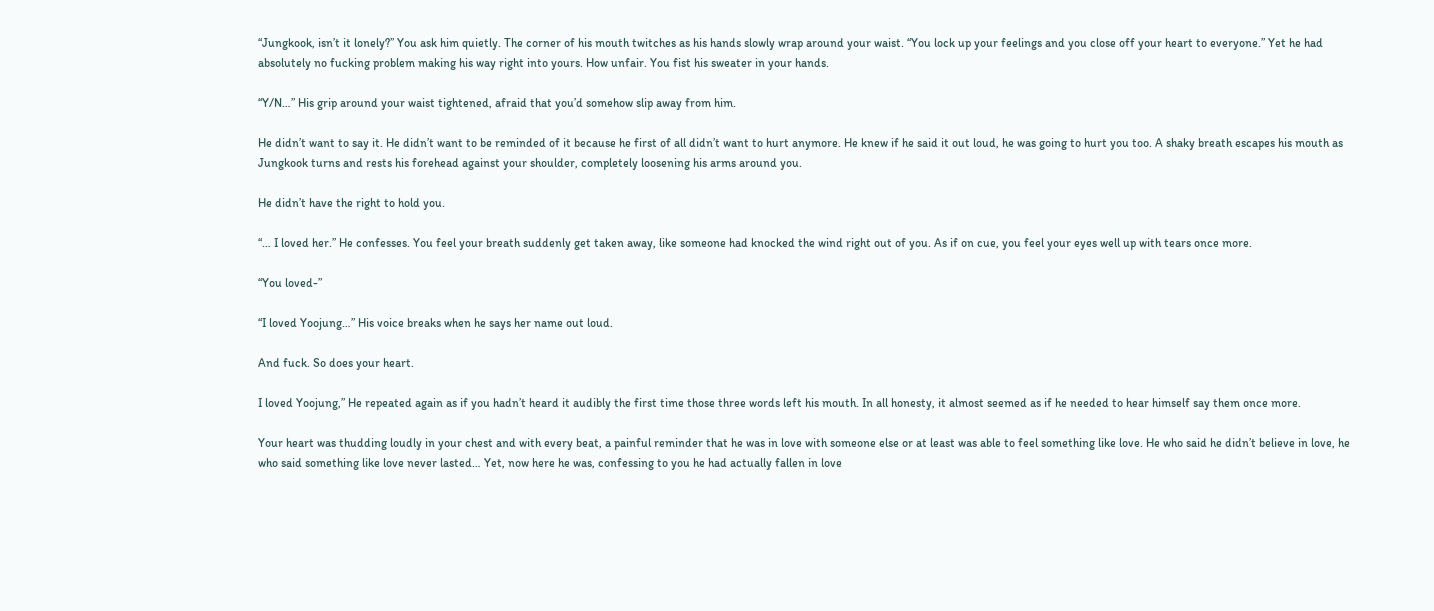“Jungkook, isn’t it lonely?” You ask him quietly. The corner of his mouth twitches as his hands slowly wrap around your waist. “You lock up your feelings and you close off your heart to everyone.” Yet he had absolutely no fucking problem making his way right into yours. How unfair. You fist his sweater in your hands.

“Y/N…” His grip around your waist tightened, afraid that you’d somehow slip away from him.

He didn’t want to say it. He didn’t want to be reminded of it because he first of all didn’t want to hurt anymore. He knew if he said it out loud, he was going to hurt you too. A shaky breath escapes his mouth as Jungkook turns and rests his forehead against your shoulder, completely loosening his arms around you.

He didn’t have the right to hold you.

“… I loved her.” He confesses. You feel your breath suddenly get taken away, like someone had knocked the wind right out of you. As if on cue, you feel your eyes well up with tears once more.

“You loved-”

“I loved Yoojung…” His voice breaks when he says her name out loud.

And fuck. So does your heart.

I loved Yoojung,” He repeated again as if you hadn’t heard it audibly the first time those three words left his mouth. In all honesty, it almost seemed as if he needed to hear himself say them once more.

Your heart was thudding loudly in your chest and with every beat, a painful reminder that he was in love with someone else or at least was able to feel something like love. He who said he didn’t believe in love, he who said something like love never lasted… Yet, now here he was, confessing to you he had actually fallen in love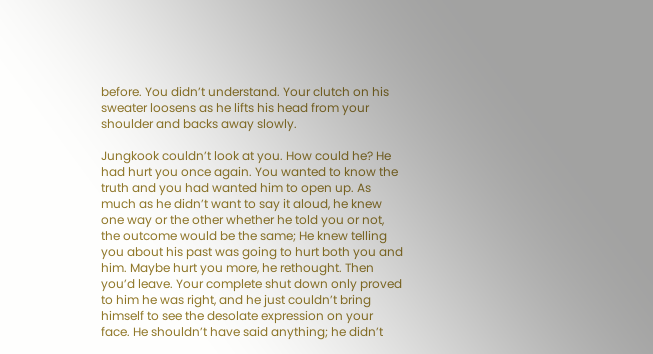before. You didn’t understand. Your clutch on his sweater loosens as he lifts his head from your shoulder and backs away slowly.

Jungkook couldn’t look at you. How could he? He had hurt you once again. You wanted to know the truth and you had wanted him to open up. As much as he didn’t want to say it aloud, he knew one way or the other whether he told you or not, the outcome would be the same; He knew telling you about his past was going to hurt both you and him. Maybe hurt you more, he rethought. Then you’d leave. Your complete shut down only proved to him he was right, and he just couldn’t bring himself to see the desolate expression on your face. He shouldn’t have said anything; he didn’t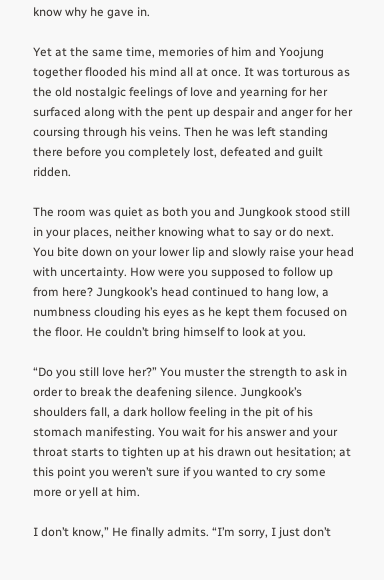know why he gave in.

Yet at the same time, memories of him and Yoojung together flooded his mind all at once. It was torturous as the old nostalgic feelings of love and yearning for her surfaced along with the pent up despair and anger for her coursing through his veins. Then he was left standing there before you completely lost, defeated and guilt ridden.

The room was quiet as both you and Jungkook stood still in your places, neither knowing what to say or do next. You bite down on your lower lip and slowly raise your head with uncertainty. How were you supposed to follow up from here? Jungkook’s head continued to hang low, a numbness clouding his eyes as he kept them focused on the floor. He couldn’t bring himself to look at you.

“Do you still love her?” You muster the strength to ask in order to break the deafening silence. Jungkook’s shoulders fall, a dark hollow feeling in the pit of his stomach manifesting. You wait for his answer and your throat starts to tighten up at his drawn out hesitation; at this point you weren’t sure if you wanted to cry some more or yell at him.

I don’t know,” He finally admits. “I’m sorry, I just don’t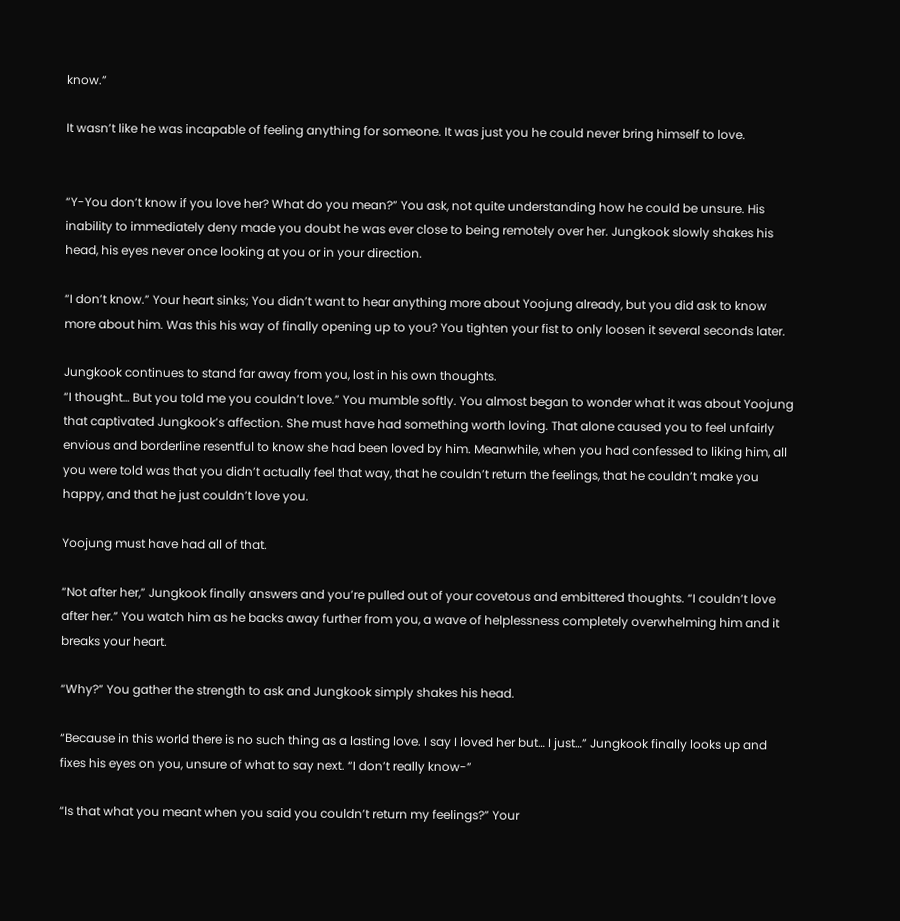know.”

It wasn’t like he was incapable of feeling anything for someone. It was just you he could never bring himself to love.


“Y-You don’t know if you love her? What do you mean?” You ask, not quite understanding how he could be unsure. His inability to immediately deny made you doubt he was ever close to being remotely over her. Jungkook slowly shakes his head, his eyes never once looking at you or in your direction.

“I don’t know.” Your heart sinks; You didn’t want to hear anything more about Yoojung already, but you did ask to know more about him. Was this his way of finally opening up to you? You tighten your fist to only loosen it several seconds later.

Jungkook continues to stand far away from you, lost in his own thoughts.
“I thought… But you told me you couldn’t love.” You mumble softly. You almost began to wonder what it was about Yoojung that captivated Jungkook’s affection. She must have had something worth loving. That alone caused you to feel unfairly envious and borderline resentful to know she had been loved by him. Meanwhile, when you had confessed to liking him, all you were told was that you didn’t actually feel that way, that he couldn’t return the feelings, that he couldn’t make you happy, and that he just couldn’t love you.

Yoojung must have had all of that.

“Not after her,” Jungkook finally answers and you’re pulled out of your covetous and embittered thoughts. “I couldn’t love after her.” You watch him as he backs away further from you, a wave of helplessness completely overwhelming him and it breaks your heart.

“Why?” You gather the strength to ask and Jungkook simply shakes his head.

“Because in this world there is no such thing as a lasting love. I say I loved her but… I just…” Jungkook finally looks up and fixes his eyes on you, unsure of what to say next. “I don’t really know-”

“Is that what you meant when you said you couldn’t return my feelings?” Your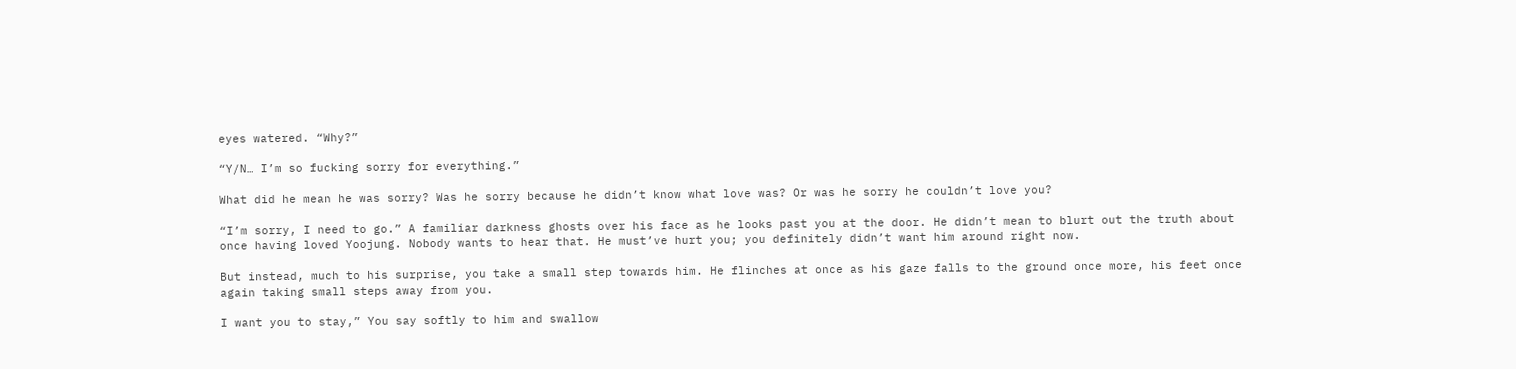eyes watered. “Why?”

“Y/N… I’m so fucking sorry for everything.”

What did he mean he was sorry? Was he sorry because he didn’t know what love was? Or was he sorry he couldn’t love you?

“I’m sorry, I need to go.” A familiar darkness ghosts over his face as he looks past you at the door. He didn’t mean to blurt out the truth about once having loved Yoojung. Nobody wants to hear that. He must’ve hurt you; you definitely didn’t want him around right now.

But instead, much to his surprise, you take a small step towards him. He flinches at once as his gaze falls to the ground once more, his feet once again taking small steps away from you.

I want you to stay,” You say softly to him and swallow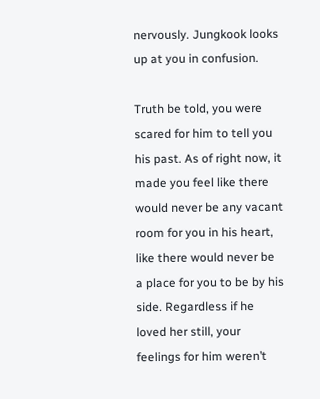nervously. Jungkook looks up at you in confusion.

Truth be told, you were scared for him to tell you his past. As of right now, it made you feel like there would never be any vacant room for you in his heart, like there would never be a place for you to be by his side. Regardless if he loved her still, your feelings for him weren’t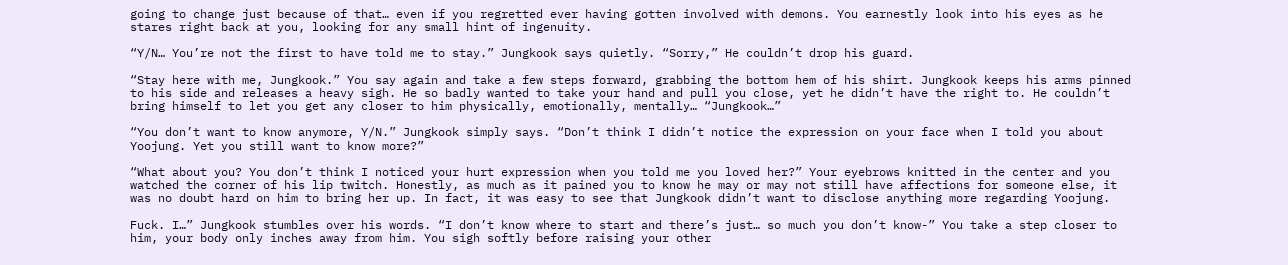going to change just because of that… even if you regretted ever having gotten involved with demons. You earnestly look into his eyes as he stares right back at you, looking for any small hint of ingenuity.

“Y/N… You’re not the first to have told me to stay.” Jungkook says quietly. “Sorry,” He couldn’t drop his guard.

“Stay here with me, Jungkook.” You say again and take a few steps forward, grabbing the bottom hem of his shirt. Jungkook keeps his arms pinned to his side and releases a heavy sigh. He so badly wanted to take your hand and pull you close, yet he didn’t have the right to. He couldn’t bring himself to let you get any closer to him physically, emotionally, mentally… “Jungkook…”

“You don’t want to know anymore, Y/N.” Jungkook simply says. “Don’t think I didn’t notice the expression on your face when I told you about Yoojung. Yet you still want to know more?”

“What about you? You don’t think I noticed your hurt expression when you told me you loved her?” Your eyebrows knitted in the center and you watched the corner of his lip twitch. Honestly, as much as it pained you to know he may or may not still have affections for someone else, it was no doubt hard on him to bring her up. In fact, it was easy to see that Jungkook didn’t want to disclose anything more regarding Yoojung.

Fuck. I…” Jungkook stumbles over his words. “I don’t know where to start and there’s just… so much you don’t know-” You take a step closer to him, your body only inches away from him. You sigh softly before raising your other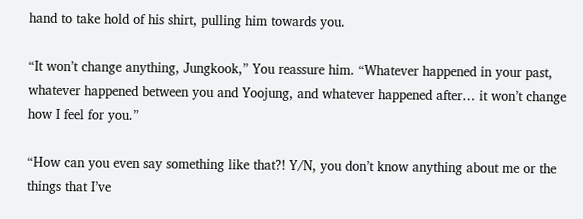hand to take hold of his shirt, pulling him towards you.

“It won’t change anything, Jungkook,” You reassure him. “Whatever happened in your past, whatever happened between you and Yoojung, and whatever happened after… it won’t change how I feel for you.”

“How can you even say something like that?! Y/N, you don’t know anything about me or the things that I’ve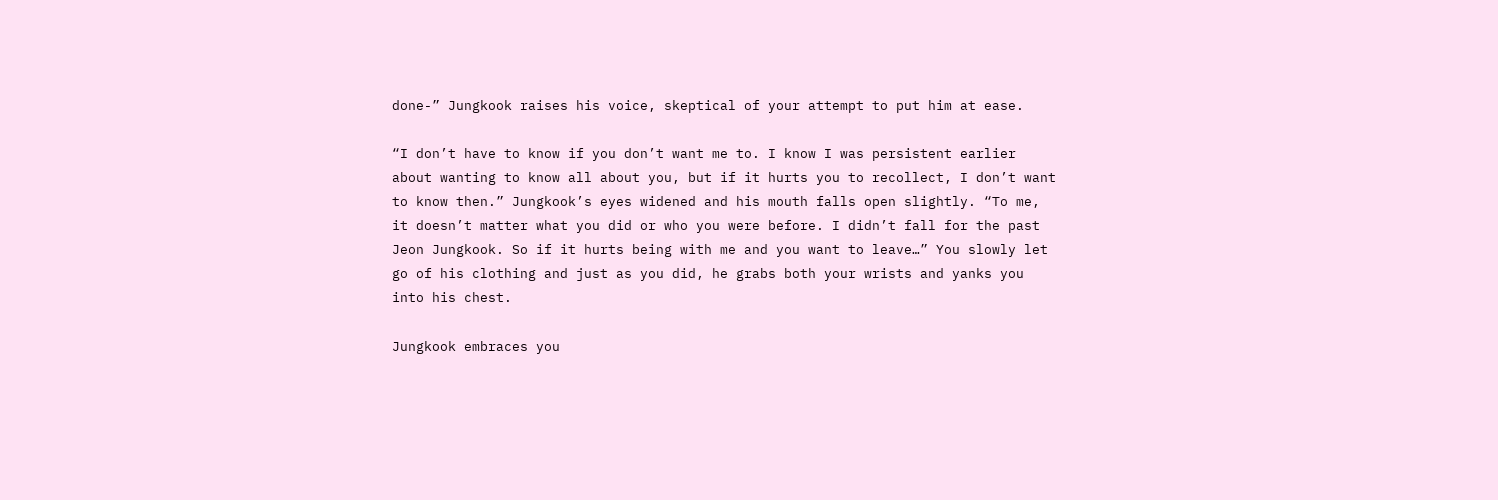done-” Jungkook raises his voice, skeptical of your attempt to put him at ease.

“I don’t have to know if you don’t want me to. I know I was persistent earlier about wanting to know all about you, but if it hurts you to recollect, I don’t want to know then.” Jungkook’s eyes widened and his mouth falls open slightly. “To me, it doesn’t matter what you did or who you were before. I didn’t fall for the past Jeon Jungkook. So if it hurts being with me and you want to leave…” You slowly let go of his clothing and just as you did, he grabs both your wrists and yanks you into his chest.

Jungkook embraces you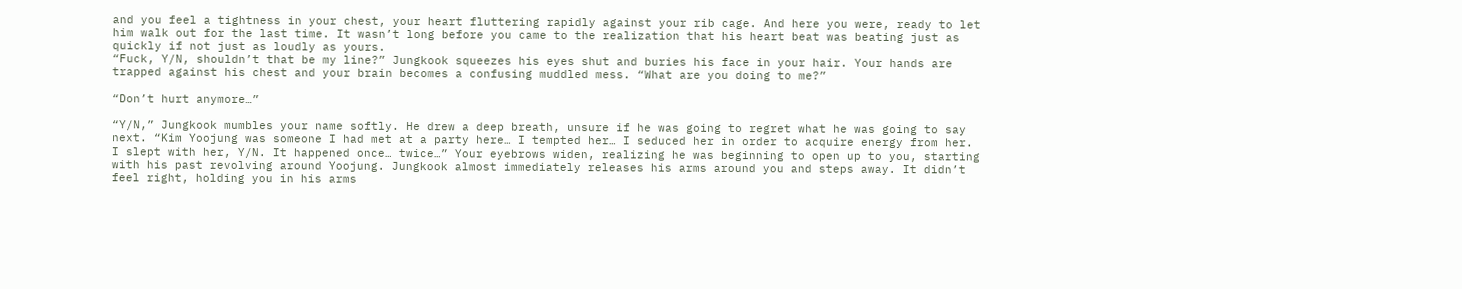and you feel a tightness in your chest, your heart fluttering rapidly against your rib cage. And here you were, ready to let him walk out for the last time. It wasn’t long before you came to the realization that his heart beat was beating just as quickly if not just as loudly as yours.
“Fuck, Y/N, shouldn’t that be my line?” Jungkook squeezes his eyes shut and buries his face in your hair. Your hands are trapped against his chest and your brain becomes a confusing muddled mess. “What are you doing to me?”

“Don’t hurt anymore…”

“Y/N,” Jungkook mumbles your name softly. He drew a deep breath, unsure if he was going to regret what he was going to say next. “Kim Yoojung was someone I had met at a party here… I tempted her… I seduced her in order to acquire energy from her. I slept with her, Y/N. It happened once… twice…” Your eyebrows widen, realizing he was beginning to open up to you, starting with his past revolving around Yoojung. Jungkook almost immediately releases his arms around you and steps away. It didn’t feel right, holding you in his arms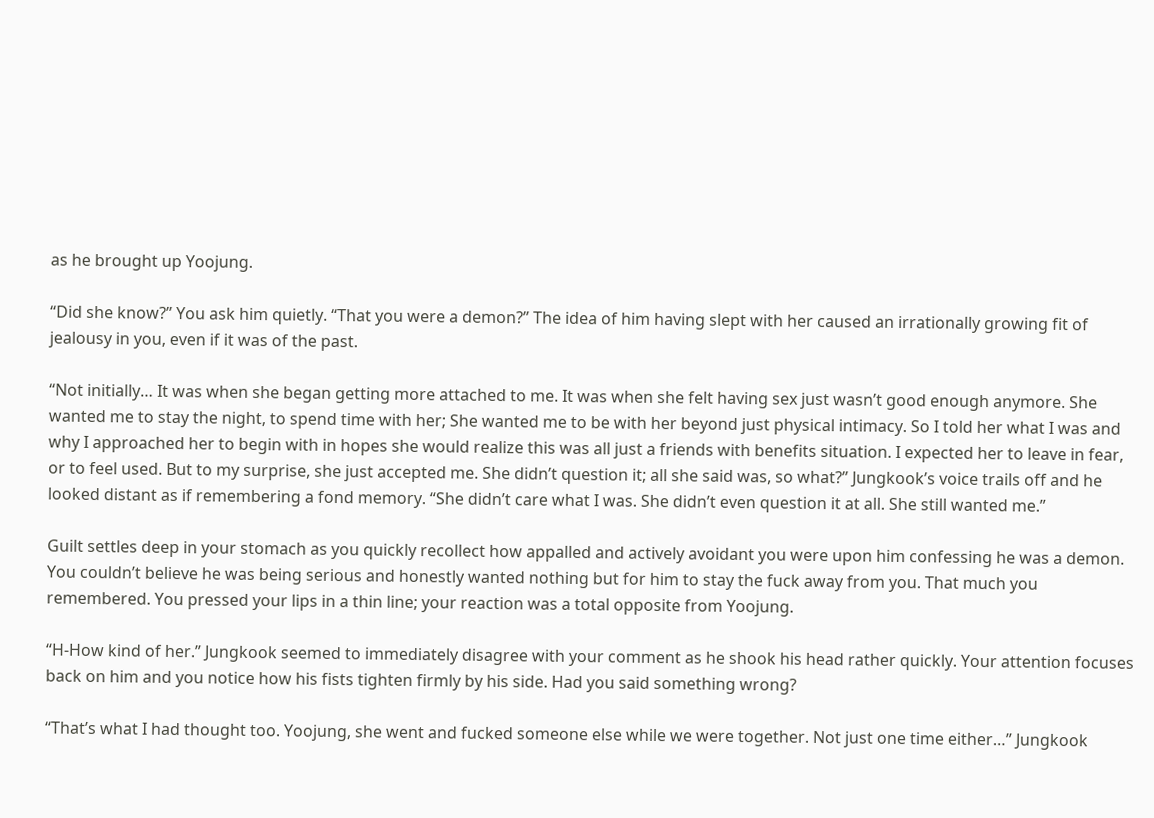as he brought up Yoojung.

“Did she know?” You ask him quietly. “That you were a demon?” The idea of him having slept with her caused an irrationally growing fit of jealousy in you, even if it was of the past.

“Not initially… It was when she began getting more attached to me. It was when she felt having sex just wasn’t good enough anymore. She wanted me to stay the night, to spend time with her; She wanted me to be with her beyond just physical intimacy. So I told her what I was and why I approached her to begin with in hopes she would realize this was all just a friends with benefits situation. I expected her to leave in fear, or to feel used. But to my surprise, she just accepted me. She didn’t question it; all she said was, so what?” Jungkook’s voice trails off and he looked distant as if remembering a fond memory. “She didn’t care what I was. She didn’t even question it at all. She still wanted me.”

Guilt settles deep in your stomach as you quickly recollect how appalled and actively avoidant you were upon him confessing he was a demon. You couldn’t believe he was being serious and honestly wanted nothing but for him to stay the fuck away from you. That much you remembered. You pressed your lips in a thin line; your reaction was a total opposite from Yoojung.

“H-How kind of her.” Jungkook seemed to immediately disagree with your comment as he shook his head rather quickly. Your attention focuses back on him and you notice how his fists tighten firmly by his side. Had you said something wrong?

“That’s what I had thought too. Yoojung, she went and fucked someone else while we were together. Not just one time either…” Jungkook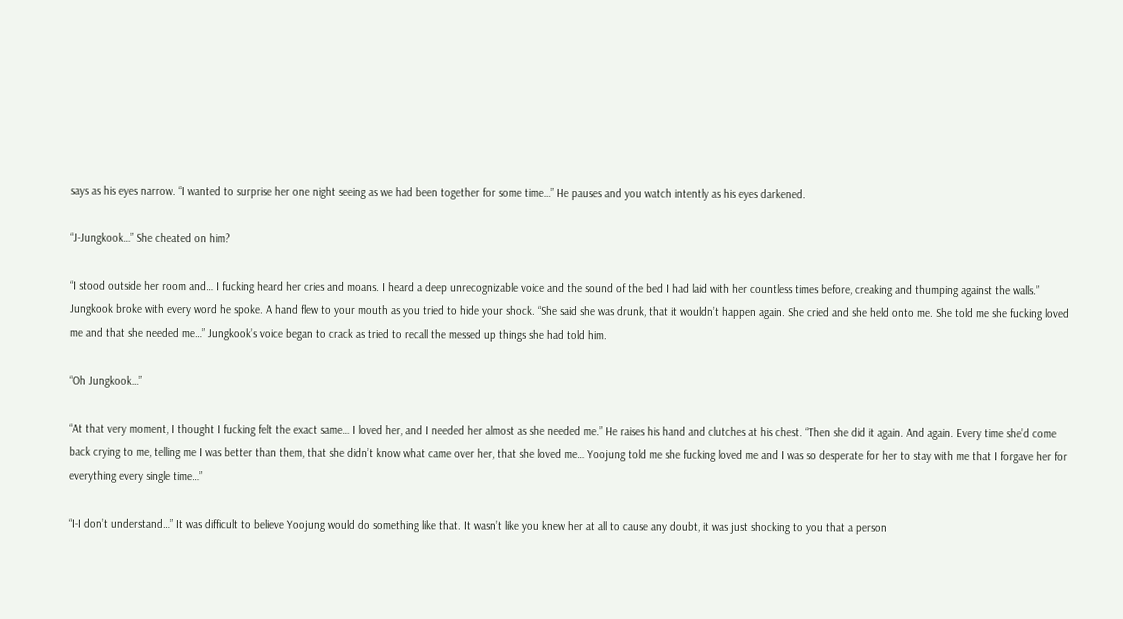says as his eyes narrow. “I wanted to surprise her one night seeing as we had been together for some time…” He pauses and you watch intently as his eyes darkened.

“J-Jungkook…” She cheated on him?

“I stood outside her room and… I fucking heard her cries and moans. I heard a deep unrecognizable voice and the sound of the bed I had laid with her countless times before, creaking and thumping against the walls.” Jungkook broke with every word he spoke. A hand flew to your mouth as you tried to hide your shock. “She said she was drunk, that it wouldn’t happen again. She cried and she held onto me. She told me she fucking loved me and that she needed me…” Jungkook’s voice began to crack as tried to recall the messed up things she had told him.

“Oh Jungkook…”

“At that very moment, I thought I fucking felt the exact same… I loved her, and I needed her almost as she needed me.” He raises his hand and clutches at his chest. “Then she did it again. And again. Every time she’d come back crying to me, telling me I was better than them, that she didn’t know what came over her, that she loved me… Yoojung told me she fucking loved me and I was so desperate for her to stay with me that I forgave her for everything every single time…”

“I-I don’t understand…” It was difficult to believe Yoojung would do something like that. It wasn’t like you knew her at all to cause any doubt, it was just shocking to you that a person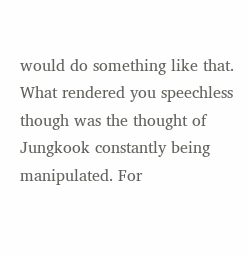would do something like that. What rendered you speechless though was the thought of Jungkook constantly being manipulated. For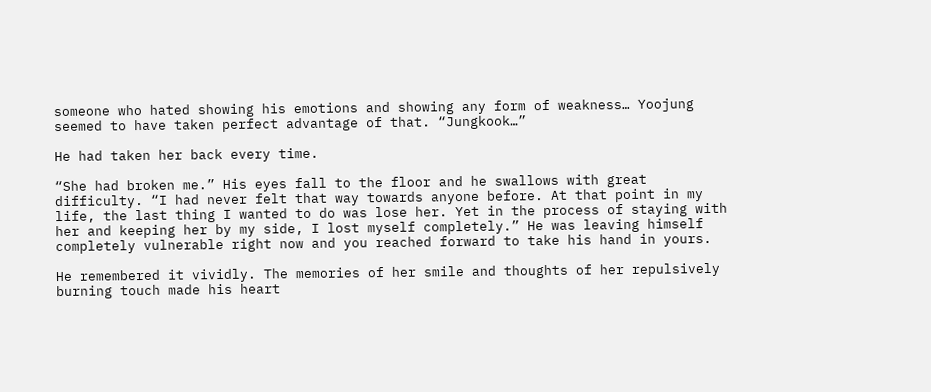someone who hated showing his emotions and showing any form of weakness… Yoojung seemed to have taken perfect advantage of that. “Jungkook…”

He had taken her back every time.

“She had broken me.” His eyes fall to the floor and he swallows with great difficulty. “I had never felt that way towards anyone before. At that point in my life, the last thing I wanted to do was lose her. Yet in the process of staying with her and keeping her by my side, I lost myself completely.” He was leaving himself completely vulnerable right now and you reached forward to take his hand in yours.

He remembered it vividly. The memories of her smile and thoughts of her repulsively burning touch made his heart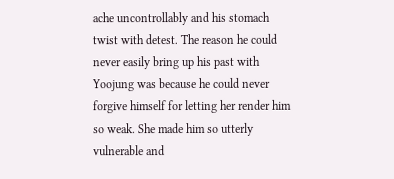ache uncontrollably and his stomach twist with detest. The reason he could never easily bring up his past with Yoojung was because he could never forgive himself for letting her render him so weak. She made him so utterly vulnerable and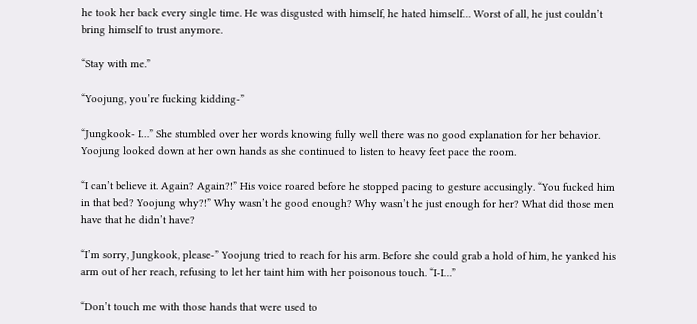he took her back every single time. He was disgusted with himself, he hated himself… Worst of all, he just couldn’t bring himself to trust anymore.

“Stay with me.”

“Yoojung, you’re fucking kidding-”

“Jungkook- I…” She stumbled over her words knowing fully well there was no good explanation for her behavior. Yoojung looked down at her own hands as she continued to listen to heavy feet pace the room.

“I can’t believe it. Again? Again?!” His voice roared before he stopped pacing to gesture accusingly. “You fucked him in that bed? Yoojung why?!” Why wasn’t he good enough? Why wasn’t he just enough for her? What did those men have that he didn’t have?

“I’m sorry, Jungkook, please-” Yoojung tried to reach for his arm. Before she could grab a hold of him, he yanked his arm out of her reach, refusing to let her taint him with her poisonous touch. “I-I…”

“Don’t touch me with those hands that were used to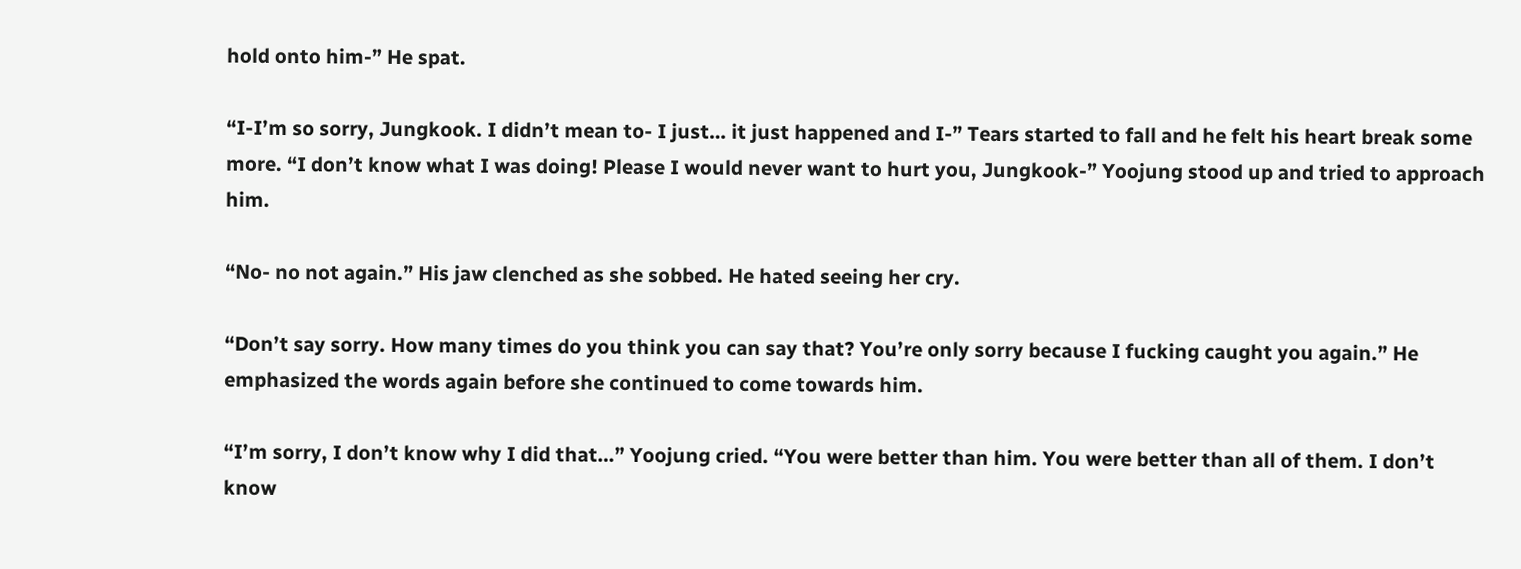hold onto him-” He spat.

“I-I’m so sorry, Jungkook. I didn’t mean to- I just… it just happened and I-” Tears started to fall and he felt his heart break some more. “I don’t know what I was doing! Please I would never want to hurt you, Jungkook-” Yoojung stood up and tried to approach him.

“No- no not again.” His jaw clenched as she sobbed. He hated seeing her cry.

“Don’t say sorry. How many times do you think you can say that? You’re only sorry because I fucking caught you again.” He emphasized the words again before she continued to come towards him.

“I’m sorry, I don’t know why I did that…” Yoojung cried. “You were better than him. You were better than all of them. I don’t know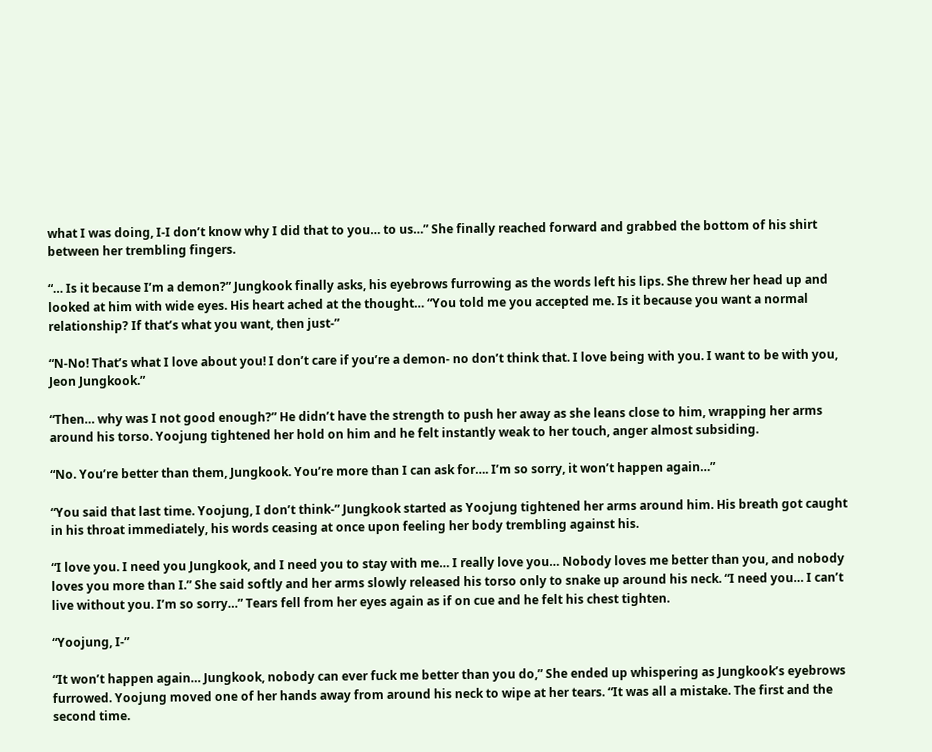what I was doing, I-I don’t know why I did that to you… to us…” She finally reached forward and grabbed the bottom of his shirt between her trembling fingers.

“… Is it because I’m a demon?” Jungkook finally asks, his eyebrows furrowing as the words left his lips. She threw her head up and looked at him with wide eyes. His heart ached at the thought… “You told me you accepted me. Is it because you want a normal relationship? If that’s what you want, then just-”

“N-No! That’s what I love about you! I don’t care if you’re a demon- no don’t think that. I love being with you. I want to be with you, Jeon Jungkook.”

“Then… why was I not good enough?” He didn’t have the strength to push her away as she leans close to him, wrapping her arms around his torso. Yoojung tightened her hold on him and he felt instantly weak to her touch, anger almost subsiding.

“No. You’re better than them, Jungkook. You’re more than I can ask for…. I’m so sorry, it won’t happen again…”

“You said that last time. Yoojung, I don’t think-” Jungkook started as Yoojung tightened her arms around him. His breath got caught in his throat immediately, his words ceasing at once upon feeling her body trembling against his.

“I love you. I need you Jungkook, and I need you to stay with me… I really love you… Nobody loves me better than you, and nobody loves you more than I.” She said softly and her arms slowly released his torso only to snake up around his neck. “I need you… I can’t live without you. I’m so sorry…” Tears fell from her eyes again as if on cue and he felt his chest tighten.

“Yoojung, I-”

“It won’t happen again… Jungkook, nobody can ever fuck me better than you do,” She ended up whispering as Jungkook’s eyebrows furrowed. Yoojung moved one of her hands away from around his neck to wipe at her tears. “It was all a mistake. The first and the second time.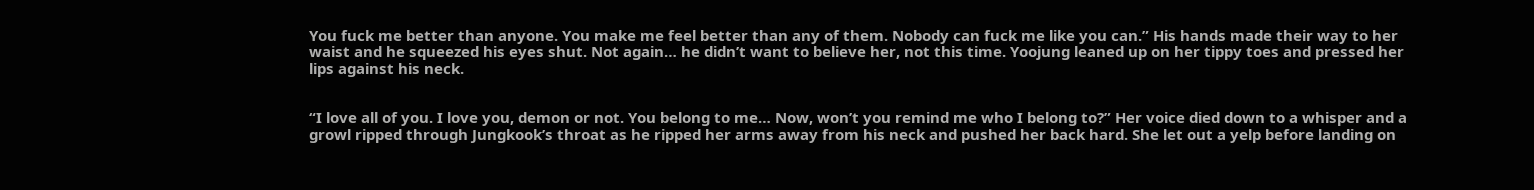You fuck me better than anyone. You make me feel better than any of them. Nobody can fuck me like you can.” His hands made their way to her waist and he squeezed his eyes shut. Not again… he didn’t want to believe her, not this time. Yoojung leaned up on her tippy toes and pressed her lips against his neck.


“I love all of you. I love you, demon or not. You belong to me… Now, won’t you remind me who I belong to?” Her voice died down to a whisper and a growl ripped through Jungkook’s throat as he ripped her arms away from his neck and pushed her back hard. She let out a yelp before landing on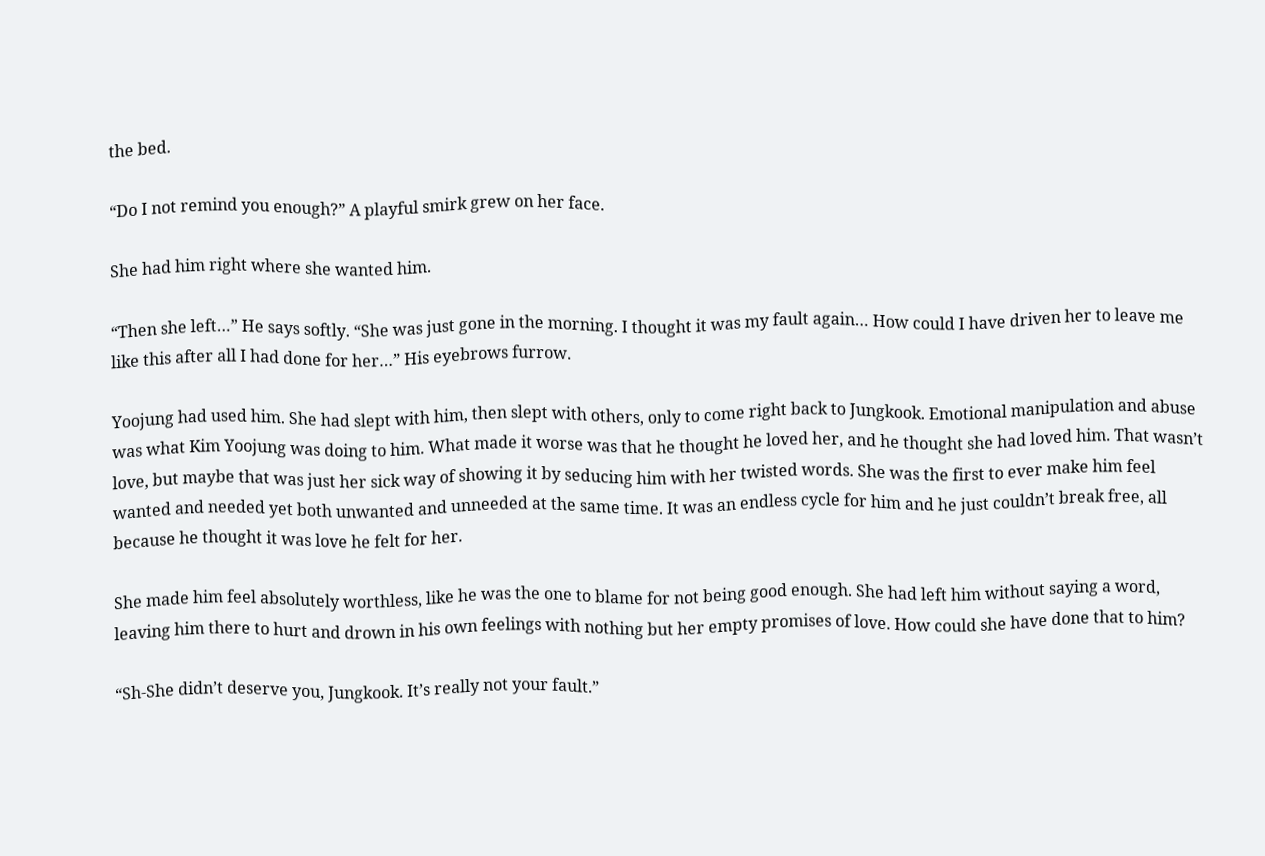the bed.

“Do I not remind you enough?” A playful smirk grew on her face.

She had him right where she wanted him.

“Then she left…” He says softly. “She was just gone in the morning. I thought it was my fault again… How could I have driven her to leave me like this after all I had done for her…” His eyebrows furrow.

Yoojung had used him. She had slept with him, then slept with others, only to come right back to Jungkook. Emotional manipulation and abuse was what Kim Yoojung was doing to him. What made it worse was that he thought he loved her, and he thought she had loved him. That wasn’t love, but maybe that was just her sick way of showing it by seducing him with her twisted words. She was the first to ever make him feel wanted and needed yet both unwanted and unneeded at the same time. It was an endless cycle for him and he just couldn’t break free, all because he thought it was love he felt for her.

She made him feel absolutely worthless, like he was the one to blame for not being good enough. She had left him without saying a word, leaving him there to hurt and drown in his own feelings with nothing but her empty promises of love. How could she have done that to him?

“Sh-She didn’t deserve you, Jungkook. It’s really not your fault.”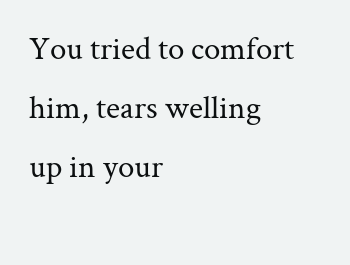You tried to comfort him, tears welling up in your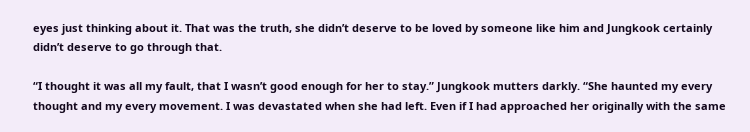eyes just thinking about it. That was the truth, she didn’t deserve to be loved by someone like him and Jungkook certainly didn’t deserve to go through that.

“I thought it was all my fault, that I wasn’t good enough for her to stay.” Jungkook mutters darkly. “She haunted my every thought and my every movement. I was devastated when she had left. Even if I had approached her originally with the same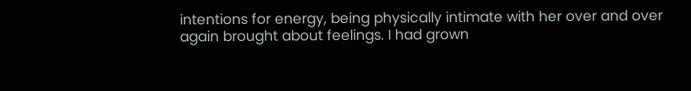intentions for energy, being physically intimate with her over and over again brought about feelings. I had grown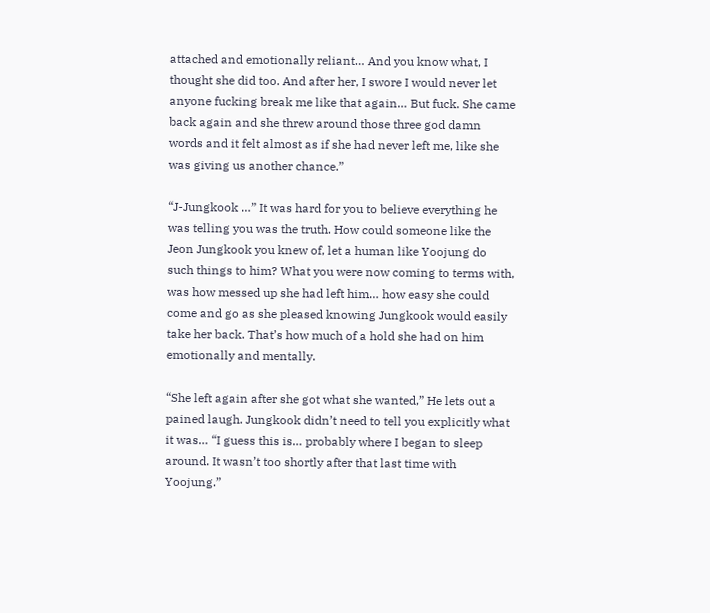attached and emotionally reliant… And you know what, I thought she did too. And after her, I swore I would never let anyone fucking break me like that again… But fuck. She came back again and she threw around those three god damn words and it felt almost as if she had never left me, like she was giving us another chance.”

“J-Jungkook …” It was hard for you to believe everything he was telling you was the truth. How could someone like the Jeon Jungkook you knew of, let a human like Yoojung do such things to him? What you were now coming to terms with, was how messed up she had left him… how easy she could come and go as she pleased knowing Jungkook would easily take her back. That’s how much of a hold she had on him emotionally and mentally.

“She left again after she got what she wanted,” He lets out a pained laugh. Jungkook didn’t need to tell you explicitly what it was… “I guess this is… probably where I began to sleep around. It wasn’t too shortly after that last time with Yoojung.”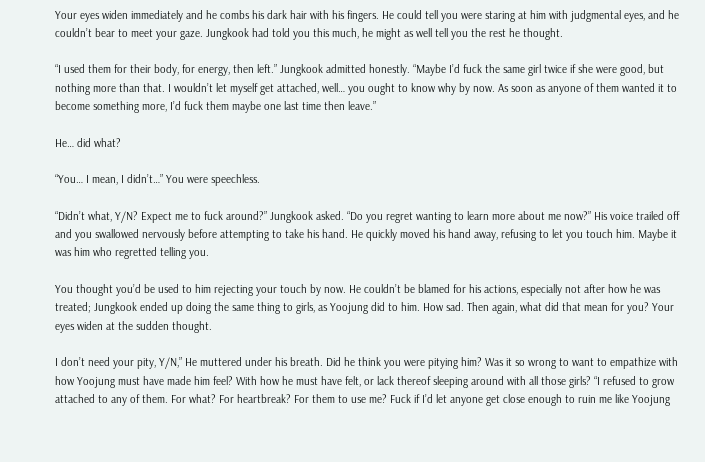Your eyes widen immediately and he combs his dark hair with his fingers. He could tell you were staring at him with judgmental eyes, and he couldn’t bear to meet your gaze. Jungkook had told you this much, he might as well tell you the rest he thought.

“I used them for their body, for energy, then left.” Jungkook admitted honestly. “Maybe I’d fuck the same girl twice if she were good, but nothing more than that. I wouldn’t let myself get attached, well… you ought to know why by now. As soon as anyone of them wanted it to become something more, I’d fuck them maybe one last time then leave.”

He… did what?

“You… I mean, I didn’t…” You were speechless.

“Didn’t what, Y/N? Expect me to fuck around?” Jungkook asked. “Do you regret wanting to learn more about me now?” His voice trailed off and you swallowed nervously before attempting to take his hand. He quickly moved his hand away, refusing to let you touch him. Maybe it was him who regretted telling you.

You thought you’d be used to him rejecting your touch by now. He couldn’t be blamed for his actions, especially not after how he was treated; Jungkook ended up doing the same thing to girls, as Yoojung did to him. How sad. Then again, what did that mean for you? Your eyes widen at the sudden thought.

I don’t need your pity, Y/N,” He muttered under his breath. Did he think you were pitying him? Was it so wrong to want to empathize with how Yoojung must have made him feel? With how he must have felt, or lack thereof sleeping around with all those girls? “I refused to grow attached to any of them. For what? For heartbreak? For them to use me? Fuck if I’d let anyone get close enough to ruin me like Yoojung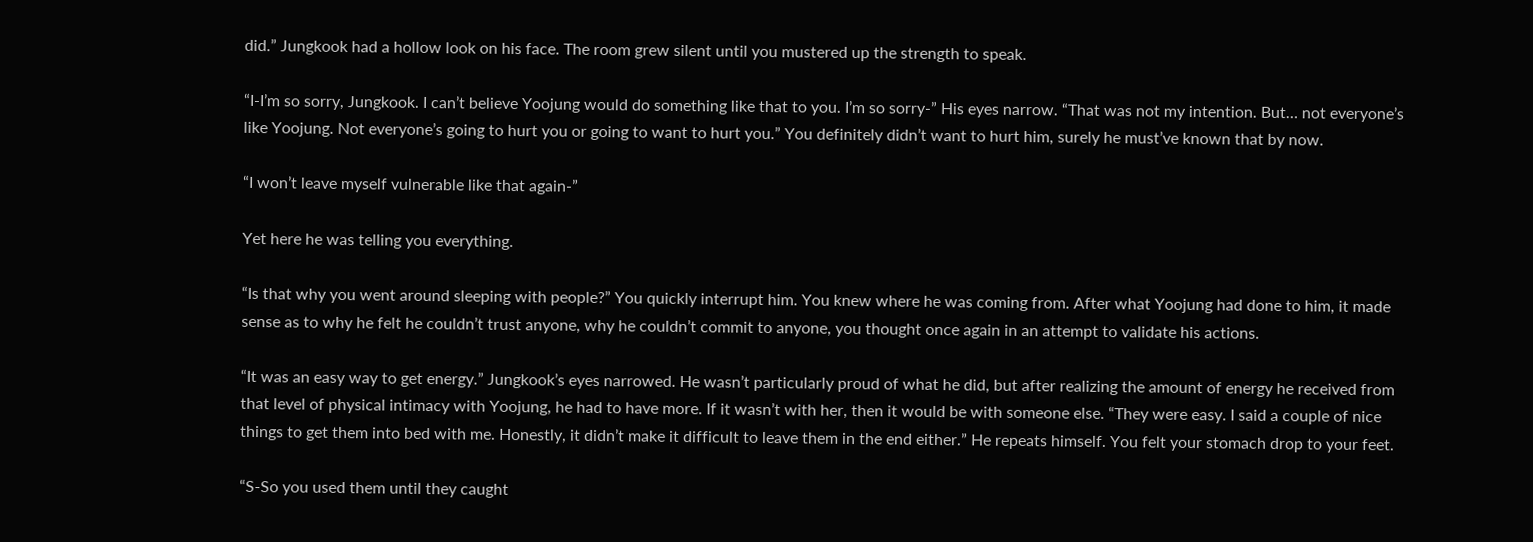did.” Jungkook had a hollow look on his face. The room grew silent until you mustered up the strength to speak.

“I-I’m so sorry, Jungkook. I can’t believe Yoojung would do something like that to you. I’m so sorry-” His eyes narrow. “That was not my intention. But… not everyone’s like Yoojung. Not everyone’s going to hurt you or going to want to hurt you.” You definitely didn’t want to hurt him, surely he must’ve known that by now.

“I won’t leave myself vulnerable like that again-”

Yet here he was telling you everything.

“Is that why you went around sleeping with people?” You quickly interrupt him. You knew where he was coming from. After what Yoojung had done to him, it made sense as to why he felt he couldn’t trust anyone, why he couldn’t commit to anyone, you thought once again in an attempt to validate his actions.

“It was an easy way to get energy.” Jungkook’s eyes narrowed. He wasn’t particularly proud of what he did, but after realizing the amount of energy he received from that level of physical intimacy with Yoojung, he had to have more. If it wasn’t with her, then it would be with someone else. “They were easy. I said a couple of nice things to get them into bed with me. Honestly, it didn’t make it difficult to leave them in the end either.” He repeats himself. You felt your stomach drop to your feet.

“S-So you used them until they caught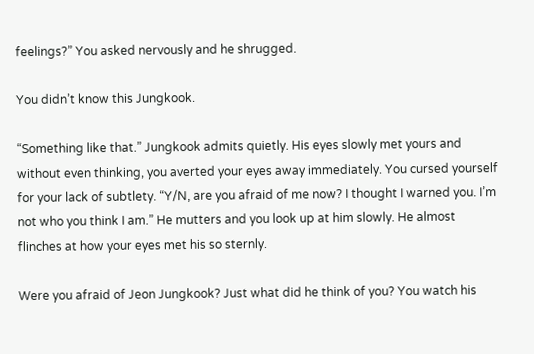feelings?” You asked nervously and he shrugged.

You didn’t know this Jungkook.

“Something like that.” Jungkook admits quietly. His eyes slowly met yours and without even thinking, you averted your eyes away immediately. You cursed yourself for your lack of subtlety. “Y/N, are you afraid of me now? I thought I warned you. I’m not who you think I am.” He mutters and you look up at him slowly. He almost flinches at how your eyes met his so sternly.

Were you afraid of Jeon Jungkook? Just what did he think of you? You watch his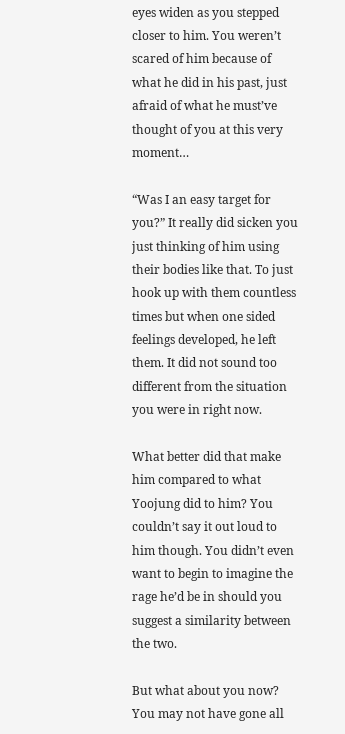eyes widen as you stepped closer to him. You weren’t scared of him because of what he did in his past, just afraid of what he must’ve thought of you at this very moment…

“Was I an easy target for you?” It really did sicken you just thinking of him using their bodies like that. To just hook up with them countless times but when one sided feelings developed, he left them. It did not sound too different from the situation you were in right now.

What better did that make him compared to what Yoojung did to him? You couldn’t say it out loud to him though. You didn’t even want to begin to imagine the rage he’d be in should you suggest a similarity between the two.

But what about you now? You may not have gone all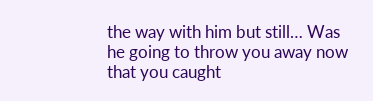the way with him but still… Was he going to throw you away now that you caught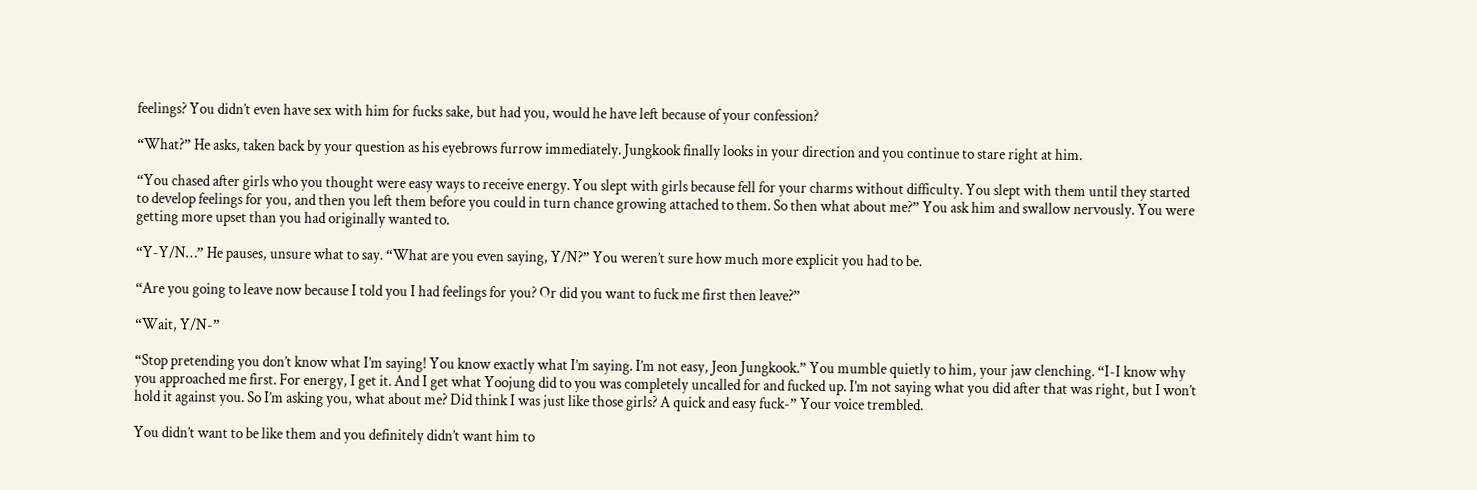feelings? You didn’t even have sex with him for fucks sake, but had you, would he have left because of your confession?

“What?” He asks, taken back by your question as his eyebrows furrow immediately. Jungkook finally looks in your direction and you continue to stare right at him.

“You chased after girls who you thought were easy ways to receive energy. You slept with girls because fell for your charms without difficulty. You slept with them until they started to develop feelings for you, and then you left them before you could in turn chance growing attached to them. So then what about me?” You ask him and swallow nervously. You were getting more upset than you had originally wanted to.

“Y-Y/N…” He pauses, unsure what to say. “What are you even saying, Y/N?” You weren’t sure how much more explicit you had to be.

“Are you going to leave now because I told you I had feelings for you? Or did you want to fuck me first then leave?”

“Wait, Y/N-”

“Stop pretending you don’t know what I’m saying! You know exactly what I’m saying. I’m not easy, Jeon Jungkook.” You mumble quietly to him, your jaw clenching. “I-I know why you approached me first. For energy, I get it. And I get what Yoojung did to you was completely uncalled for and fucked up. I’m not saying what you did after that was right, but I won’t hold it against you. So I’m asking you, what about me? Did think I was just like those girls? A quick and easy fuck-” Your voice trembled.

You didn’t want to be like them and you definitely didn’t want him to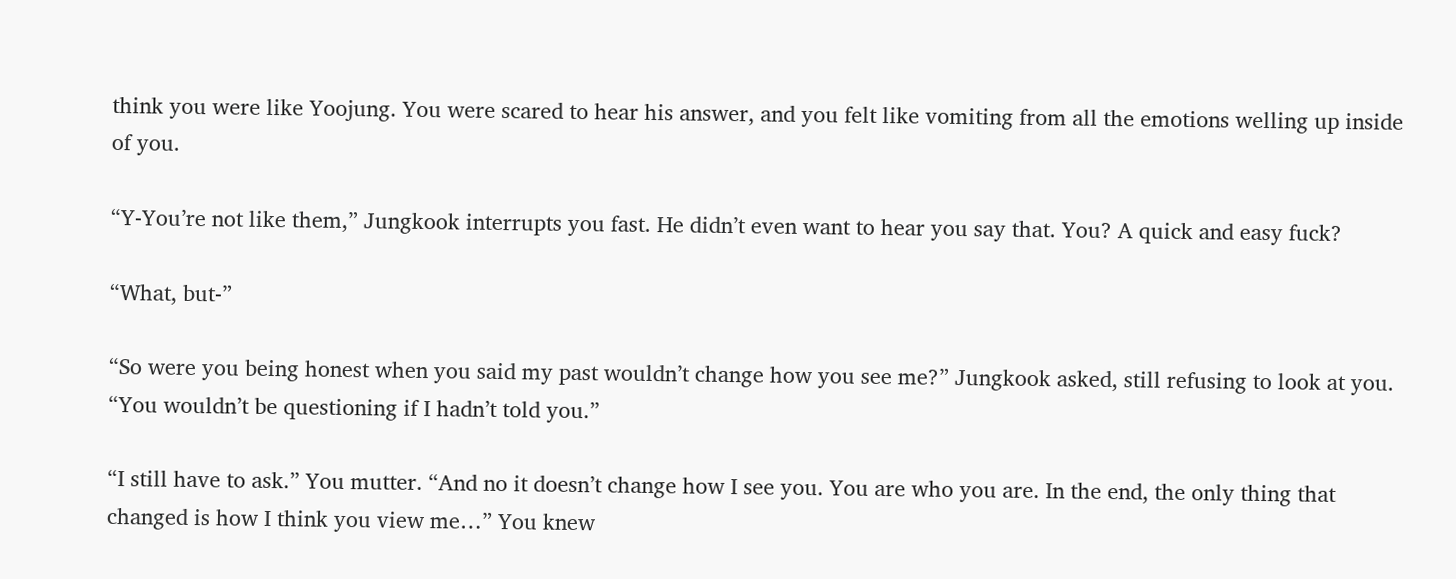think you were like Yoojung. You were scared to hear his answer, and you felt like vomiting from all the emotions welling up inside of you.

“Y-You’re not like them,” Jungkook interrupts you fast. He didn’t even want to hear you say that. You? A quick and easy fuck?

“What, but-”

“So were you being honest when you said my past wouldn’t change how you see me?” Jungkook asked, still refusing to look at you. “You wouldn’t be questioning if I hadn’t told you.”

“I still have to ask.” You mutter. “And no it doesn’t change how I see you. You are who you are. In the end, the only thing that changed is how I think you view me…” You knew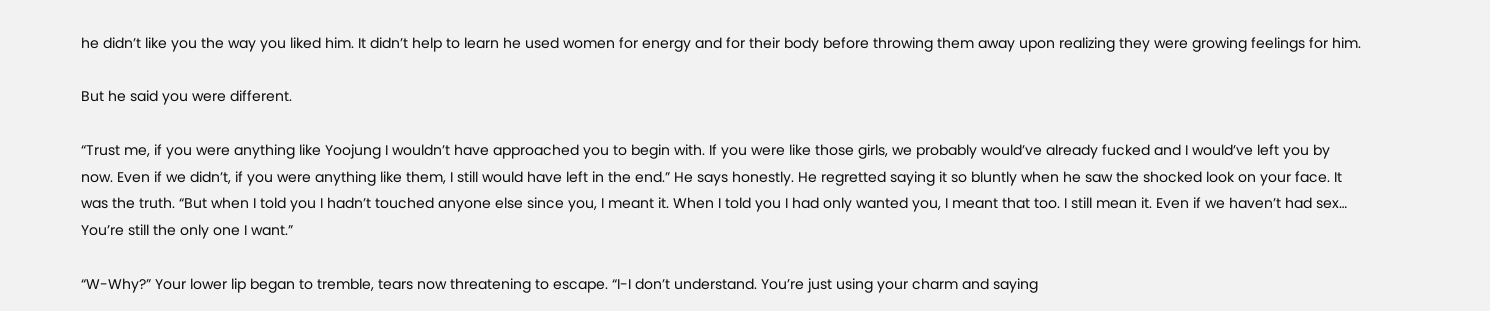he didn’t like you the way you liked him. It didn’t help to learn he used women for energy and for their body before throwing them away upon realizing they were growing feelings for him.

But he said you were different.

“Trust me, if you were anything like Yoojung I wouldn’t have approached you to begin with. If you were like those girls, we probably would’ve already fucked and I would’ve left you by now. Even if we didn’t, if you were anything like them, I still would have left in the end.” He says honestly. He regretted saying it so bluntly when he saw the shocked look on your face. It was the truth. “But when I told you I hadn’t touched anyone else since you, I meant it. When I told you I had only wanted you, I meant that too. I still mean it. Even if we haven’t had sex… You’re still the only one I want.”

“W-Why?” Your lower lip began to tremble, tears now threatening to escape. “I-I don’t understand. You’re just using your charm and saying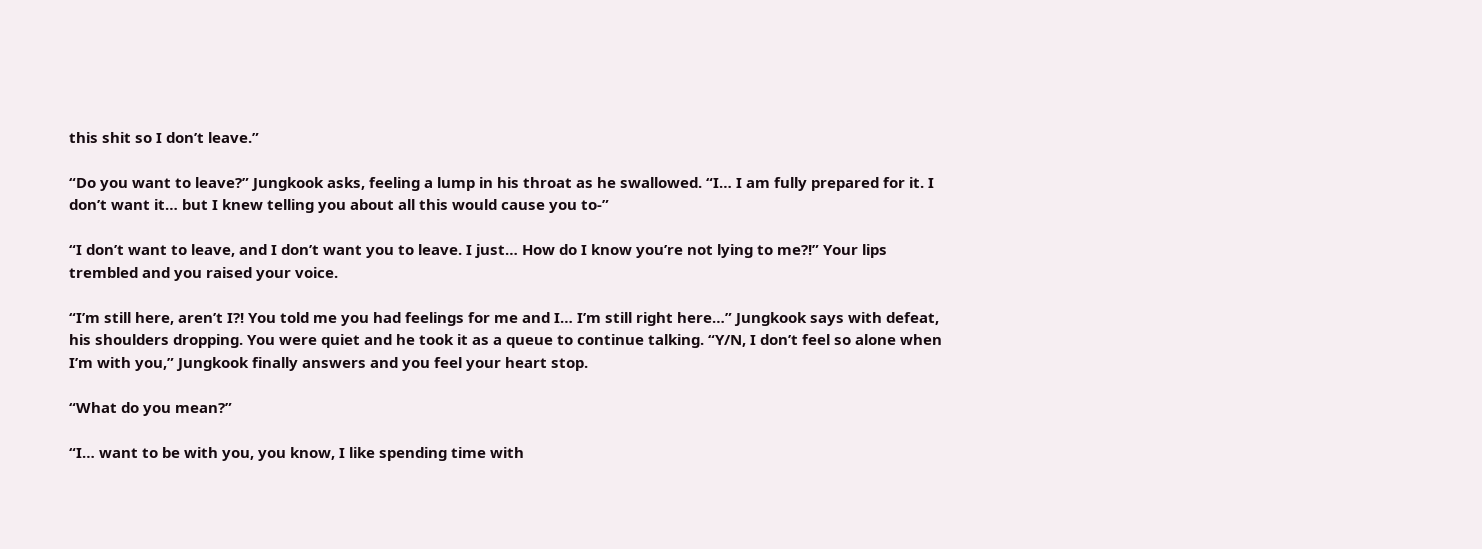this shit so I don’t leave.”

“Do you want to leave?” Jungkook asks, feeling a lump in his throat as he swallowed. “I… I am fully prepared for it. I don’t want it… but I knew telling you about all this would cause you to-”

“I don’t want to leave, and I don’t want you to leave. I just… How do I know you’re not lying to me?!” Your lips trembled and you raised your voice.

“I’m still here, aren’t I?! You told me you had feelings for me and I… I’m still right here…” Jungkook says with defeat, his shoulders dropping. You were quiet and he took it as a queue to continue talking. “Y/N, I don’t feel so alone when I’m with you,” Jungkook finally answers and you feel your heart stop.

“What do you mean?”

“I… want to be with you, you know, I like spending time with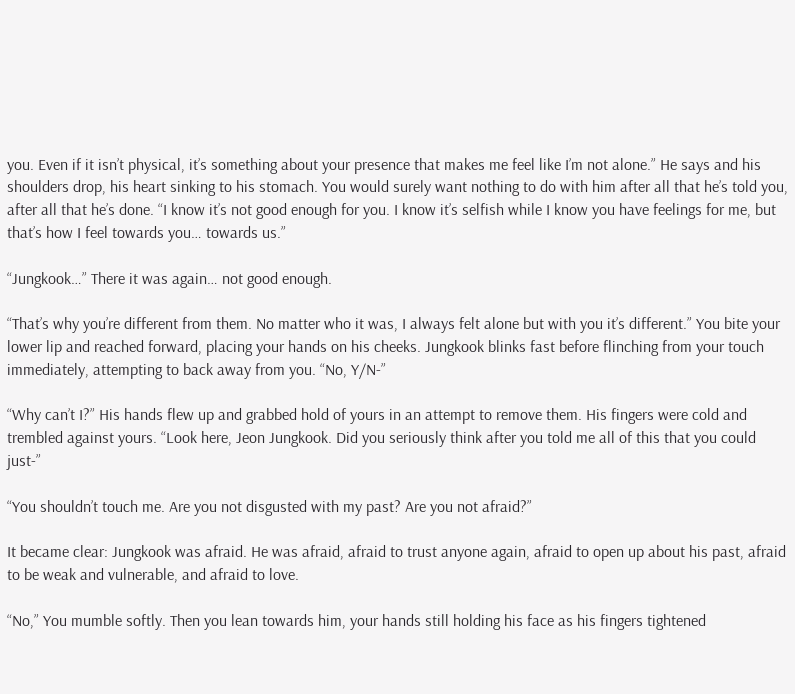you. Even if it isn’t physical, it’s something about your presence that makes me feel like I’m not alone.” He says and his shoulders drop, his heart sinking to his stomach. You would surely want nothing to do with him after all that he’s told you, after all that he’s done. “I know it’s not good enough for you. I know it’s selfish while I know you have feelings for me, but that’s how I feel towards you… towards us.”

“Jungkook…” There it was again… not good enough.

“That’s why you’re different from them. No matter who it was, I always felt alone but with you it’s different.” You bite your lower lip and reached forward, placing your hands on his cheeks. Jungkook blinks fast before flinching from your touch immediately, attempting to back away from you. “No, Y/N-”

“Why can’t I?” His hands flew up and grabbed hold of yours in an attempt to remove them. His fingers were cold and trembled against yours. “Look here, Jeon Jungkook. Did you seriously think after you told me all of this that you could just-”

“You shouldn’t touch me. Are you not disgusted with my past? Are you not afraid?”

It became clear: Jungkook was afraid. He was afraid, afraid to trust anyone again, afraid to open up about his past, afraid to be weak and vulnerable, and afraid to love.

“No,” You mumble softly. Then you lean towards him, your hands still holding his face as his fingers tightened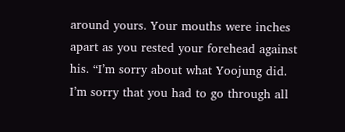around yours. Your mouths were inches apart as you rested your forehead against his. “I’m sorry about what Yoojung did. I’m sorry that you had to go through all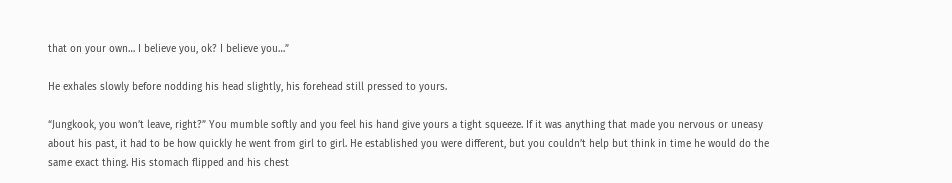that on your own… I believe you, ok? I believe you…”

He exhales slowly before nodding his head slightly, his forehead still pressed to yours.

“Jungkook, you won’t leave, right?” You mumble softly and you feel his hand give yours a tight squeeze. If it was anything that made you nervous or uneasy about his past, it had to be how quickly he went from girl to girl. He established you were different, but you couldn’t help but think in time he would do the same exact thing. His stomach flipped and his chest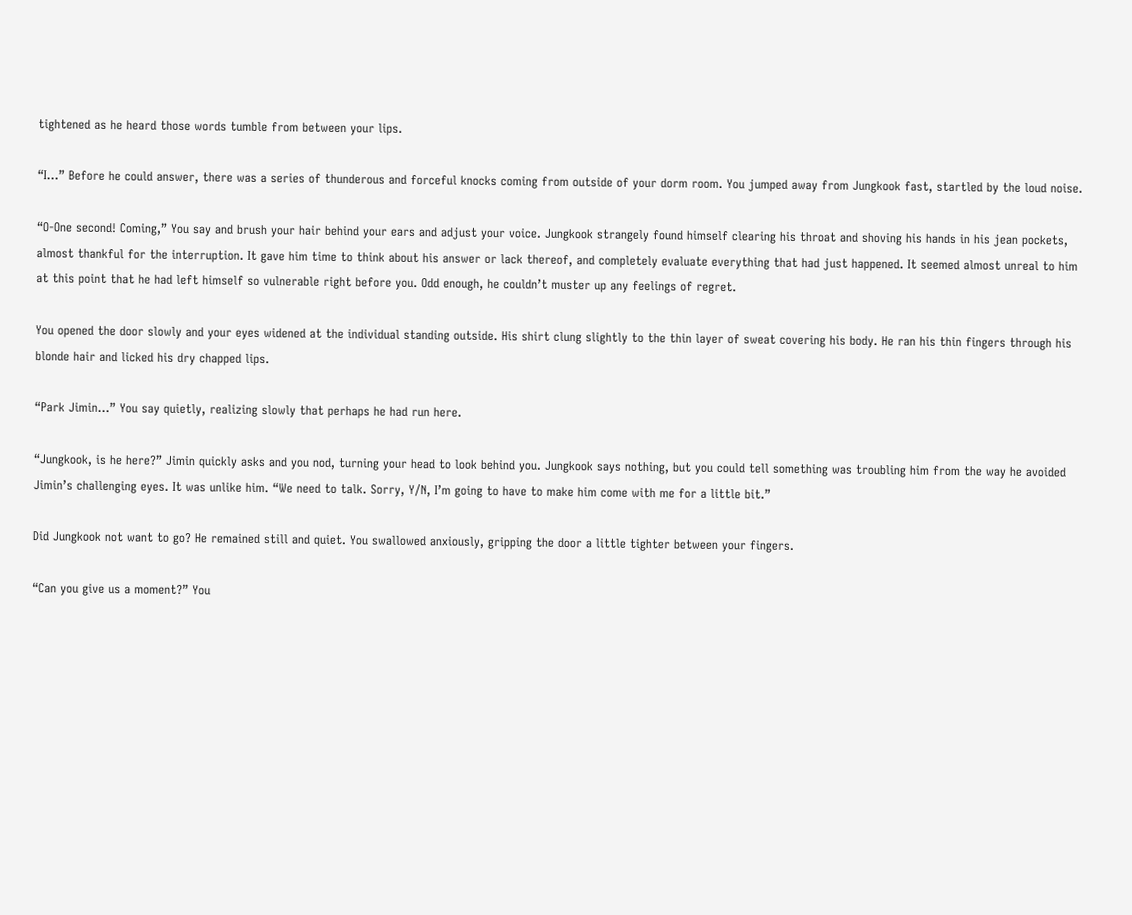tightened as he heard those words tumble from between your lips.

“I…” Before he could answer, there was a series of thunderous and forceful knocks coming from outside of your dorm room. You jumped away from Jungkook fast, startled by the loud noise.

“O-One second! Coming,” You say and brush your hair behind your ears and adjust your voice. Jungkook strangely found himself clearing his throat and shoving his hands in his jean pockets, almost thankful for the interruption. It gave him time to think about his answer or lack thereof, and completely evaluate everything that had just happened. It seemed almost unreal to him at this point that he had left himself so vulnerable right before you. Odd enough, he couldn’t muster up any feelings of regret.

You opened the door slowly and your eyes widened at the individual standing outside. His shirt clung slightly to the thin layer of sweat covering his body. He ran his thin fingers through his blonde hair and licked his dry chapped lips.

“Park Jimin…” You say quietly, realizing slowly that perhaps he had run here.

“Jungkook, is he here?” Jimin quickly asks and you nod, turning your head to look behind you. Jungkook says nothing, but you could tell something was troubling him from the way he avoided Jimin’s challenging eyes. It was unlike him. “We need to talk. Sorry, Y/N, I’m going to have to make him come with me for a little bit.”

Did Jungkook not want to go? He remained still and quiet. You swallowed anxiously, gripping the door a little tighter between your fingers.

“Can you give us a moment?” You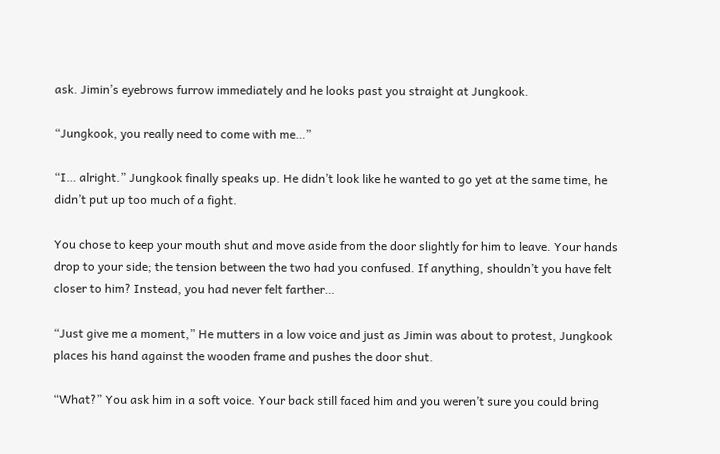ask. Jimin’s eyebrows furrow immediately and he looks past you straight at Jungkook.

“Jungkook, you really need to come with me…”

“I… alright.” Jungkook finally speaks up. He didn’t look like he wanted to go yet at the same time, he didn’t put up too much of a fight.

You chose to keep your mouth shut and move aside from the door slightly for him to leave. Your hands drop to your side; the tension between the two had you confused. If anything, shouldn’t you have felt closer to him? Instead, you had never felt farther…

“Just give me a moment,” He mutters in a low voice and just as Jimin was about to protest, Jungkook places his hand against the wooden frame and pushes the door shut.

“What?” You ask him in a soft voice. Your back still faced him and you weren’t sure you could bring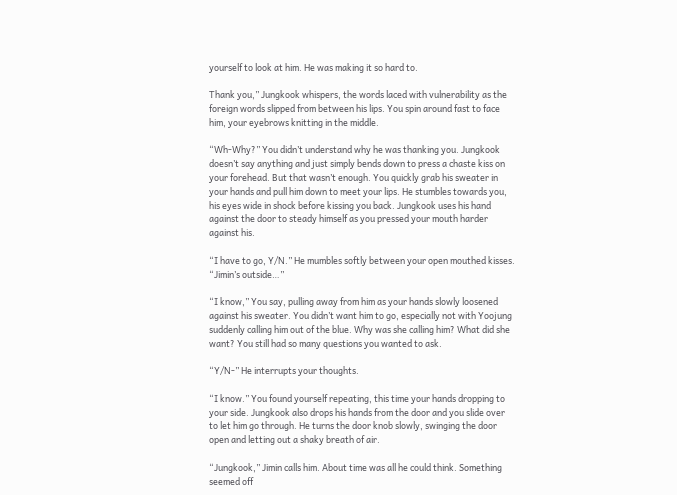yourself to look at him. He was making it so hard to.

Thank you,” Jungkook whispers, the words laced with vulnerability as the foreign words slipped from between his lips. You spin around fast to face him, your eyebrows knitting in the middle.

“Wh-Why?” You didn’t understand why he was thanking you. Jungkook doesn’t say anything and just simply bends down to press a chaste kiss on your forehead. But that wasn’t enough. You quickly grab his sweater in your hands and pull him down to meet your lips. He stumbles towards you, his eyes wide in shock before kissing you back. Jungkook uses his hand against the door to steady himself as you pressed your mouth harder against his.

“I have to go, Y/N.” He mumbles softly between your open mouthed kisses. “Jimin’s outside…”

“I know,” You say, pulling away from him as your hands slowly loosened against his sweater. You didn’t want him to go, especially not with Yoojung suddenly calling him out of the blue. Why was she calling him? What did she want? You still had so many questions you wanted to ask.

“Y/N-” He interrupts your thoughts.

“I know.” You found yourself repeating, this time your hands dropping to your side. Jungkook also drops his hands from the door and you slide over to let him go through. He turns the door knob slowly, swinging the door open and letting out a shaky breath of air.

“Jungkook,” Jimin calls him. About time was all he could think. Something seemed off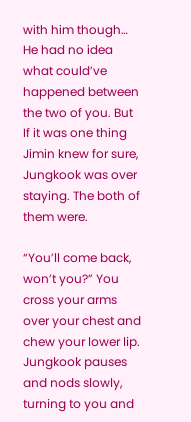with him though… He had no idea what could’ve happened between the two of you. But If it was one thing Jimin knew for sure, Jungkook was over staying. The both of them were.

“You’ll come back, won’t you?” You cross your arms over your chest and chew your lower lip. Jungkook pauses and nods slowly, turning to you and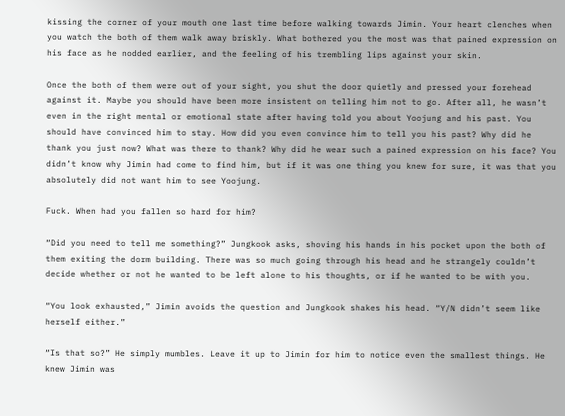kissing the corner of your mouth one last time before walking towards Jimin. Your heart clenches when you watch the both of them walk away briskly. What bothered you the most was that pained expression on his face as he nodded earlier, and the feeling of his trembling lips against your skin.

Once the both of them were out of your sight, you shut the door quietly and pressed your forehead against it. Maybe you should have been more insistent on telling him not to go. After all, he wasn’t even in the right mental or emotional state after having told you about Yoojung and his past. You should have convinced him to stay. How did you even convince him to tell you his past? Why did he thank you just now? What was there to thank? Why did he wear such a pained expression on his face? You didn’t know why Jimin had come to find him, but if it was one thing you knew for sure, it was that you absolutely did not want him to see Yoojung.

Fuck. When had you fallen so hard for him?

“Did you need to tell me something?” Jungkook asks, shoving his hands in his pocket upon the both of them exiting the dorm building. There was so much going through his head and he strangely couldn’t decide whether or not he wanted to be left alone to his thoughts, or if he wanted to be with you.

“You look exhausted,” Jimin avoids the question and Jungkook shakes his head. “Y/N didn’t seem like herself either.”

“Is that so?” He simply mumbles. Leave it up to Jimin for him to notice even the smallest things. He knew Jimin was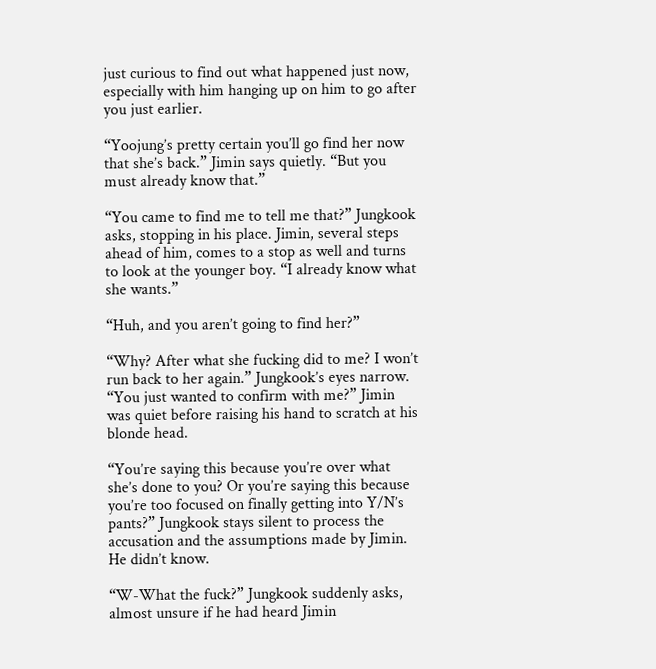just curious to find out what happened just now, especially with him hanging up on him to go after you just earlier.

“Yoojung’s pretty certain you’ll go find her now that she’s back.” Jimin says quietly. “But you must already know that.”

“You came to find me to tell me that?” Jungkook asks, stopping in his place. Jimin, several steps ahead of him, comes to a stop as well and turns to look at the younger boy. “I already know what she wants.”

“Huh, and you aren’t going to find her?”

“Why? After what she fucking did to me? I won’t run back to her again.” Jungkook’s eyes narrow. “You just wanted to confirm with me?” Jimin was quiet before raising his hand to scratch at his blonde head.

“You’re saying this because you’re over what she’s done to you? Or you’re saying this because you’re too focused on finally getting into Y/N’s pants?” Jungkook stays silent to process the accusation and the assumptions made by Jimin. He didn’t know.

“W-What the fuck?” Jungkook suddenly asks, almost unsure if he had heard Jimin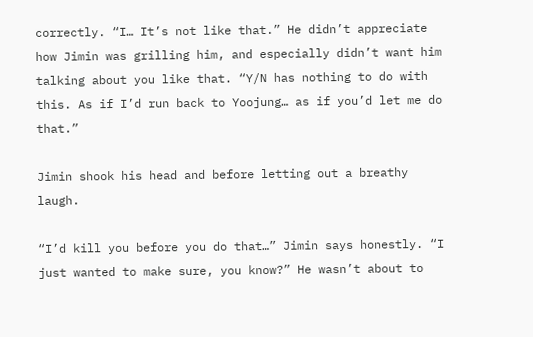correctly. “I… It’s not like that.” He didn’t appreciate how Jimin was grilling him, and especially didn’t want him talking about you like that. “Y/N has nothing to do with this. As if I’d run back to Yoojung… as if you’d let me do that.”

Jimin shook his head and before letting out a breathy laugh.

“I’d kill you before you do that…” Jimin says honestly. “I just wanted to make sure, you know?” He wasn’t about to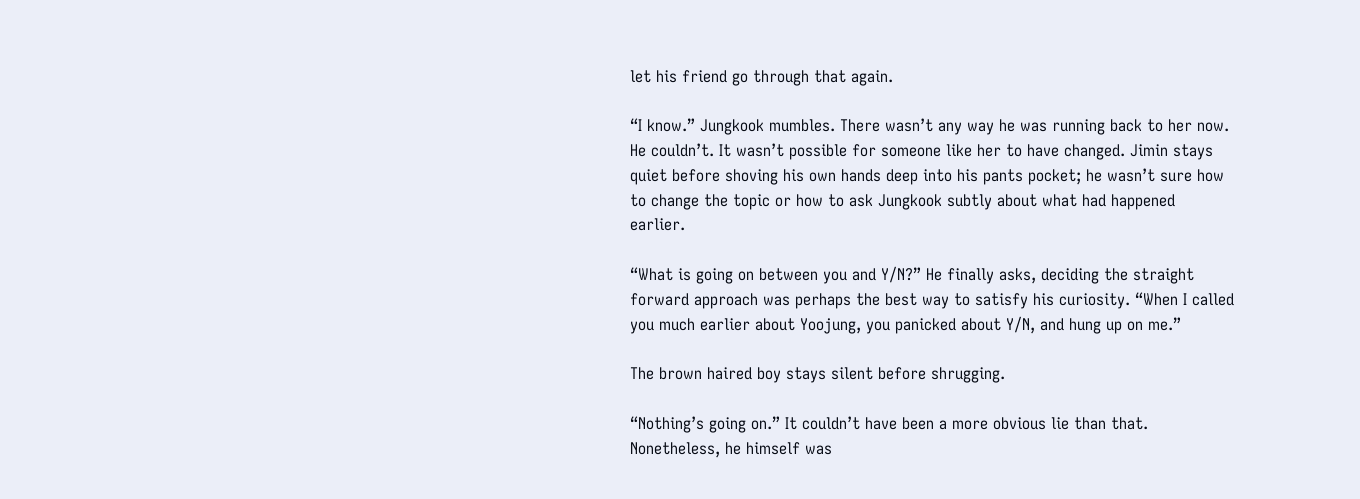let his friend go through that again.

“I know.” Jungkook mumbles. There wasn’t any way he was running back to her now. He couldn’t. It wasn’t possible for someone like her to have changed. Jimin stays quiet before shoving his own hands deep into his pants pocket; he wasn’t sure how to change the topic or how to ask Jungkook subtly about what had happened earlier.

“What is going on between you and Y/N?” He finally asks, deciding the straight forward approach was perhaps the best way to satisfy his curiosity. “When I called you much earlier about Yoojung, you panicked about Y/N, and hung up on me.”

The brown haired boy stays silent before shrugging.

“Nothing’s going on.” It couldn’t have been a more obvious lie than that. Nonetheless, he himself was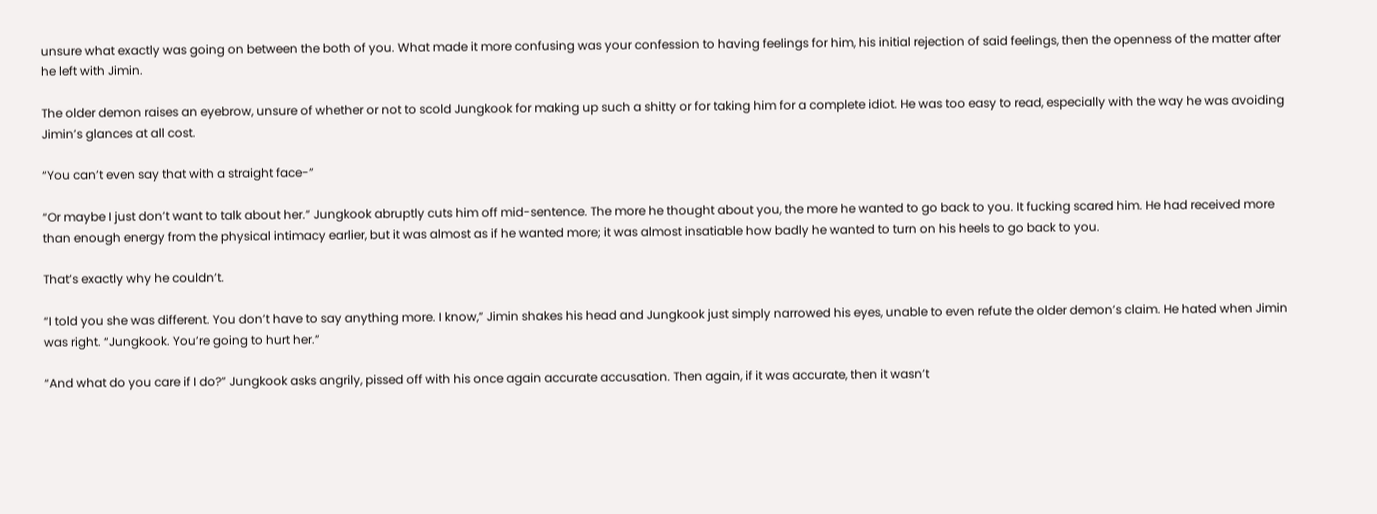unsure what exactly was going on between the both of you. What made it more confusing was your confession to having feelings for him, his initial rejection of said feelings, then the openness of the matter after he left with Jimin.

The older demon raises an eyebrow, unsure of whether or not to scold Jungkook for making up such a shitty or for taking him for a complete idiot. He was too easy to read, especially with the way he was avoiding Jimin’s glances at all cost.

“You can’t even say that with a straight face-”

“Or maybe I just don’t want to talk about her.” Jungkook abruptly cuts him off mid-sentence. The more he thought about you, the more he wanted to go back to you. It fucking scared him. He had received more than enough energy from the physical intimacy earlier, but it was almost as if he wanted more; it was almost insatiable how badly he wanted to turn on his heels to go back to you.

That’s exactly why he couldn’t.

“I told you she was different. You don’t have to say anything more. I know,” Jimin shakes his head and Jungkook just simply narrowed his eyes, unable to even refute the older demon’s claim. He hated when Jimin was right. “Jungkook. You’re going to hurt her.”

“And what do you care if I do?” Jungkook asks angrily, pissed off with his once again accurate accusation. Then again, if it was accurate, then it wasn’t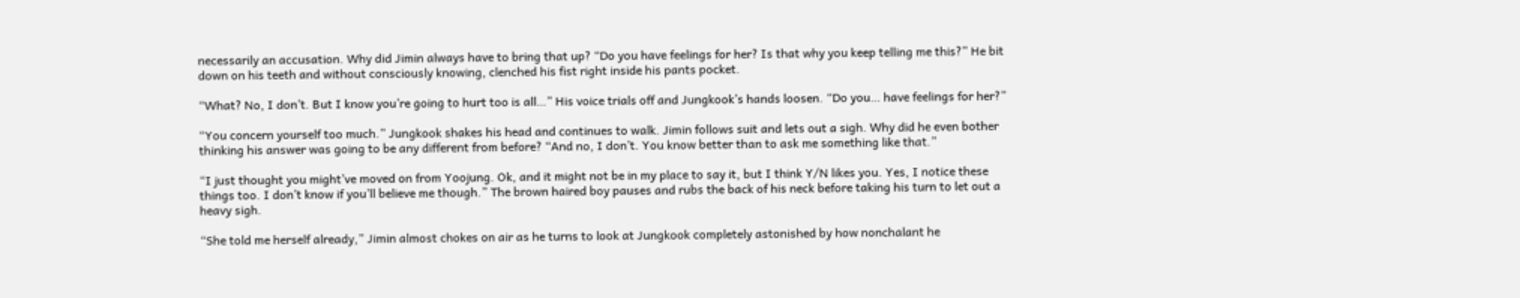necessarily an accusation. Why did Jimin always have to bring that up? “Do you have feelings for her? Is that why you keep telling me this?” He bit down on his teeth and without consciously knowing, clenched his fist right inside his pants pocket.

“What? No, I don’t. But I know you’re going to hurt too is all…” His voice trials off and Jungkook’s hands loosen. “Do you… have feelings for her?”

“You concern yourself too much.” Jungkook shakes his head and continues to walk. Jimin follows suit and lets out a sigh. Why did he even bother thinking his answer was going to be any different from before? “And no, I don’t. You know better than to ask me something like that.”

“I just thought you might’ve moved on from Yoojung. Ok, and it might not be in my place to say it, but I think Y/N likes you. Yes, I notice these things too. I don’t know if you’ll believe me though.” The brown haired boy pauses and rubs the back of his neck before taking his turn to let out a heavy sigh.

“She told me herself already,” Jimin almost chokes on air as he turns to look at Jungkook completely astonished by how nonchalant he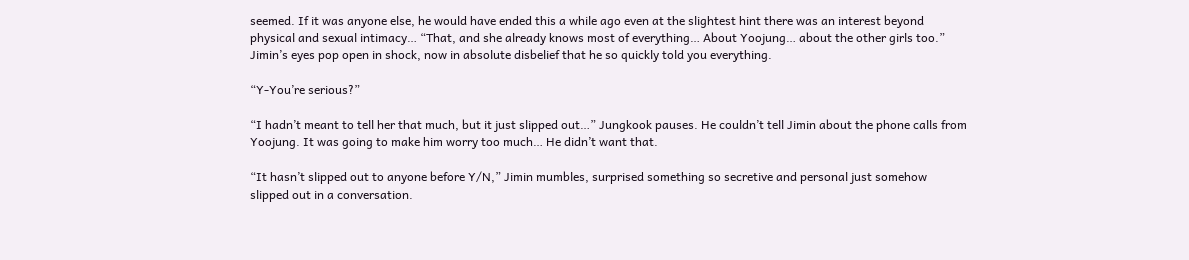seemed. If it was anyone else, he would have ended this a while ago even at the slightest hint there was an interest beyond physical and sexual intimacy… “That, and she already knows most of everything… About Yoojung… about the other girls too.” Jimin’s eyes pop open in shock, now in absolute disbelief that he so quickly told you everything.

“Y-You’re serious?”

“I hadn’t meant to tell her that much, but it just slipped out…” Jungkook pauses. He couldn’t tell Jimin about the phone calls from Yoojung. It was going to make him worry too much… He didn’t want that.

“It hasn’t slipped out to anyone before Y/N,” Jimin mumbles, surprised something so secretive and personal just somehow slipped out in a conversation.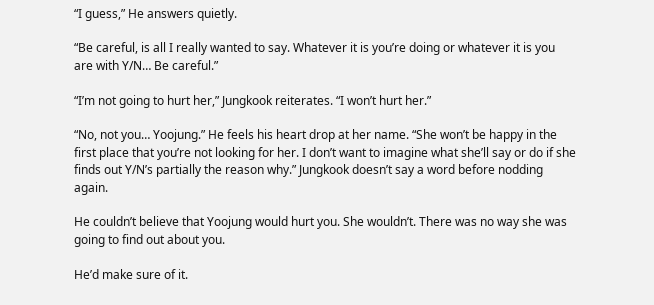“I guess,” He answers quietly.

“Be careful, is all I really wanted to say. Whatever it is you’re doing or whatever it is you are with Y/N… Be careful.”

“I’m not going to hurt her,” Jungkook reiterates. “I won’t hurt her.”

“No, not you… Yoojung.” He feels his heart drop at her name. “She won’t be happy in the first place that you’re not looking for her. I don’t want to imagine what she’ll say or do if she finds out Y/N’s partially the reason why.” Jungkook doesn’t say a word before nodding again.

He couldn’t believe that Yoojung would hurt you. She wouldn’t. There was no way she was going to find out about you.

He’d make sure of it.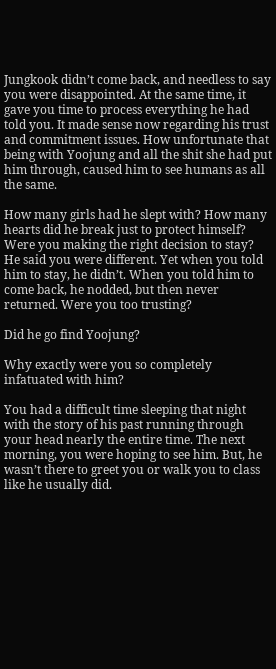Jungkook didn’t come back, and needless to say you were disappointed. At the same time, it gave you time to process everything he had told you. It made sense now regarding his trust and commitment issues. How unfortunate that being with Yoojung and all the shit she had put him through, caused him to see humans as all the same.

How many girls had he slept with? How many hearts did he break just to protect himself? Were you making the right decision to stay? He said you were different. Yet when you told him to stay, he didn’t. When you told him to come back, he nodded, but then never returned. Were you too trusting?

Did he go find Yoojung?

Why exactly were you so completely infatuated with him?

You had a difficult time sleeping that night with the story of his past running through your head nearly the entire time. The next morning, you were hoping to see him. But, he wasn’t there to greet you or walk you to class like he usually did.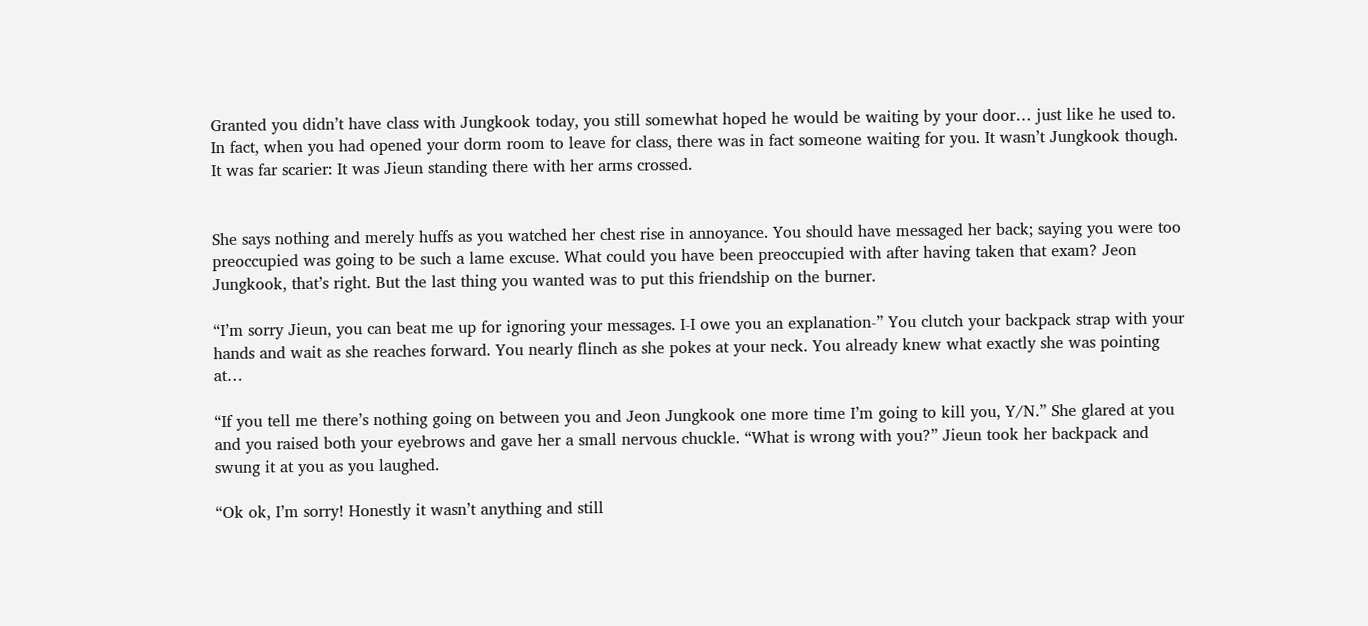Granted you didn’t have class with Jungkook today, you still somewhat hoped he would be waiting by your door… just like he used to. In fact, when you had opened your dorm room to leave for class, there was in fact someone waiting for you. It wasn’t Jungkook though. It was far scarier: It was Jieun standing there with her arms crossed.


She says nothing and merely huffs as you watched her chest rise in annoyance. You should have messaged her back; saying you were too preoccupied was going to be such a lame excuse. What could you have been preoccupied with after having taken that exam? Jeon Jungkook, that’s right. But the last thing you wanted was to put this friendship on the burner.

“I’m sorry Jieun, you can beat me up for ignoring your messages. I-I owe you an explanation-” You clutch your backpack strap with your hands and wait as she reaches forward. You nearly flinch as she pokes at your neck. You already knew what exactly she was pointing at…

“If you tell me there’s nothing going on between you and Jeon Jungkook one more time I’m going to kill you, Y/N.” She glared at you and you raised both your eyebrows and gave her a small nervous chuckle. “What is wrong with you?” Jieun took her backpack and swung it at you as you laughed.

“Ok ok, I’m sorry! Honestly it wasn’t anything and still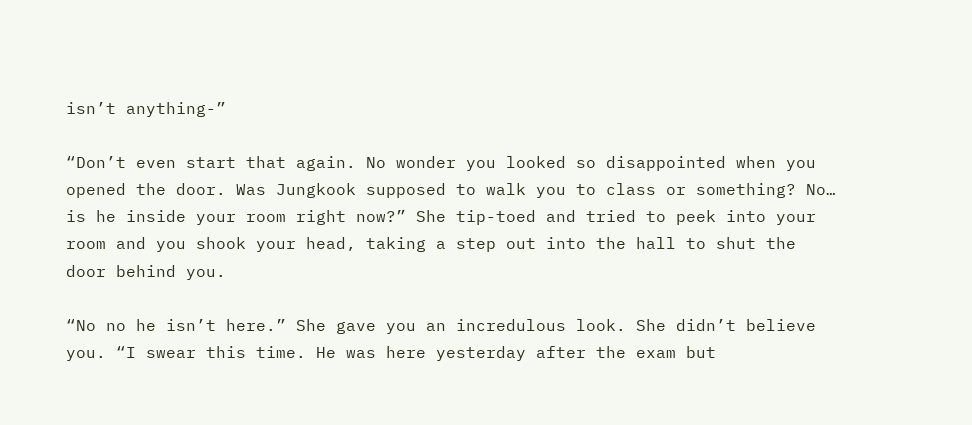isn’t anything-”

“Don’t even start that again. No wonder you looked so disappointed when you opened the door. Was Jungkook supposed to walk you to class or something? No… is he inside your room right now?” She tip-toed and tried to peek into your room and you shook your head, taking a step out into the hall to shut the door behind you.

“No no he isn’t here.” She gave you an incredulous look. She didn’t believe you. “I swear this time. He was here yesterday after the exam but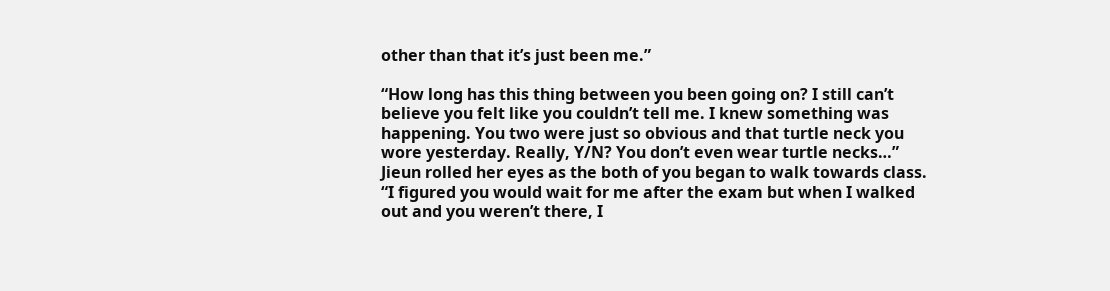other than that it’s just been me.”

“How long has this thing between you been going on? I still can’t believe you felt like you couldn’t tell me. I knew something was happening. You two were just so obvious and that turtle neck you wore yesterday. Really, Y/N? You don’t even wear turtle necks…” Jieun rolled her eyes as the both of you began to walk towards class. “I figured you would wait for me after the exam but when I walked out and you weren’t there, I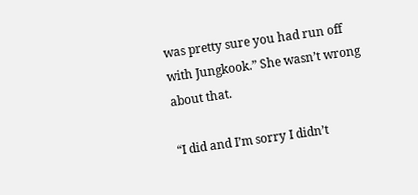was pretty sure you had run off with Jungkook.” She wasn’t wrong about that.

“I did and I’m sorry I didn’t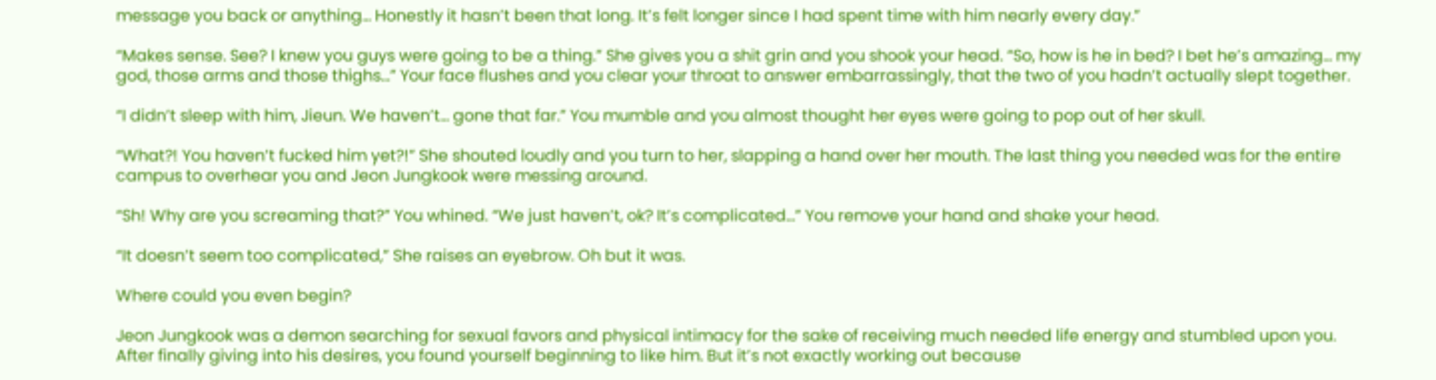message you back or anything… Honestly it hasn’t been that long. It’s felt longer since I had spent time with him nearly every day.”

“Makes sense. See? I knew you guys were going to be a thing.” She gives you a shit grin and you shook your head. “So, how is he in bed? I bet he’s amazing… my god, those arms and those thighs…” Your face flushes and you clear your throat to answer embarrassingly, that the two of you hadn’t actually slept together.

“I didn’t sleep with him, Jieun. We haven’t… gone that far.” You mumble and you almost thought her eyes were going to pop out of her skull.

“What?! You haven’t fucked him yet?!” She shouted loudly and you turn to her, slapping a hand over her mouth. The last thing you needed was for the entire campus to overhear you and Jeon Jungkook were messing around.

“Sh! Why are you screaming that?” You whined. “We just haven’t, ok? It’s complicated…” You remove your hand and shake your head.

“It doesn’t seem too complicated,” She raises an eyebrow. Oh but it was.

Where could you even begin?

Jeon Jungkook was a demon searching for sexual favors and physical intimacy for the sake of receiving much needed life energy and stumbled upon you. After finally giving into his desires, you found yourself beginning to like him. But it’s not exactly working out because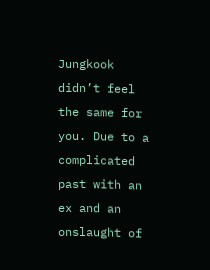Jungkook didn’t feel the same for you. Due to a complicated past with an ex and an onslaught of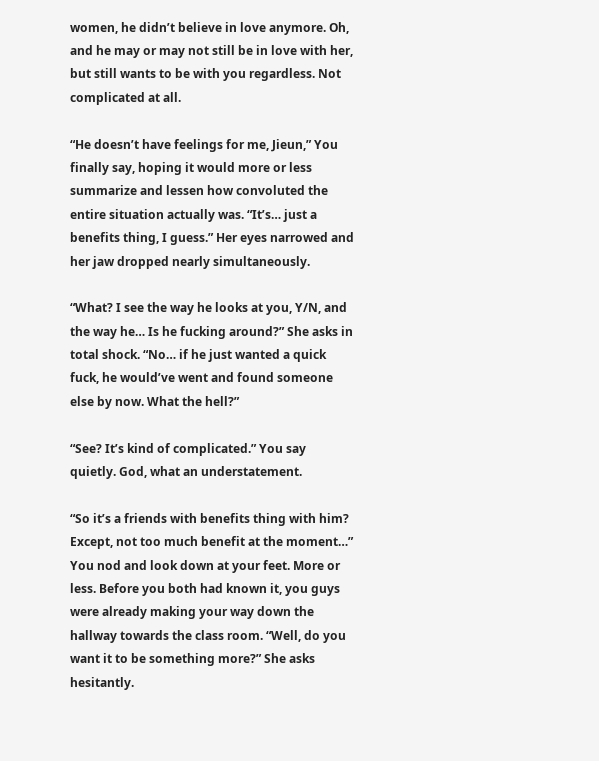women, he didn’t believe in love anymore. Oh, and he may or may not still be in love with her, but still wants to be with you regardless. Not complicated at all.

“He doesn’t have feelings for me, Jieun,” You finally say, hoping it would more or less summarize and lessen how convoluted the entire situation actually was. “It’s… just a benefits thing, I guess.” Her eyes narrowed and her jaw dropped nearly simultaneously.

“What? I see the way he looks at you, Y/N, and the way he… Is he fucking around?” She asks in total shock. “No… if he just wanted a quick fuck, he would’ve went and found someone else by now. What the hell?”

“See? It’s kind of complicated.” You say quietly. God, what an understatement.

“So it’s a friends with benefits thing with him? Except, not too much benefit at the moment…” You nod and look down at your feet. More or less. Before you both had known it, you guys were already making your way down the hallway towards the class room. “Well, do you want it to be something more?” She asks hesitantly.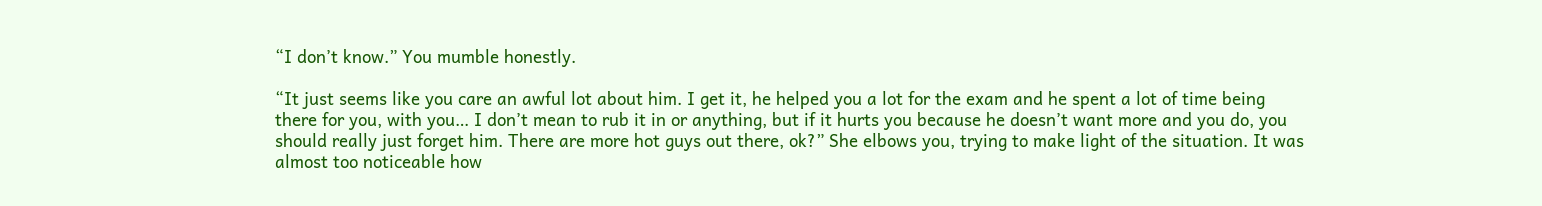“I don’t know.” You mumble honestly.

“It just seems like you care an awful lot about him. I get it, he helped you a lot for the exam and he spent a lot of time being there for you, with you… I don’t mean to rub it in or anything, but if it hurts you because he doesn’t want more and you do, you should really just forget him. There are more hot guys out there, ok?” She elbows you, trying to make light of the situation. It was almost too noticeable how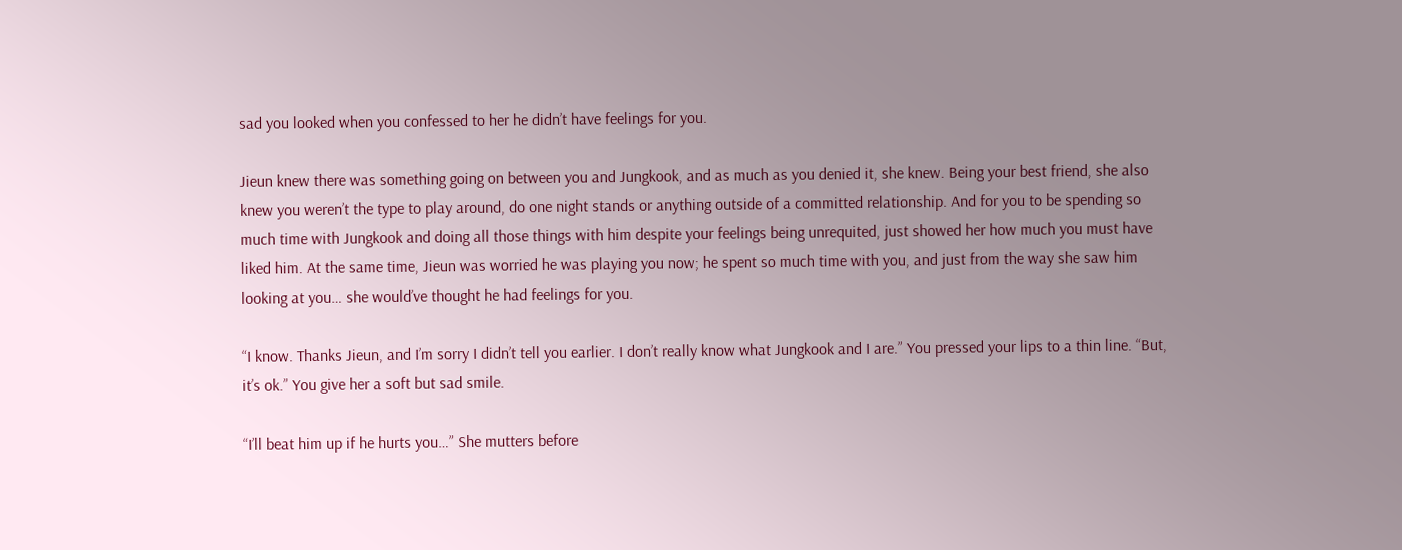sad you looked when you confessed to her he didn’t have feelings for you.

Jieun knew there was something going on between you and Jungkook, and as much as you denied it, she knew. Being your best friend, she also knew you weren’t the type to play around, do one night stands or anything outside of a committed relationship. And for you to be spending so much time with Jungkook and doing all those things with him despite your feelings being unrequited, just showed her how much you must have liked him. At the same time, Jieun was worried he was playing you now; he spent so much time with you, and just from the way she saw him looking at you… she would’ve thought he had feelings for you.

“I know. Thanks Jieun, and I’m sorry I didn’t tell you earlier. I don’t really know what Jungkook and I are.” You pressed your lips to a thin line. “But, it’s ok.” You give her a soft but sad smile.

“I’ll beat him up if he hurts you…” She mutters before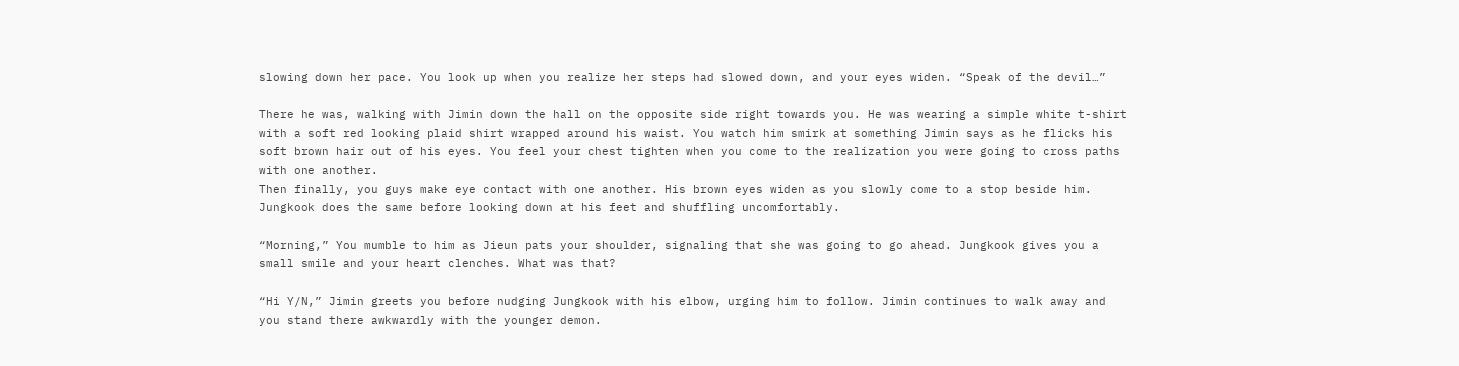slowing down her pace. You look up when you realize her steps had slowed down, and your eyes widen. “Speak of the devil…”

There he was, walking with Jimin down the hall on the opposite side right towards you. He was wearing a simple white t-shirt with a soft red looking plaid shirt wrapped around his waist. You watch him smirk at something Jimin says as he flicks his soft brown hair out of his eyes. You feel your chest tighten when you come to the realization you were going to cross paths with one another.
Then finally, you guys make eye contact with one another. His brown eyes widen as you slowly come to a stop beside him. Jungkook does the same before looking down at his feet and shuffling uncomfortably.

“Morning,” You mumble to him as Jieun pats your shoulder, signaling that she was going to go ahead. Jungkook gives you a small smile and your heart clenches. What was that?

“Hi Y/N,” Jimin greets you before nudging Jungkook with his elbow, urging him to follow. Jimin continues to walk away and you stand there awkwardly with the younger demon.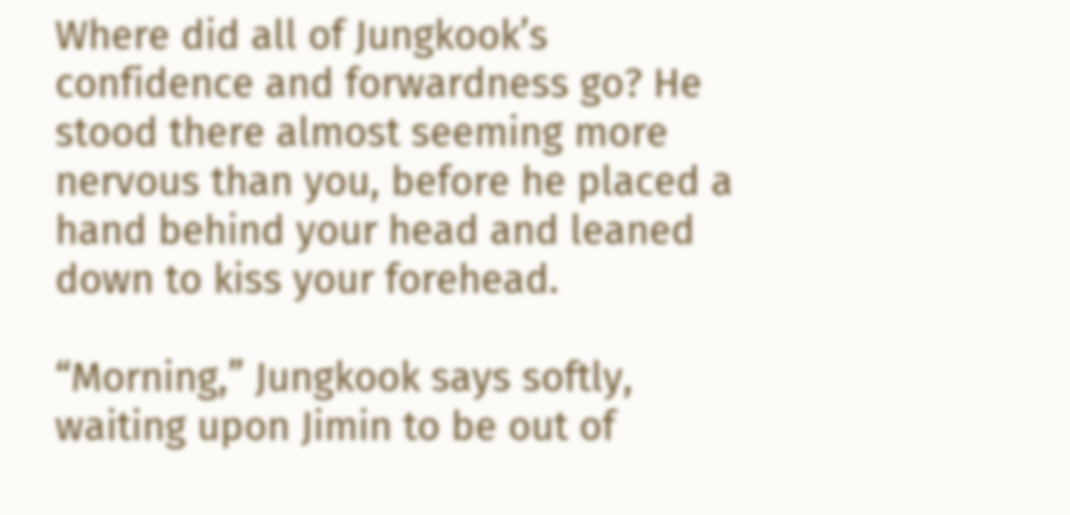Where did all of Jungkook’s confidence and forwardness go? He stood there almost seeming more nervous than you, before he placed a hand behind your head and leaned down to kiss your forehead.

“Morning,” Jungkook says softly, waiting upon Jimin to be out of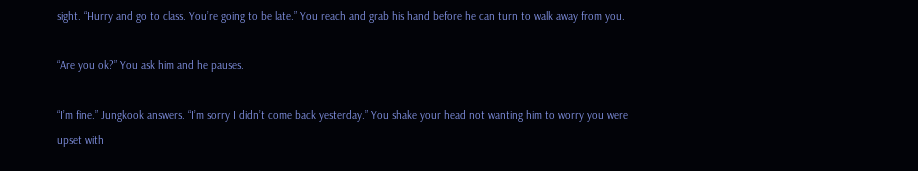sight. “Hurry and go to class. You’re going to be late.” You reach and grab his hand before he can turn to walk away from you.

“Are you ok?” You ask him and he pauses.

“I’m fine.” Jungkook answers. “I’m sorry I didn’t come back yesterday.” You shake your head not wanting him to worry you were upset with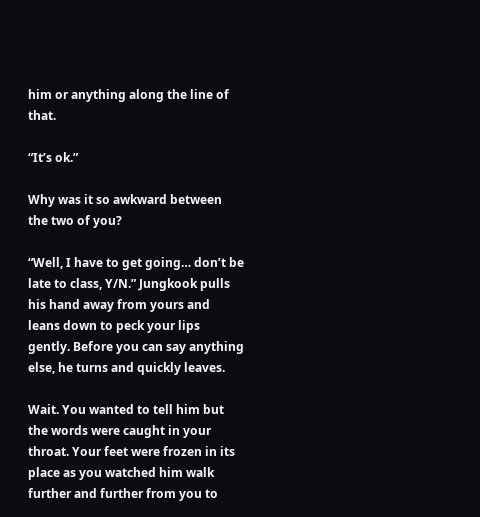him or anything along the line of that.

“It’s ok.”

Why was it so awkward between the two of you?

“Well, I have to get going… don’t be late to class, Y/N.” Jungkook pulls his hand away from yours and leans down to peck your lips gently. Before you can say anything else, he turns and quickly leaves.

Wait. You wanted to tell him but the words were caught in your throat. Your feet were frozen in its place as you watched him walk further and further from you to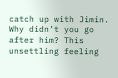catch up with Jimin. Why didn’t you go after him? This unsettling feeling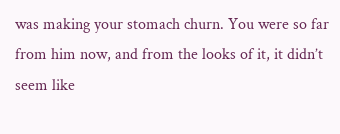was making your stomach churn. You were so far from him now, and from the looks of it, it didn’t seem like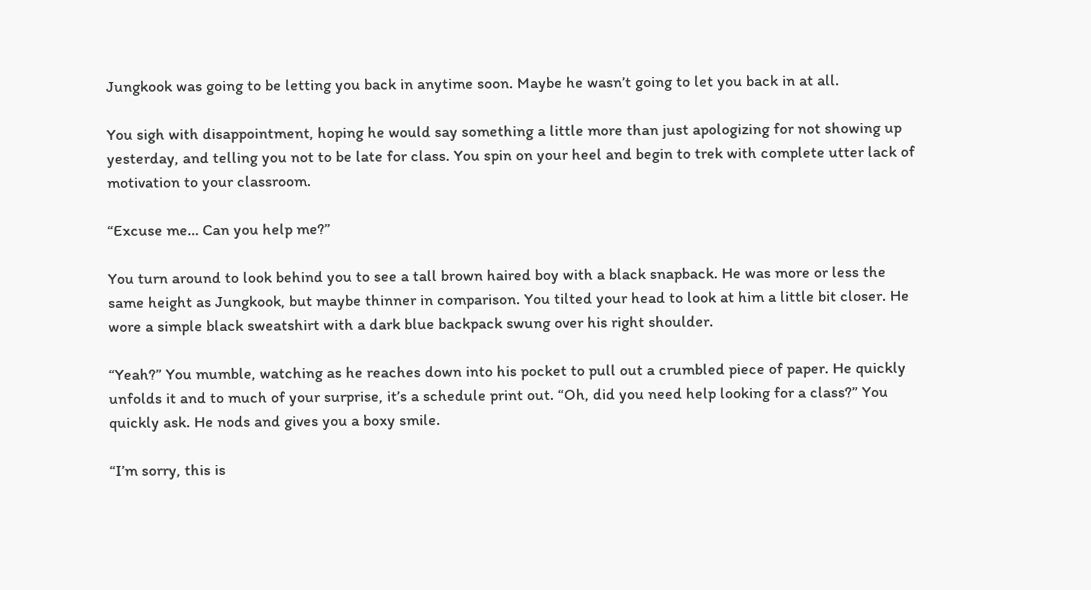Jungkook was going to be letting you back in anytime soon. Maybe he wasn’t going to let you back in at all.

You sigh with disappointment, hoping he would say something a little more than just apologizing for not showing up yesterday, and telling you not to be late for class. You spin on your heel and begin to trek with complete utter lack of motivation to your classroom.

“Excuse me… Can you help me?”

You turn around to look behind you to see a tall brown haired boy with a black snapback. He was more or less the same height as Jungkook, but maybe thinner in comparison. You tilted your head to look at him a little bit closer. He wore a simple black sweatshirt with a dark blue backpack swung over his right shoulder.

“Yeah?” You mumble, watching as he reaches down into his pocket to pull out a crumbled piece of paper. He quickly unfolds it and to much of your surprise, it’s a schedule print out. “Oh, did you need help looking for a class?” You quickly ask. He nods and gives you a boxy smile.

“I’m sorry, this is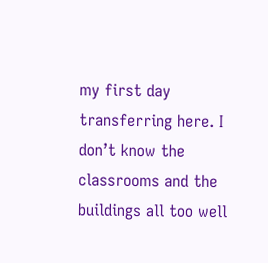my first day transferring here. I don’t know the classrooms and the buildings all too well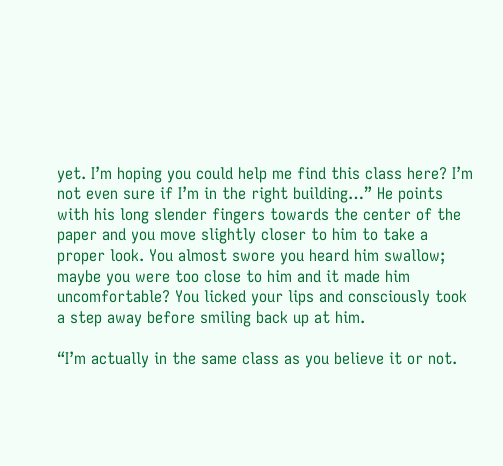yet. I’m hoping you could help me find this class here? I’m not even sure if I’m in the right building…” He points with his long slender fingers towards the center of the paper and you move slightly closer to him to take a proper look. You almost swore you heard him swallow; maybe you were too close to him and it made him uncomfortable? You licked your lips and consciously took a step away before smiling back up at him.

“I’m actually in the same class as you believe it or not.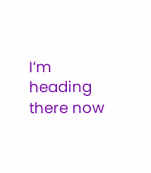I’m heading there now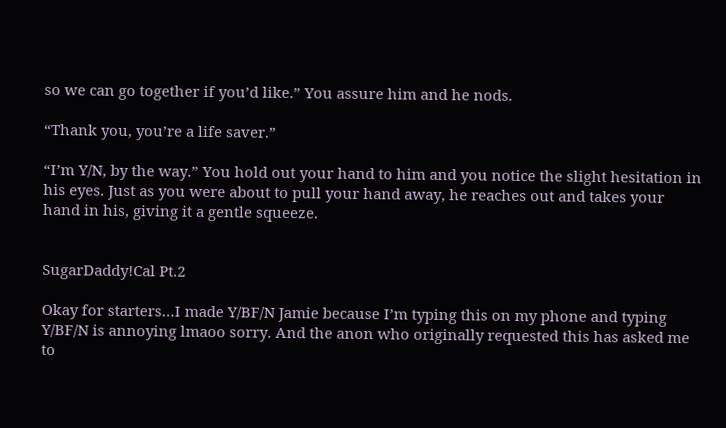so we can go together if you’d like.” You assure him and he nods.

“Thank you, you’re a life saver.”

“I’m Y/N, by the way.” You hold out your hand to him and you notice the slight hesitation in his eyes. Just as you were about to pull your hand away, he reaches out and takes your hand in his, giving it a gentle squeeze.


SugarDaddy!Cal Pt.2

Okay for starters…I made Y/BF/N Jamie because I’m typing this on my phone and typing Y/BF/N is annoying lmaoo sorry. And the anon who originally requested this has asked me to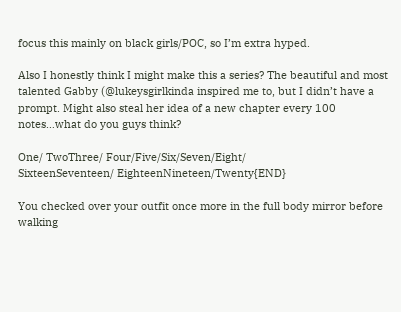focus this mainly on black girls/POC, so I’m extra hyped.

Also I honestly think I might make this a series? The beautiful and most talented Gabby (@lukeysgirlkinda inspired me to, but I didn’t have a prompt. Might also steal her idea of a new chapter every 100 notes…what do you guys think?

One/ TwoThree/ Four/Five/Six/Seven/Eight/
SixteenSeventeen/ EighteenNineteen/Twenty{END}

You checked over your outfit once more in the full body mirror before walking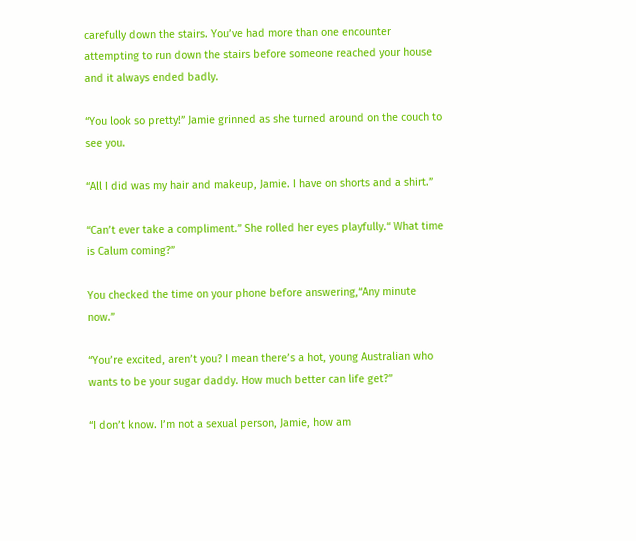carefully down the stairs. You’ve had more than one encounter attempting to run down the stairs before someone reached your house and it always ended badly.

“You look so pretty!” Jamie grinned as she turned around on the couch to see you.

“All I did was my hair and makeup, Jamie. I have on shorts and a shirt.”

“Can’t ever take a compliment.” She rolled her eyes playfully.“ What time is Calum coming?”

You checked the time on your phone before answering,“Any minute now.”

“You’re excited, aren’t you? I mean there’s a hot, young Australian who wants to be your sugar daddy. How much better can life get?”

“I don’t know. I’m not a sexual person, Jamie, how am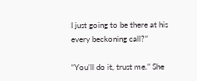I just going to be there at his every beckoning call?”

“You’ll do it, trust me.” She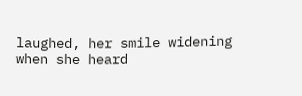laughed, her smile widening when she heard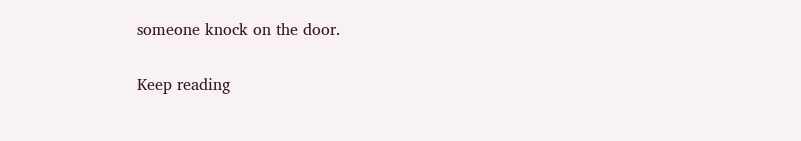someone knock on the door.

Keep reading